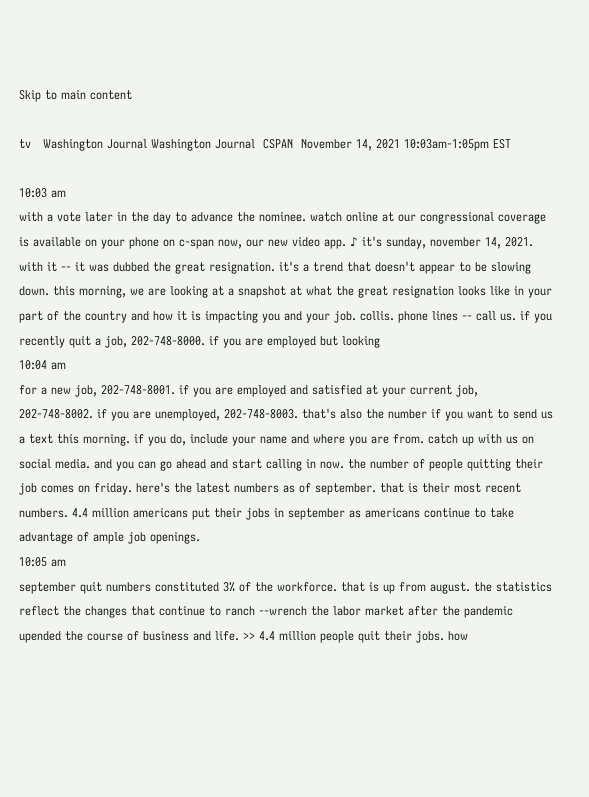Skip to main content

tv   Washington Journal Washington Journal  CSPAN  November 14, 2021 10:03am-1:05pm EST

10:03 am
with a vote later in the day to advance the nominee. watch online at our congressional coverage is available on your phone on c-span now, our new video app. ♪ it's sunday, november 14, 2021. with it -- it was dubbed the great resignation. it's a trend that doesn't appear to be slowing down. this morning, we are looking at a snapshot at what the great resignation looks like in your part of the country and how it is impacting you and your job. collis. phone lines -- call us. if you recently quit a job, 202-748-8000. if you are employed but looking
10:04 am
for a new job, 202-748-8001. if you are employed and satisfied at your current job, 202-748-8002. if you are unemployed, 202-748-8003. that's also the number if you want to send us a text this morning. if you do, include your name and where you are from. catch up with us on social media. and you can go ahead and start calling in now. the number of people quitting their job comes on friday. here's the latest numbers as of september. that is their most recent numbers. 4.4 million americans put their jobs in september as americans continue to take advantage of ample job openings.
10:05 am
september quit numbers constituted 3% of the workforce. that is up from august. the statistics reflect the changes that continue to ranch --wrench the labor market after the pandemic upended the course of business and life. >> 4.4 million people quit their jobs. how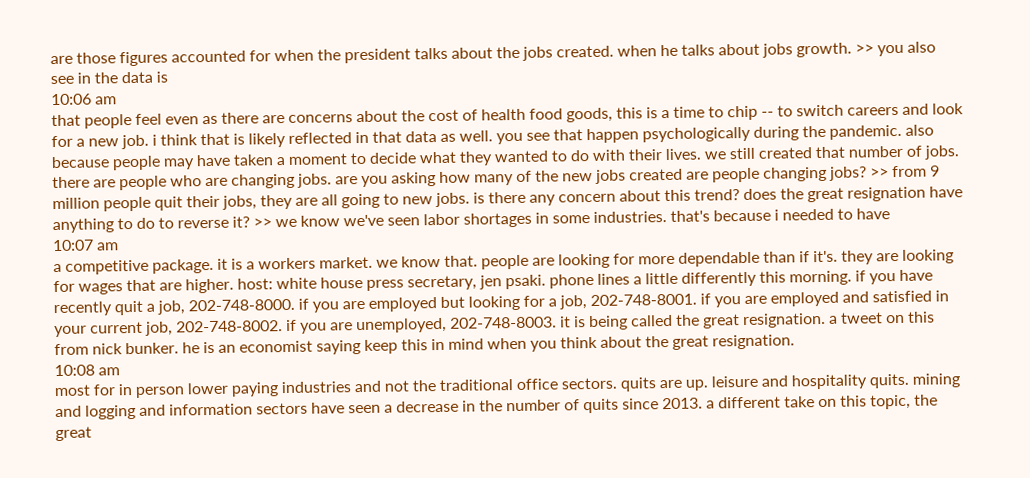are those figures accounted for when the president talks about the jobs created. when he talks about jobs growth. >> you also see in the data is
10:06 am
that people feel even as there are concerns about the cost of health food goods, this is a time to chip -- to switch careers and look for a new job. i think that is likely reflected in that data as well. you see that happen psychologically during the pandemic. also because people may have taken a moment to decide what they wanted to do with their lives. we still created that number of jobs. there are people who are changing jobs. are you asking how many of the new jobs created are people changing jobs? >> from 9 million people quit their jobs, they are all going to new jobs. is there any concern about this trend? does the great resignation have anything to do to reverse it? >> we know we've seen labor shortages in some industries. that's because i needed to have
10:07 am
a competitive package. it is a workers market. we know that. people are looking for more dependable than if it's. they are looking for wages that are higher. host: white house press secretary, jen psaki. phone lines a little differently this morning. if you have recently quit a job, 202-748-8000. if you are employed but looking for a job, 202-748-8001. if you are employed and satisfied in your current job, 202-748-8002. if you are unemployed, 202-748-8003. it is being called the great resignation. a tweet on this from nick bunker. he is an economist saying keep this in mind when you think about the great resignation.
10:08 am
most for in person lower paying industries and not the traditional office sectors. quits are up. leisure and hospitality quits. mining and logging and information sectors have seen a decrease in the number of quits since 2013. a different take on this topic, the great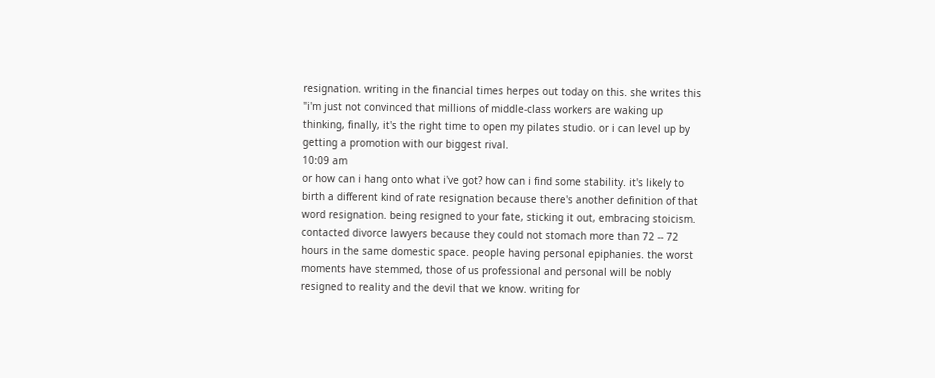resignation. writing in the financial times herpes out today on this. she writes this "i'm just not convinced that millions of middle-class workers are waking up thinking, finally, it's the right time to open my pilates studio. or i can level up by getting a promotion with our biggest rival.
10:09 am
or how can i hang onto what i've got? how can i find some stability. it's likely to birth a different kind of rate resignation because there's another definition of that word resignation. being resigned to your fate, sticking it out, embracing stoicism. contacted divorce lawyers because they could not stomach more than 72 -- 72 hours in the same domestic space. people having personal epiphanies. the worst moments have stemmed, those of us professional and personal will be nobly resigned to reality and the devil that we know. writing for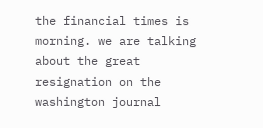the financial times is morning. we are talking about the great resignation on the washington journal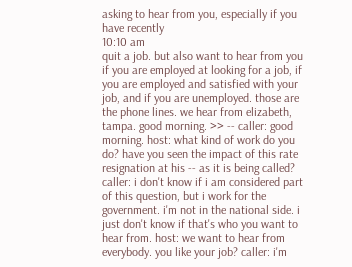asking to hear from you, especially if you have recently
10:10 am
quit a job. but also want to hear from you if you are employed at looking for a job, if you are employed and satisfied with your job, and if you are unemployed. those are the phone lines. we hear from elizabeth, tampa. good morning. >> -- caller: good morning. host: what kind of work do you do? have you seen the impact of this rate resignation at his -- as it is being called? caller: i don't know if i am considered part of this question, but i work for the government. i'm not in the national side. i just don't know if that's who you want to hear from. host: we want to hear from everybody. you like your job? caller: i'm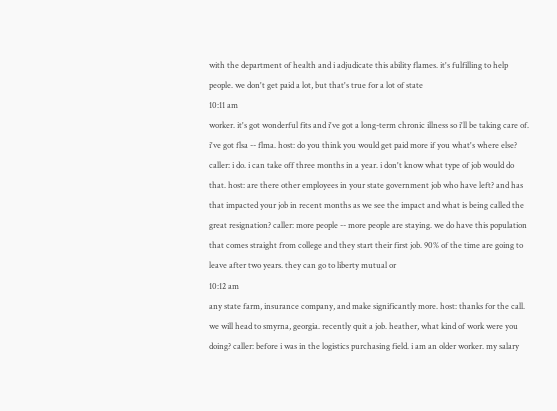with the department of health and i adjudicate this ability flames. it's fulfilling to help people. we don't get paid a lot, but that's true for a lot of state
10:11 am
worker. it's got wonderful fits and i've got a long-term chronic illness so i'll be taking care of. i've got flsa -- flma. host: do you think you would get paid more if you what's where else? caller: i do. i can take off three months in a year. i don't know what type of job would do that. host: are there other employees in your state government job who have left? and has that impacted your job in recent months as we see the impact and what is being called the great resignation? caller: more people -- more people are staying. we do have this population that comes straight from college and they start their first job. 90% of the time are going to leave after two years. they can go to liberty mutual or
10:12 am
any state farm, insurance company, and make significantly more. host: thanks for the call. we will head to smyrna, georgia. recently quit a job. heather, what kind of work were you doing? caller: before i was in the logistics purchasing field. i am an older worker. my salary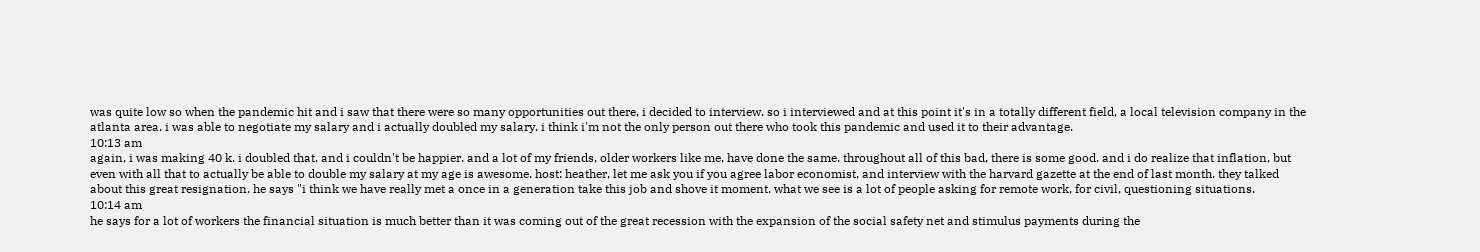was quite low so when the pandemic hit and i saw that there were so many opportunities out there, i decided to interview. so i interviewed and at this point it's in a totally different field, a local television company in the atlanta area. i was able to negotiate my salary and i actually doubled my salary. i think i'm not the only person out there who took this pandemic and used it to their advantage.
10:13 am
again, i was making 40 k. i doubled that. and i couldn't be happier. and a lot of my friends, older workers like me, have done the same. throughout all of this bad, there is some good. and i do realize that inflation, but even with all that to actually be able to double my salary at my age is awesome. host: heather, let me ask you if you agree labor economist, and interview with the harvard gazette at the end of last month. they talked about this great resignation. he says "i think we have really met a once in a generation take this job and shove it moment. what we see is a lot of people asking for remote work, for civil, questioning situations.
10:14 am
he says for a lot of workers the financial situation is much better than it was coming out of the great recession with the expansion of the social safety net and stimulus payments during the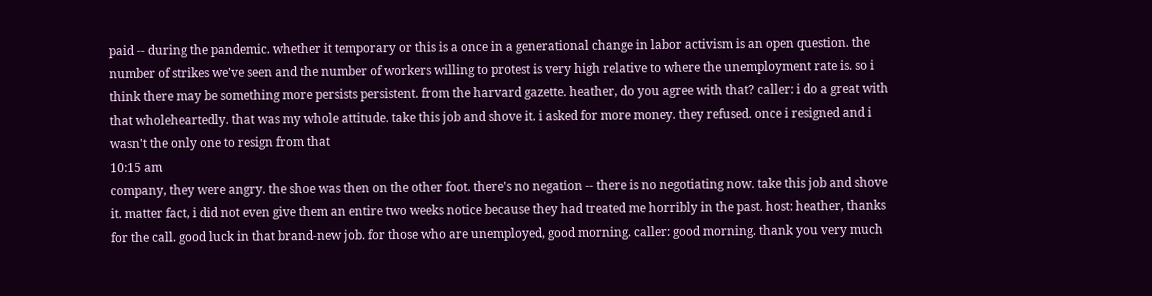paid -- during the pandemic. whether it temporary or this is a once in a generational change in labor activism is an open question. the number of strikes we've seen and the number of workers willing to protest is very high relative to where the unemployment rate is. so i think there may be something more persists persistent. from the harvard gazette. heather, do you agree with that? caller: i do a great with that wholeheartedly. that was my whole attitude. take this job and shove it. i asked for more money. they refused. once i resigned and i wasn't the only one to resign from that
10:15 am
company, they were angry. the shoe was then on the other foot. there's no negation -- there is no negotiating now. take this job and shove it. matter fact, i did not even give them an entire two weeks notice because they had treated me horribly in the past. host: heather, thanks for the call. good luck in that brand-new job. for those who are unemployed, good morning. caller: good morning. thank you very much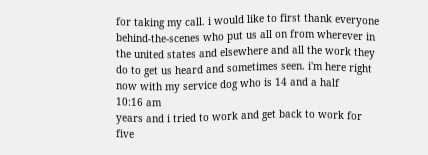for taking my call. i would like to first thank everyone behind-the-scenes who put us all on from wherever in the united states and elsewhere and all the work they do to get us heard and sometimes seen. i'm here right now with my service dog who is 14 and a half
10:16 am
years and i tried to work and get back to work for five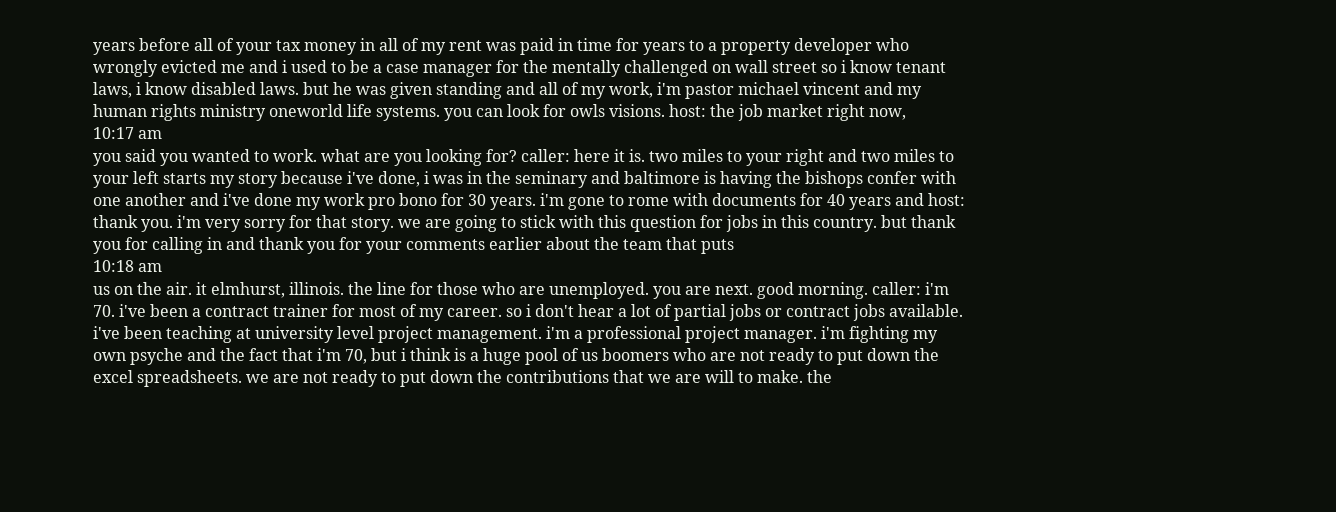years before all of your tax money in all of my rent was paid in time for years to a property developer who wrongly evicted me and i used to be a case manager for the mentally challenged on wall street so i know tenant laws, i know disabled laws. but he was given standing and all of my work, i'm pastor michael vincent and my human rights ministry oneworld life systems. you can look for owls visions. host: the job market right now,
10:17 am
you said you wanted to work. what are you looking for? caller: here it is. two miles to your right and two miles to your left starts my story because i've done, i was in the seminary and baltimore is having the bishops confer with one another and i've done my work pro bono for 30 years. i'm gone to rome with documents for 40 years and host: thank you. i'm very sorry for that story. we are going to stick with this question for jobs in this country. but thank you for calling in and thank you for your comments earlier about the team that puts
10:18 am
us on the air. it elmhurst, illinois. the line for those who are unemployed. you are next. good morning. caller: i'm 70. i've been a contract trainer for most of my career. so i don't hear a lot of partial jobs or contract jobs available. i've been teaching at university level project management. i'm a professional project manager. i'm fighting my own psyche and the fact that i'm 70, but i think is a huge pool of us boomers who are not ready to put down the excel spreadsheets. we are not ready to put down the contributions that we are will to make. the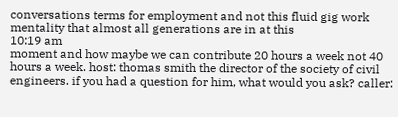conversations terms for employment and not this fluid gig work mentality that almost all generations are in at this
10:19 am
moment and how maybe we can contribute 20 hours a week not 40 hours a week. host: thomas smith the director of the society of civil engineers. if you had a question for him, what would you ask? caller: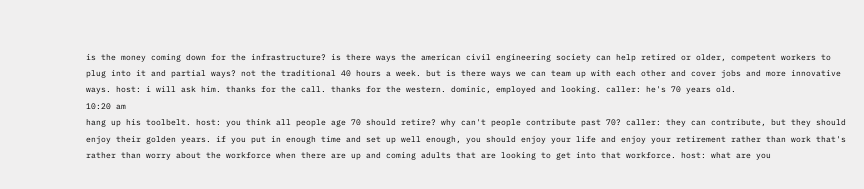is the money coming down for the infrastructure? is there ways the american civil engineering society can help retired or older, competent workers to plug into it and partial ways? not the traditional 40 hours a week. but is there ways we can team up with each other and cover jobs and more innovative ways. host: i will ask him. thanks for the call. thanks for the western. dominic, employed and looking. caller: he's 70 years old.
10:20 am
hang up his toolbelt. host: you think all people age 70 should retire? why can't people contribute past 70? caller: they can contribute, but they should enjoy their golden years. if you put in enough time and set up well enough, you should enjoy your life and enjoy your retirement rather than work that's rather than worry about the workforce when there are up and coming adults that are looking to get into that workforce. host: what are you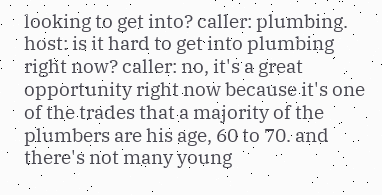looking to get into? caller: plumbing. host: is it hard to get into plumbing right now? caller: no, it's a great opportunity right now because it's one of the trades that a majority of the plumbers are his age, 60 to 70. and there's not many young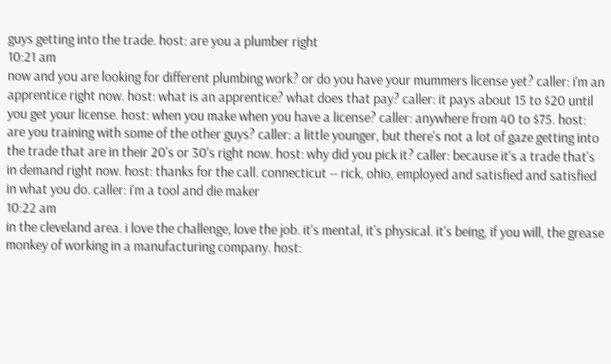guys getting into the trade. host: are you a plumber right
10:21 am
now and you are looking for different plumbing work? or do you have your mummers license yet? caller: i'm an apprentice right now. host: what is an apprentice? what does that pay? caller: it pays about 15 to $20 until you get your license. host: when you make when you have a license? caller: anywhere from 40 to $75. host: are you training with some of the other guys? caller: a little younger, but there's not a lot of gaze getting into the trade that are in their 20's or 30's right now. host: why did you pick it? caller: because it's a trade that's in demand right now. host: thanks for the call. connecticut -- rick, ohio, employed and satisfied and satisfied in what you do. caller: i'm a tool and die maker
10:22 am
in the cleveland area. i love the challenge, love the job. it's mental, it's physical. it's being, if you will, the grease monkey of working in a manufacturing company. host: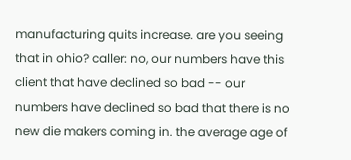manufacturing quits increase. are you seeing that in ohio? caller: no, our numbers have this client that have declined so bad -- our numbers have declined so bad that there is no new die makers coming in. the average age of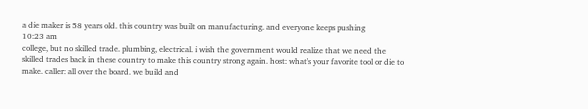a die maker is 58 years old. this country was built on manufacturing. and everyone keeps pushing
10:23 am
college, but no skilled trade. plumbing, electrical. i wish the government would realize that we need the skilled trades back in these country to make this country strong again. host: what's your favorite tool or die to make. caller: all over the board. we build and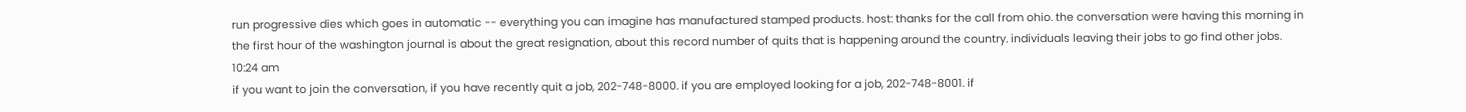run progressive dies which goes in automatic -- everything you can imagine has manufactured stamped products. host: thanks for the call from ohio. the conversation were having this morning in the first hour of the washington journal is about the great resignation, about this record number of quits that is happening around the country. individuals leaving their jobs to go find other jobs.
10:24 am
if you want to join the conversation, if you have recently quit a job, 202-748-8000. if you are employed looking for a job, 202-748-8001. if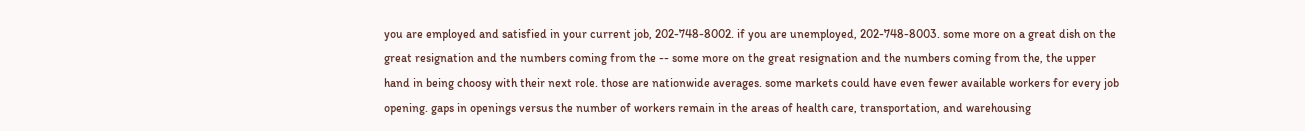you are employed and satisfied in your current job, 202-748-8002. if you are unemployed, 202-748-8003. some more on a great dish on the great resignation and the numbers coming from the -- some more on the great resignation and the numbers coming from the, the upper hand in being choosy with their next role. those are nationwide averages. some markets could have even fewer available workers for every job opening. gaps in openings versus the number of workers remain in the areas of health care, transportation, and warehousing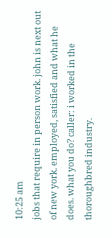10:25 am
jobs that require in person work. john is next out of new york. employed, satisfied and what he does. what you do? caller: i worked in the thoroughbred industry.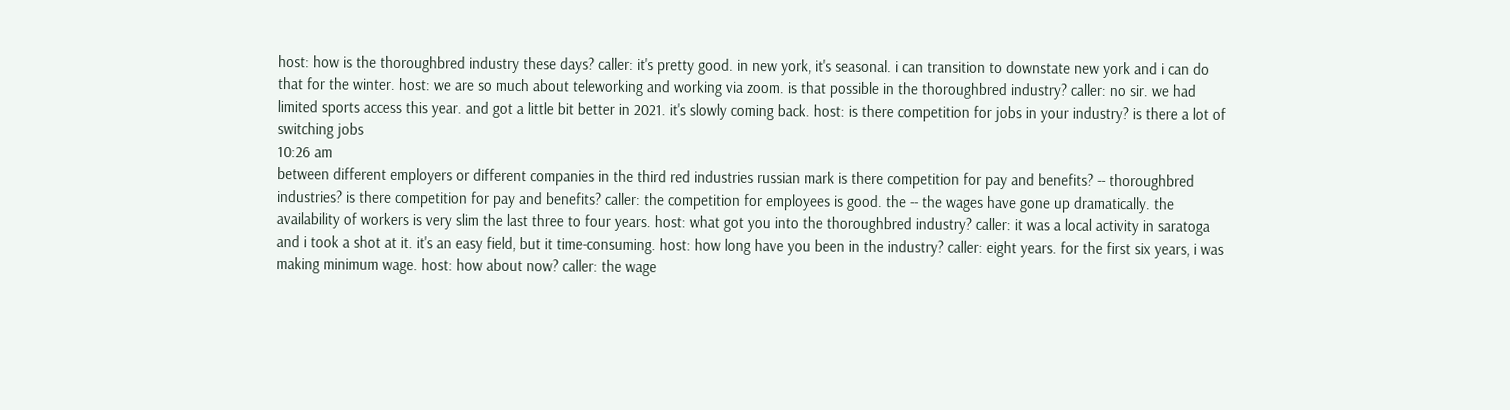host: how is the thoroughbred industry these days? caller: it's pretty good. in new york, it's seasonal. i can transition to downstate new york and i can do that for the winter. host: we are so much about teleworking and working via zoom. is that possible in the thoroughbred industry? caller: no sir. we had limited sports access this year. and got a little bit better in 2021. it's slowly coming back. host: is there competition for jobs in your industry? is there a lot of switching jobs
10:26 am
between different employers or different companies in the third red industries russian mark is there competition for pay and benefits? -- thoroughbred industries? is there competition for pay and benefits? caller: the competition for employees is good. the -- the wages have gone up dramatically. the availability of workers is very slim the last three to four years. host: what got you into the thoroughbred industry? caller: it was a local activity in saratoga and i took a shot at it. it's an easy field, but it time-consuming. host: how long have you been in the industry? caller: eight years. for the first six years, i was making minimum wage. host: how about now? caller: the wage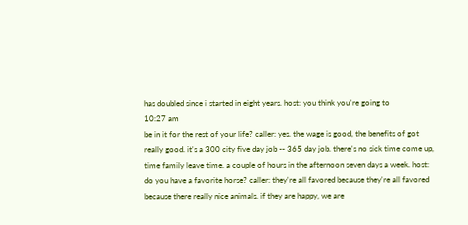has doubled since i started in eight years. host: you think you're going to
10:27 am
be in it for the rest of your life? caller: yes. the wage is good, the benefits of got really good. it's a 300 city five day job -- 365 day job. there's no sick time come up, time family leave time. a couple of hours in the afternoon seven days a week. host: do you have a favorite horse? caller: they're all favored because they're all favored because there really nice animals. if they are happy, we are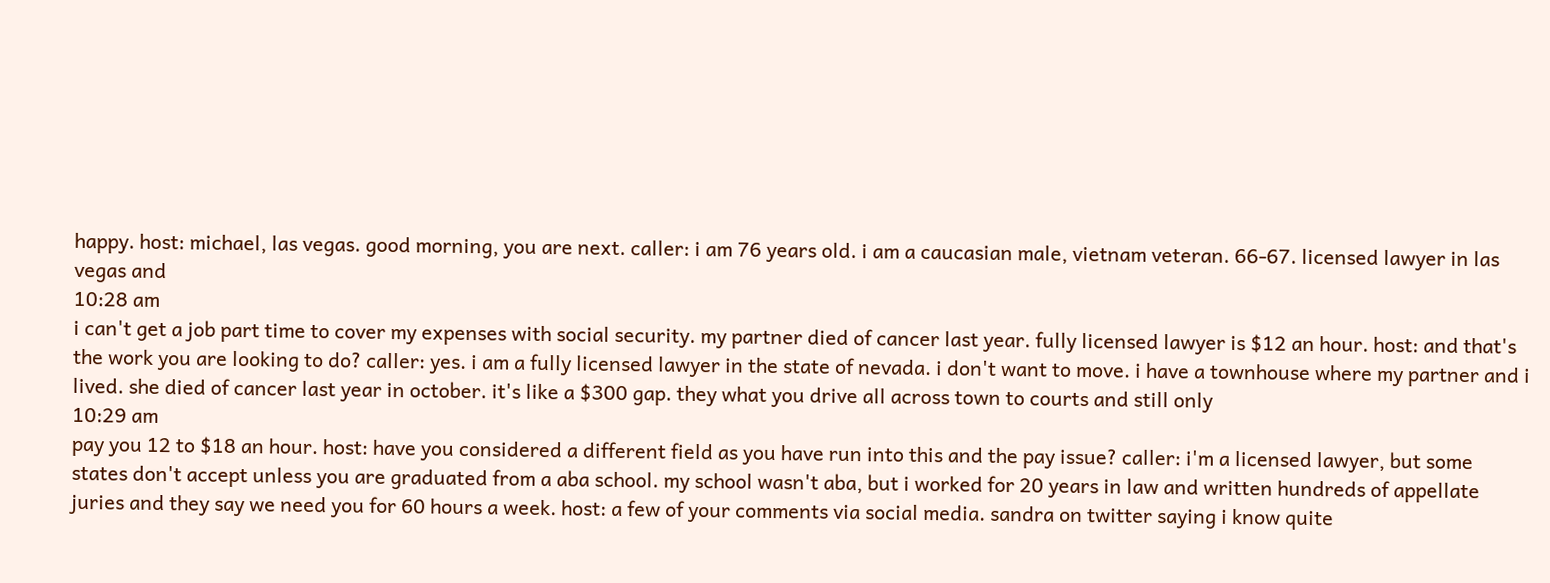happy. host: michael, las vegas. good morning, you are next. caller: i am 76 years old. i am a caucasian male, vietnam veteran. 66-67. licensed lawyer in las vegas and
10:28 am
i can't get a job part time to cover my expenses with social security. my partner died of cancer last year. fully licensed lawyer is $12 an hour. host: and that's the work you are looking to do? caller: yes. i am a fully licensed lawyer in the state of nevada. i don't want to move. i have a townhouse where my partner and i lived. she died of cancer last year in october. it's like a $300 gap. they what you drive all across town to courts and still only
10:29 am
pay you 12 to $18 an hour. host: have you considered a different field as you have run into this and the pay issue? caller: i'm a licensed lawyer, but some states don't accept unless you are graduated from a aba school. my school wasn't aba, but i worked for 20 years in law and written hundreds of appellate juries and they say we need you for 60 hours a week. host: a few of your comments via social media. sandra on twitter saying i know quite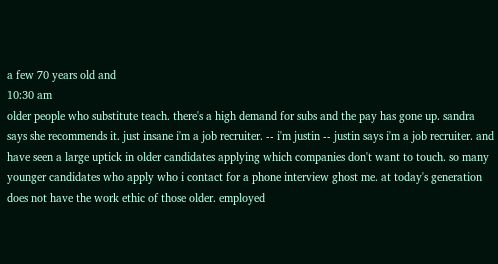a few 70 years old and
10:30 am
older people who substitute teach. there's a high demand for subs and the pay has gone up. sandra says she recommends it. just insane i'm a job recruiter. -- i'm justin -- justin says i'm a job recruiter. and have seen a large uptick in older candidates applying which companies don't want to touch. so many younger candidates who apply who i contact for a phone interview ghost me. at today's generation does not have the work ethic of those older. employed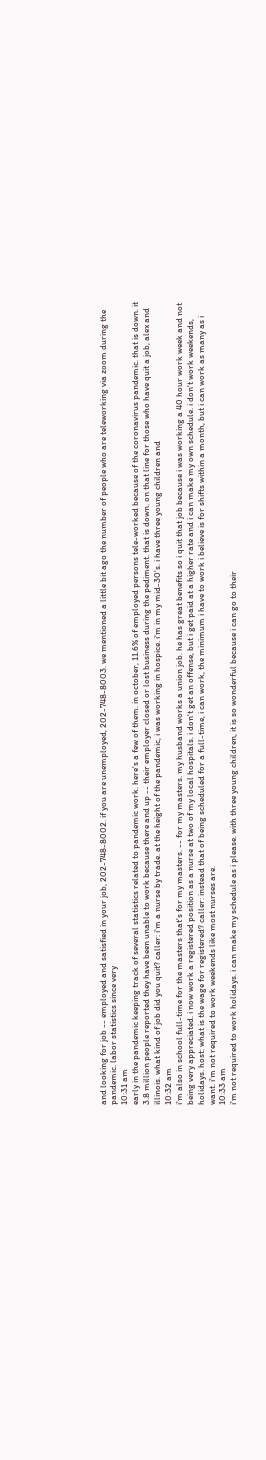and looking for job -- employed and satisfied in your job, 202-748-8002. if you are unemployed, 202-748-8003. we mentioned a little bit ago the number of people who are teleworking via zoom during the pandemic. labor statistics since very
10:31 am
early in the pandemic keeping track of several statistics related to pandemic work. here's a few of them. in october, 11.6% of employed persons tele-worked because of the coronavirus pandemic. that is down. it 3.8 million people reported they have been unable to work because there and up -- their employer closed or lost business during the pediment. that is down. on that line for those who have quit a job, alex and illinois. what kind of job did you quit? caller: i'm a nurse by trade. at the height of the pandemic, i was working in hospice. i'm in my mid-30's. i have three young children and
10:32 am
i'm also in school full-time for the masters that's for my masters. -- for my masters. my husband works a union job. he has great benefits so i quit that job because i was working a 40 hour work week and not being very appreciated. i now work a registered position as a nurse at two of my local hospitals. i don't get an offense, but i get paid at a higher rate and i can make my own schedule. i don't work weekends, holidays. host: what is the wage for registered? caller: instead that of being scheduled for a full-time, i can work, the minimum i have to work i believe is for shifts within a month, but i can work as many as i want. i'm not required to work weekends like most nurses are.
10:33 am
i'm not required to work holidays. i can make my schedule as i please. with three young children, it is so wonderful because i can go to their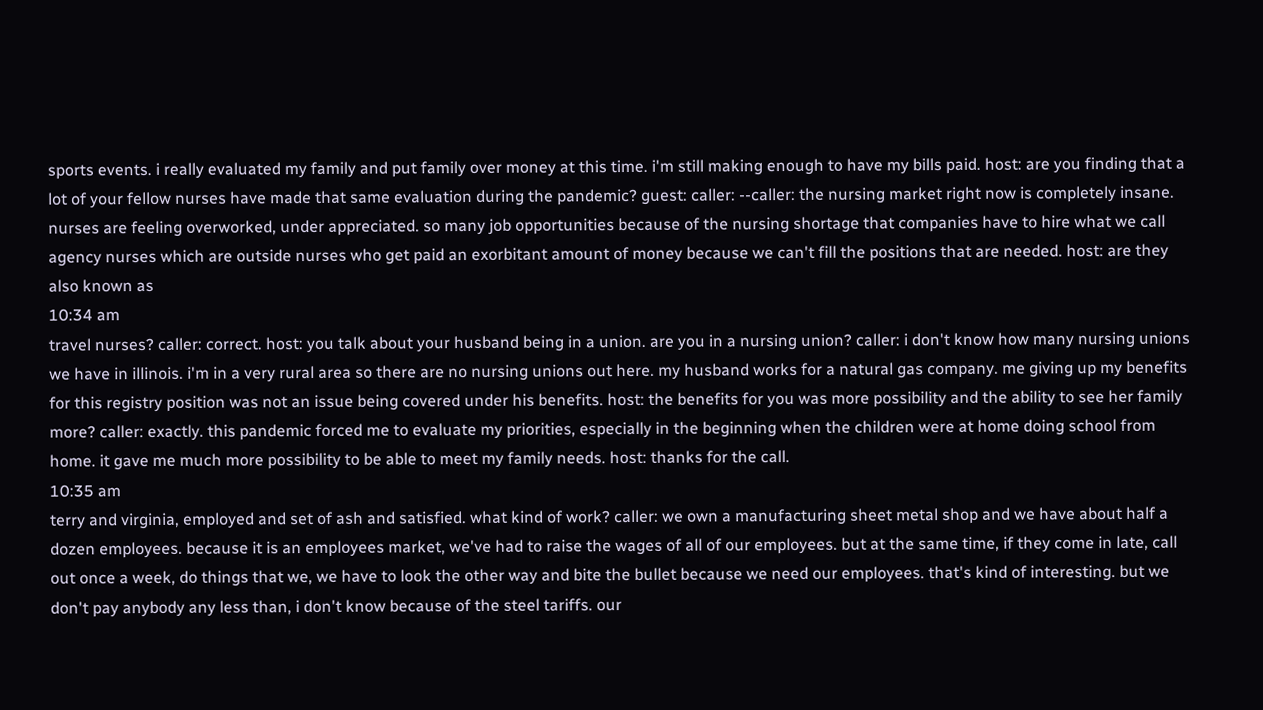sports events. i really evaluated my family and put family over money at this time. i'm still making enough to have my bills paid. host: are you finding that a lot of your fellow nurses have made that same evaluation during the pandemic? guest: caller: --caller: the nursing market right now is completely insane. nurses are feeling overworked, under appreciated. so many job opportunities because of the nursing shortage that companies have to hire what we call agency nurses which are outside nurses who get paid an exorbitant amount of money because we can't fill the positions that are needed. host: are they also known as
10:34 am
travel nurses? caller: correct. host: you talk about your husband being in a union. are you in a nursing union? caller: i don't know how many nursing unions we have in illinois. i'm in a very rural area so there are no nursing unions out here. my husband works for a natural gas company. me giving up my benefits for this registry position was not an issue being covered under his benefits. host: the benefits for you was more possibility and the ability to see her family more? caller: exactly. this pandemic forced me to evaluate my priorities, especially in the beginning when the children were at home doing school from home. it gave me much more possibility to be able to meet my family needs. host: thanks for the call.
10:35 am
terry and virginia, employed and set of ash and satisfied. what kind of work? caller: we own a manufacturing sheet metal shop and we have about half a dozen employees. because it is an employees market, we've had to raise the wages of all of our employees. but at the same time, if they come in late, call out once a week, do things that we, we have to look the other way and bite the bullet because we need our employees. that's kind of interesting. but we don't pay anybody any less than, i don't know because of the steel tariffs. our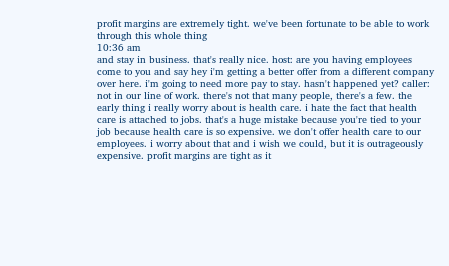profit margins are extremely tight. we've been fortunate to be able to work through this whole thing
10:36 am
and stay in business. that's really nice. host: are you having employees come to you and say hey i'm getting a better offer from a different company over here. i'm going to need more pay to stay. hasn't happened yet? caller: not in our line of work. there's not that many people, there's a few. the early thing i really worry about is health care. i hate the fact that health care is attached to jobs. that's a huge mistake because you're tied to your job because health care is so expensive. we don't offer health care to our employees. i worry about that and i wish we could, but it is outrageously expensive. profit margins are tight as it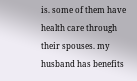is. some of them have health care through their spouses. my husband has benefits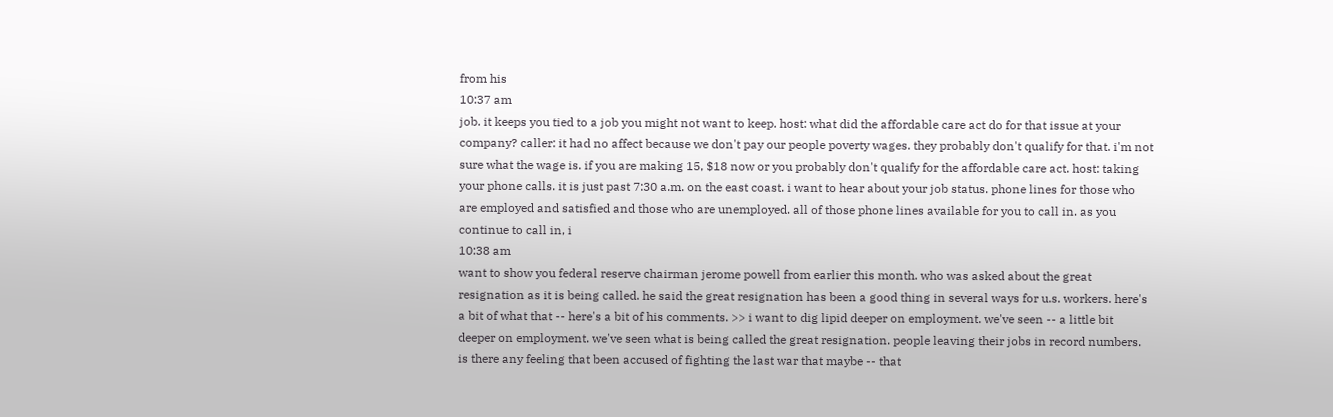from his
10:37 am
job. it keeps you tied to a job you might not want to keep. host: what did the affordable care act do for that issue at your company? caller: it had no affect because we don't pay our people poverty wages. they probably don't qualify for that. i'm not sure what the wage is. if you are making 15, $18 now or you probably don't qualify for the affordable care act. host: taking your phone calls. it is just past 7:30 a.m. on the east coast. i want to hear about your job status. phone lines for those who are employed and satisfied and those who are unemployed. all of those phone lines available for you to call in. as you continue to call in, i
10:38 am
want to show you federal reserve chairman jerome powell from earlier this month. who was asked about the great resignation as it is being called. he said the great resignation has been a good thing in several ways for u.s. workers. here's a bit of what that -- here's a bit of his comments. >> i want to dig lipid deeper on employment. we've seen -- a little bit deeper on employment. we've seen what is being called the great resignation. people leaving their jobs in record numbers. is there any feeling that been accused of fighting the last war that maybe -- that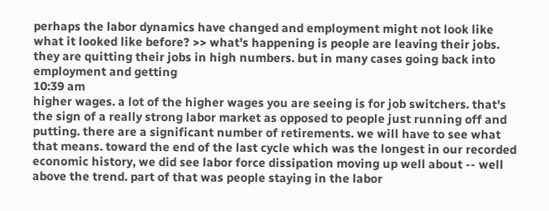perhaps the labor dynamics have changed and employment might not look like what it looked like before? >> what's happening is people are leaving their jobs. they are quitting their jobs in high numbers. but in many cases going back into employment and getting
10:39 am
higher wages. a lot of the higher wages you are seeing is for job switchers. that's the sign of a really strong labor market as opposed to people just running off and putting. there are a significant number of retirements. we will have to see what that means. toward the end of the last cycle which was the longest in our recorded economic history, we did see labor force dissipation moving up well about -- well above the trend. part of that was people staying in the labor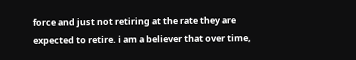force and just not retiring at the rate they are expected to retire. i am a believer that over time,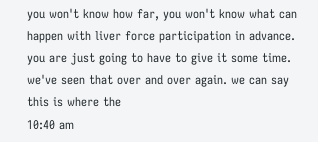you won't know how far, you won't know what can happen with liver force participation in advance. you are just going to have to give it some time. we've seen that over and over again. we can say this is where the
10:40 am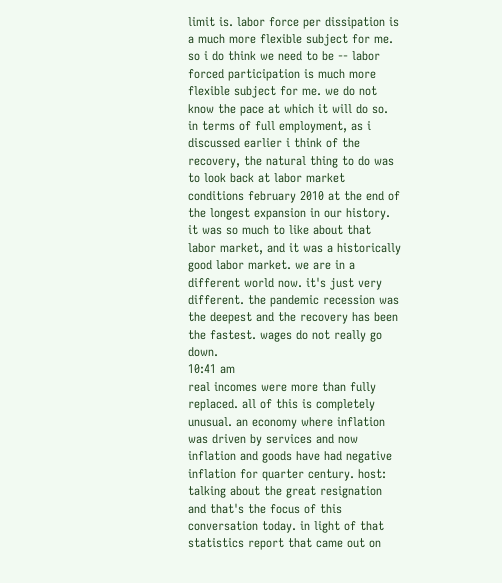limit is. labor force per dissipation is a much more flexible subject for me. so i do think we need to be -- labor forced participation is much more flexible subject for me. we do not know the pace at which it will do so. in terms of full employment, as i discussed earlier i think of the recovery, the natural thing to do was to look back at labor market conditions february 2010 at the end of the longest expansion in our history. it was so much to like about that labor market, and it was a historically good labor market. we are in a different world now. it's just very different. the pandemic recession was the deepest and the recovery has been the fastest. wages do not really go down.
10:41 am
real incomes were more than fully replaced. all of this is completely unusual. an economy where inflation was driven by services and now inflation and goods have had negative inflation for quarter century. host: talking about the great resignation and that's the focus of this conversation today. in light of that statistics report that came out on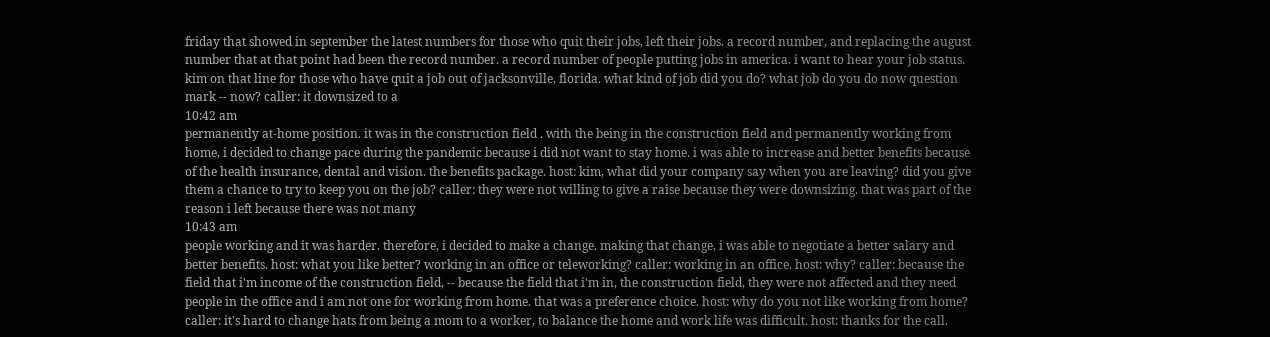friday that showed in september the latest numbers for those who quit their jobs, left their jobs. a record number, and replacing the august number that at that point had been the record number. a record number of people putting jobs in america. i want to hear your job status. kim on that line for those who have quit a job out of jacksonville, florida. what kind of job did you do? what job do you do now question mark -- now? caller: it downsized to a
10:42 am
permanently at-home position. it was in the construction field . with the being in the construction field and permanently working from home, i decided to change pace during the pandemic because i did not want to stay home. i was able to increase and better benefits because of the health insurance, dental and vision. the benefits package. host: kim, what did your company say when you are leaving? did you give them a chance to try to keep you on the job? caller: they were not willing to give a raise because they were downsizing. that was part of the reason i left because there was not many
10:43 am
people working and it was harder. therefore, i decided to make a change. making that change, i was able to negotiate a better salary and better benefits. host: what you like better? working in an office or teleworking? caller: working in an office. host: why? caller: because the field that i'm income of the construction field, -- because the field that i'm in, the construction field, they were not affected and they need people in the office and i am not one for working from home. that was a preference choice. host: why do you not like working from home? caller: it's hard to change hats from being a mom to a worker, to balance the home and work life was difficult. host: thanks for the call.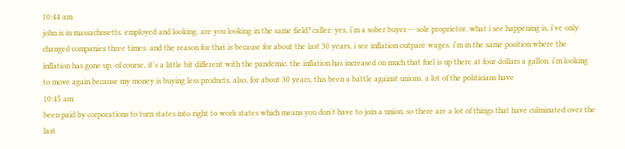10:44 am
john is in massachusetts. employed and looking. are you looking in the same field? caller: yes, i'm a sober buyer -- sole proprietor. what i see happening is, i've only changed companies three times. and the reason for that is because for about the last 30 years, i see inflation outpace wages. i'm in the same position where the inflation has gone up. of course, it's a little bit different with the pandemic. the inflation has increased on much that fuel is up there at four dollars a gallon. i'm looking to move again because my money is buying less products. also, for about 30 years, this been a battle against unions. a lot of the politicians have
10:45 am
been paid by corporations to turn states into right to work states which means you don't have to join a union. so there are a lot of things that have culminated over the last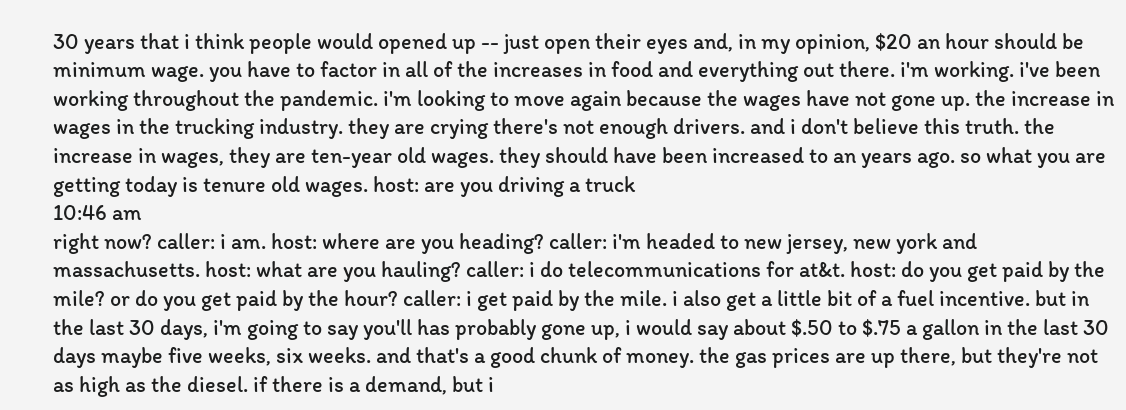30 years that i think people would opened up -- just open their eyes and, in my opinion, $20 an hour should be minimum wage. you have to factor in all of the increases in food and everything out there. i'm working. i've been working throughout the pandemic. i'm looking to move again because the wages have not gone up. the increase in wages in the trucking industry. they are crying there's not enough drivers. and i don't believe this truth. the increase in wages, they are ten-year old wages. they should have been increased to an years ago. so what you are getting today is tenure old wages. host: are you driving a truck
10:46 am
right now? caller: i am. host: where are you heading? caller: i'm headed to new jersey, new york and massachusetts. host: what are you hauling? caller: i do telecommunications for at&t. host: do you get paid by the mile? or do you get paid by the hour? caller: i get paid by the mile. i also get a little bit of a fuel incentive. but in the last 30 days, i'm going to say you'll has probably gone up, i would say about $.50 to $.75 a gallon in the last 30 days maybe five weeks, six weeks. and that's a good chunk of money. the gas prices are up there, but they're not as high as the diesel. if there is a demand, but i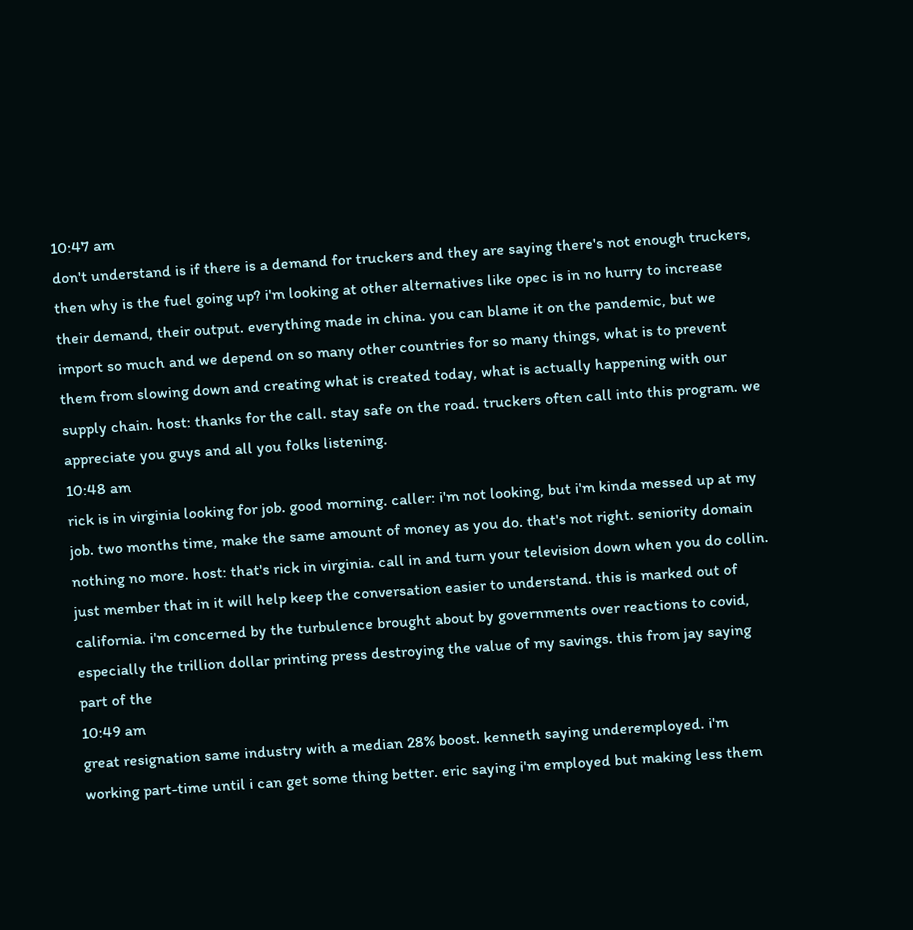10:47 am
don't understand is if there is a demand for truckers and they are saying there's not enough truckers, then why is the fuel going up? i'm looking at other alternatives like opec is in no hurry to increase their demand, their output. everything made in china. you can blame it on the pandemic, but we import so much and we depend on so many other countries for so many things, what is to prevent them from slowing down and creating what is created today, what is actually happening with our supply chain. host: thanks for the call. stay safe on the road. truckers often call into this program. we appreciate you guys and all you folks listening.
10:48 am
rick is in virginia looking for job. good morning. caller: i'm not looking, but i'm kinda messed up at my job. two months time, make the same amount of money as you do. that's not right. seniority domain nothing no more. host: that's rick in virginia. call in and turn your television down when you do collin. just member that in it will help keep the conversation easier to understand. this is marked out of california. i'm concerned by the turbulence brought about by governments over reactions to covid, especially the trillion dollar printing press destroying the value of my savings. this from jay saying part of the
10:49 am
great resignation same industry with a median 28% boost. kenneth saying underemployed. i'm working part-time until i can get some thing better. eric saying i'm employed but making less them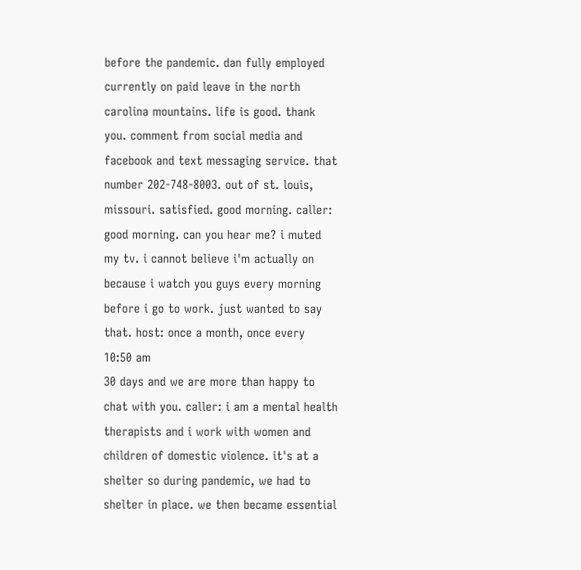before the pandemic. dan fully employed currently on paid leave in the north carolina mountains. life is good. thank you. comment from social media and facebook and text messaging service. that number 202-748-8003. out of st. louis, missouri. satisfied. good morning. caller: good morning. can you hear me? i muted my tv. i cannot believe i'm actually on because i watch you guys every morning before i go to work. just wanted to say that. host: once a month, once every
10:50 am
30 days and we are more than happy to chat with you. caller: i am a mental health therapists and i work with women and children of domestic violence. it's at a shelter so during pandemic, we had to shelter in place. we then became essential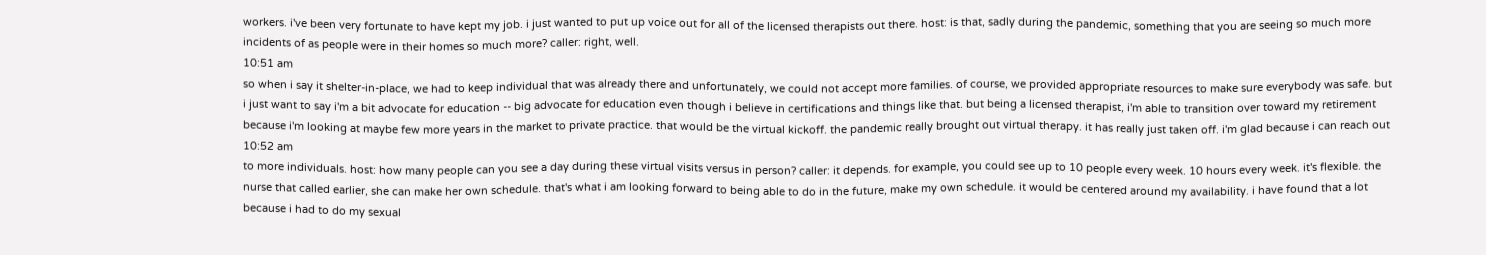workers. i've been very fortunate to have kept my job. i just wanted to put up voice out for all of the licensed therapists out there. host: is that, sadly during the pandemic, something that you are seeing so much more incidents of as people were in their homes so much more? caller: right, well.
10:51 am
so when i say it shelter-in-place, we had to keep individual that was already there and unfortunately, we could not accept more families. of course, we provided appropriate resources to make sure everybody was safe. but i just want to say i'm a bit advocate for education -- big advocate for education even though i believe in certifications and things like that. but being a licensed therapist, i'm able to transition over toward my retirement because i'm looking at maybe few more years in the market to private practice. that would be the virtual kickoff. the pandemic really brought out virtual therapy. it has really just taken off. i'm glad because i can reach out
10:52 am
to more individuals. host: how many people can you see a day during these virtual visits versus in person? caller: it depends. for example, you could see up to 10 people every week. 10 hours every week. it's flexible. the nurse that called earlier, she can make her own schedule. that's what i am looking forward to being able to do in the future, make my own schedule. it would be centered around my availability. i have found that a lot because i had to do my sexual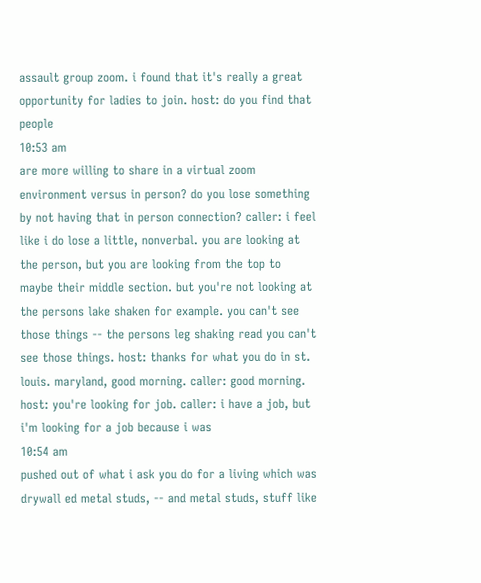assault group zoom. i found that it's really a great opportunity for ladies to join. host: do you find that people
10:53 am
are more willing to share in a virtual zoom environment versus in person? do you lose something by not having that in person connection? caller: i feel like i do lose a little, nonverbal. you are looking at the person, but you are looking from the top to maybe their middle section. but you're not looking at the persons lake shaken for example. you can't see those things -- the persons leg shaking read you can't see those things. host: thanks for what you do in st. louis. maryland, good morning. caller: good morning. host: you're looking for job. caller: i have a job, but i'm looking for a job because i was
10:54 am
pushed out of what i ask you do for a living which was drywall ed metal studs, -- and metal studs, stuff like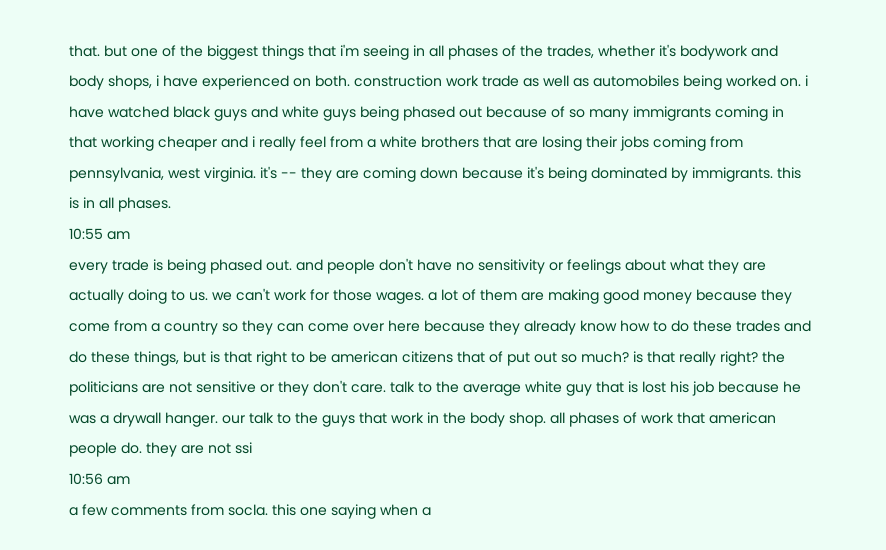that. but one of the biggest things that i'm seeing in all phases of the trades, whether it's bodywork and body shops, i have experienced on both. construction work trade as well as automobiles being worked on. i have watched black guys and white guys being phased out because of so many immigrants coming in that working cheaper and i really feel from a white brothers that are losing their jobs coming from pennsylvania, west virginia. it's -- they are coming down because it's being dominated by immigrants. this is in all phases.
10:55 am
every trade is being phased out. and people don't have no sensitivity or feelings about what they are actually doing to us. we can't work for those wages. a lot of them are making good money because they come from a country so they can come over here because they already know how to do these trades and do these things, but is that right to be american citizens that of put out so much? is that really right? the politicians are not sensitive or they don't care. talk to the average white guy that is lost his job because he was a drywall hanger. our talk to the guys that work in the body shop. all phases of work that american people do. they are not ssi
10:56 am
a few comments from socla. this one saying when a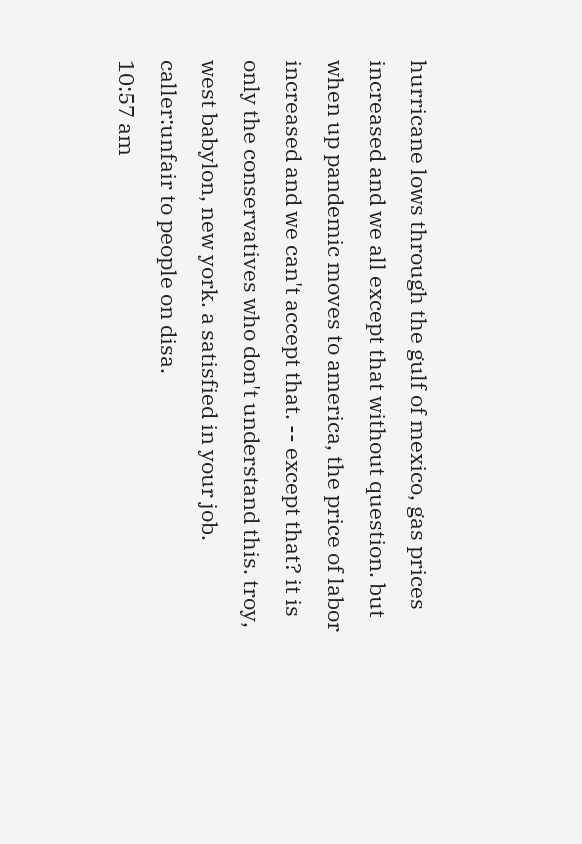hurricane lows through the gulf of mexico, gas prices increased and we all except that without question. but when up pandemic moves to america, the price of labor increased and we can't accept that. -- except that? it is only the conservatives who don't understand this. troy, west babylon, new york. a satisfied in your job. caller:unfair to people on disa.
10:57 am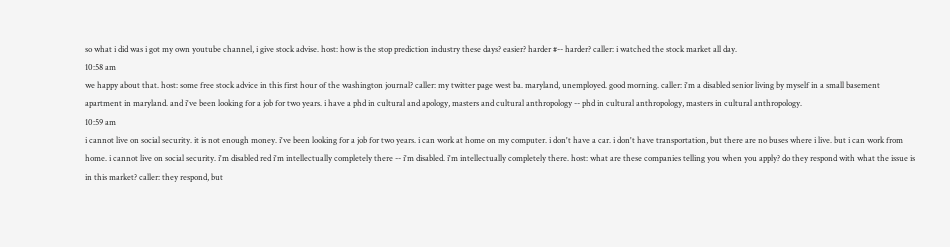so what i did was i got my own youtube channel, i give stock advise. host: how is the stop prediction industry these days? easier? harder #-- harder? caller: i watched the stock market all day.
10:58 am
we happy about that. host: some free stock advice in this first hour of the washington journal? caller: my twitter page west ba. maryland, unemployed. good morning. caller: i'm a disabled senior living by myself in a small basement apartment in maryland. and i've been looking for a job for two years. i have a phd in cultural and apology, masters and cultural anthropology -- phd in cultural anthropology, masters in cultural anthropology.
10:59 am
i cannot live on social security. it is not enough money. i've been looking for a job for two years. i can work at home on my computer. i don't have a car. i don't have transportation, but there are no buses where i live. but i can work from home. i cannot live on social security. i'm disabled red i'm intellectually completely there -- i'm disabled. i'm intellectually completely there. host: what are these companies telling you when you apply? do they respond with what the issue is in this market? caller: they respond, but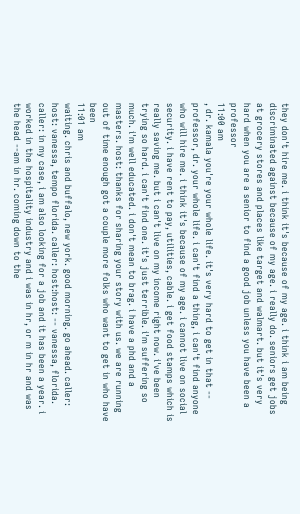they don't hire me. i think it's because of my age. i think i am being discriminated against because of my age. i really do. seniors get jobs at grocery stores and places like target and walmart. but it's very hard when you are a senior to find a good job unless you have been a professor
11:00 am
, dr. kamala you're your whole life. it's very hard to get in that -- professor, dr. your whole life. i can't find a thing, i can't find anyone who will hire me. i think it's because of my age. i cannot live on social security. i have rent to pay, utilities, cable. i get food stamps which is really saving me. but i can't live on my income right now. i've been trying so hard. i can't find one. it's just terrible. i'm suffering so much. i'm well educated. i don't mean to brag. i have a phd and a masters. host: thanks for sharing your story with us. we are running out of time enough got a couple more folks who want to get in who have been
11:01 am
waiting. chris and buffalo, new york. good morning. go ahead. caller: host: vanessa, tempo florida. caller: host:host: -- vanessa, florida. caller: in my case, i am also looking for a job and it has been a year. i worked in the hospitality industry and i was in hr, or m in hr and was the head --am in hr. coming down to the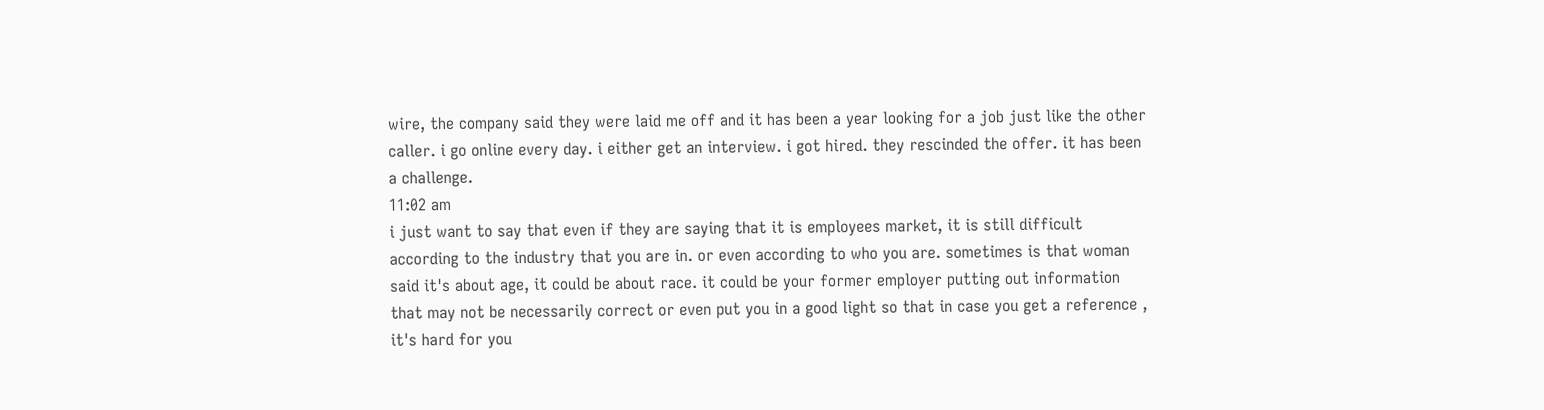wire, the company said they were laid me off and it has been a year looking for a job just like the other caller. i go online every day. i either get an interview. i got hired. they rescinded the offer. it has been a challenge.
11:02 am
i just want to say that even if they are saying that it is employees market, it is still difficult according to the industry that you are in. or even according to who you are. sometimes is that woman said it's about age, it could be about race. it could be your former employer putting out information that may not be necessarily correct or even put you in a good light so that in case you get a reference , it's hard for you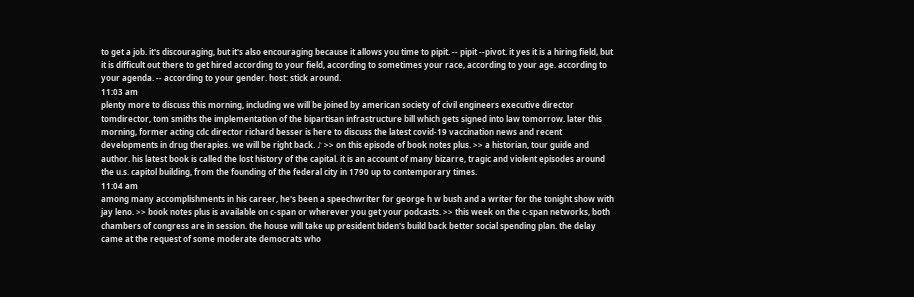to get a job. it's discouraging, but it's also encouraging because it allows you time to pipit. -- pipit --pivot. it yes it is a hiring field, but it is difficult out there to get hired according to your field, according to sometimes your race, according to your age. according to your agenda. -- according to your gender. host: stick around.
11:03 am
plenty more to discuss this morning, including we will be joined by american society of civil engineers executive director tomdirector, tom smiths the implementation of the bipartisan infrastructure bill which gets signed into law tomorrow. later this morning, former acting cdc director richard besser is here to discuss the latest covid-19 vaccination news and recent developments in drug therapies. we will be right back. ♪ >> on this episode of book notes plus. >> a historian, tour guide and author. his latest book is called the lost history of the capital. it is an account of many bizarre, tragic and violent episodes around the u.s. capitol building, from the founding of the federal city in 1790 up to contemporary times.
11:04 am
among many accomplishments in his career, he's been a speechwriter for george h w bush and a writer for the tonight show with jay leno. >> book notes plus is available on c-span or wherever you get your podcasts. >> this week on the c-span networks, both chambers of congress are in session. the house will take up president biden's build back better social spending plan. the delay came at the request of some moderate democrats who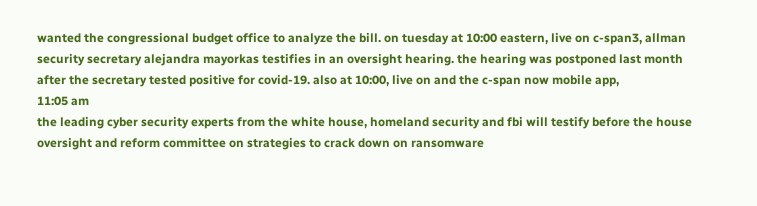wanted the congressional budget office to analyze the bill. on tuesday at 10:00 eastern, live on c-span3, allman security secretary alejandra mayorkas testifies in an oversight hearing. the hearing was postponed last month after the secretary tested positive for covid-19. also at 10:00, live on and the c-span now mobile app,
11:05 am
the leading cyber security experts from the white house, homeland security and fbi will testify before the house oversight and reform committee on strategies to crack down on ransomware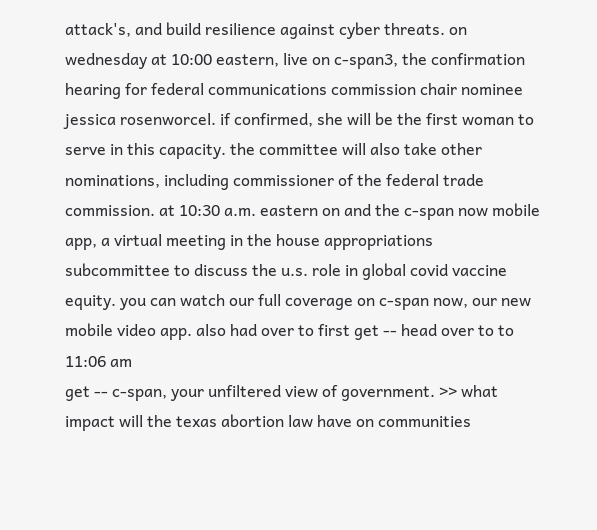attack's, and build resilience against cyber threats. on wednesday at 10:00 eastern, live on c-span3, the confirmation hearing for federal communications commission chair nominee jessica rosenworcel. if confirmed, she will be the first woman to serve in this capacity. the committee will also take other nominations, including commissioner of the federal trade commission. at 10:30 a.m. eastern on and the c-span now mobile app, a virtual meeting in the house appropriations subcommittee to discuss the u.s. role in global covid vaccine equity. you can watch our full coverage on c-span now, our new mobile video app. also had over to first get -- head over to to
11:06 am
get -- c-span, your unfiltered view of government. >> what impact will the texas abortion law have on communities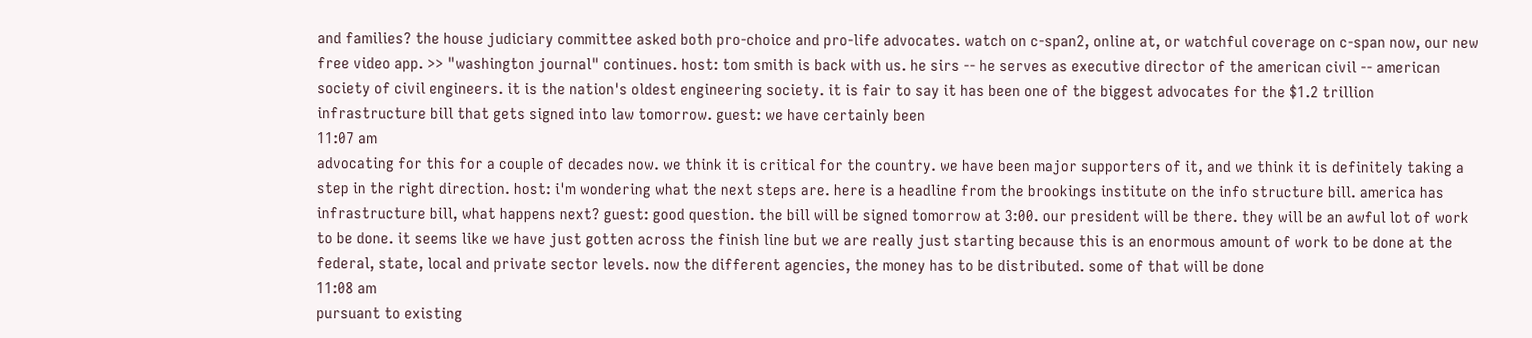and families? the house judiciary committee asked both pro-choice and pro-life advocates. watch on c-span2, online at, or watchful coverage on c-span now, our new free video app. >> "washington journal" continues. host: tom smith is back with us. he sirs -- he serves as executive director of the american civil -- american society of civil engineers. it is the nation's oldest engineering society. it is fair to say it has been one of the biggest advocates for the $1.2 trillion infrastructure bill that gets signed into law tomorrow. guest: we have certainly been
11:07 am
advocating for this for a couple of decades now. we think it is critical for the country. we have been major supporters of it, and we think it is definitely taking a step in the right direction. host: i'm wondering what the next steps are. here is a headline from the brookings institute on the info structure bill. america has infrastructure bill, what happens next? guest: good question. the bill will be signed tomorrow at 3:00. our president will be there. they will be an awful lot of work to be done. it seems like we have just gotten across the finish line but we are really just starting because this is an enormous amount of work to be done at the federal, state, local and private sector levels. now the different agencies, the money has to be distributed. some of that will be done
11:08 am
pursuant to existing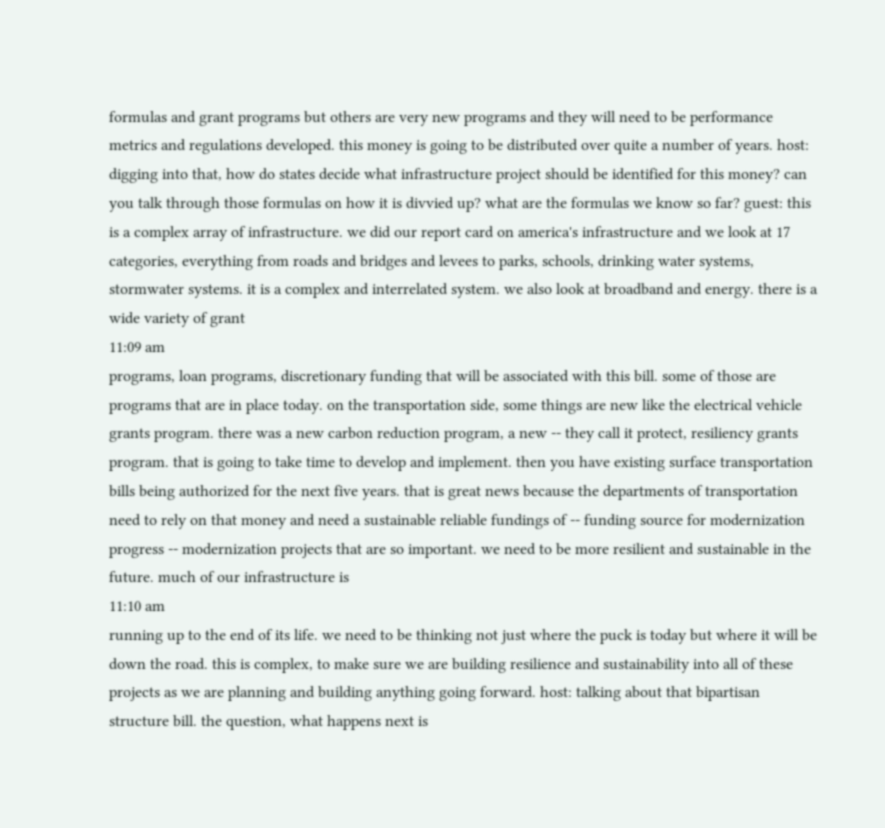formulas and grant programs but others are very new programs and they will need to be performance metrics and regulations developed. this money is going to be distributed over quite a number of years. host: digging into that, how do states decide what infrastructure project should be identified for this money? can you talk through those formulas on how it is divvied up? what are the formulas we know so far? guest: this is a complex array of infrastructure. we did our report card on america's infrastructure and we look at 17 categories, everything from roads and bridges and levees to parks, schools, drinking water systems, stormwater systems. it is a complex and interrelated system. we also look at broadband and energy. there is a wide variety of grant
11:09 am
programs, loan programs, discretionary funding that will be associated with this bill. some of those are programs that are in place today. on the transportation side, some things are new like the electrical vehicle grants program. there was a new carbon reduction program, a new -- they call it protect, resiliency grants program. that is going to take time to develop and implement. then you have existing surface transportation bills being authorized for the next five years. that is great news because the departments of transportation need to rely on that money and need a sustainable reliable fundings of -- funding source for modernization progress -- modernization projects that are so important. we need to be more resilient and sustainable in the future. much of our infrastructure is
11:10 am
running up to the end of its life. we need to be thinking not just where the puck is today but where it will be down the road. this is complex, to make sure we are building resilience and sustainability into all of these projects as we are planning and building anything going forward. host: talking about that bipartisan structure bill. the question, what happens next is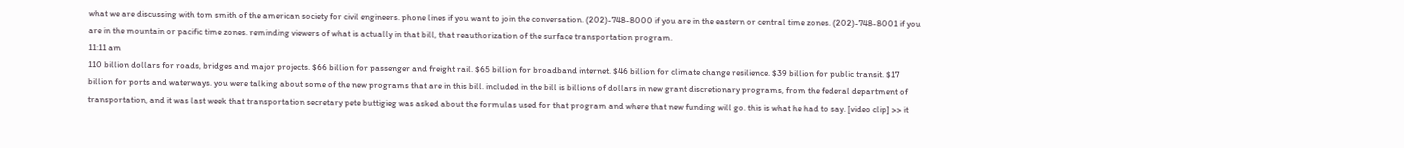what we are discussing with tom smith of the american society for civil engineers. phone lines if you want to join the conversation. (202)-748-8000 if you are in the eastern or central time zones. (202)-748-8001 if you are in the mountain or pacific time zones. reminding viewers of what is actually in that bill, that reauthorization of the surface transportation program.
11:11 am
110 billion dollars for roads, bridges and major projects. $66 billion for passenger and freight rail. $65 billion for broadband internet. $46 billion for climate change resilience. $39 billion for public transit. $17 billion for ports and waterways. you were talking about some of the new programs that are in this bill. included in the bill is billions of dollars in new grant discretionary programs, from the federal department of transportation, and it was last week that transportation secretary pete buttigieg was asked about the formulas used for that program and where that new funding will go. this is what he had to say. [video clip] >> it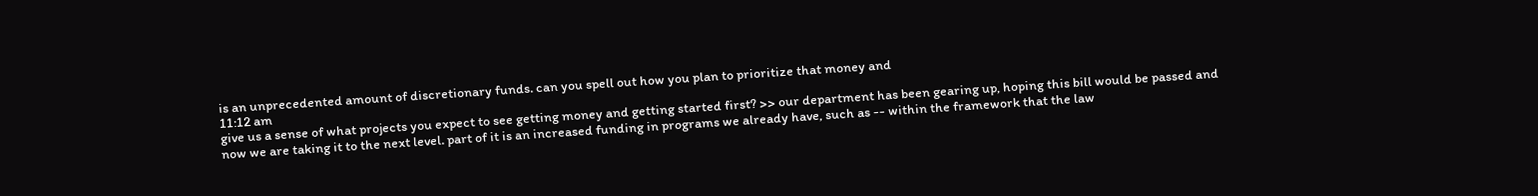is an unprecedented amount of discretionary funds. can you spell out how you plan to prioritize that money and
11:12 am
give us a sense of what projects you expect to see getting money and getting started first? >> our department has been gearing up, hoping this bill would be passed and now we are taking it to the next level. part of it is an increased funding in programs we already have, such as -- within the framework that the law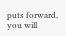puts forward, you will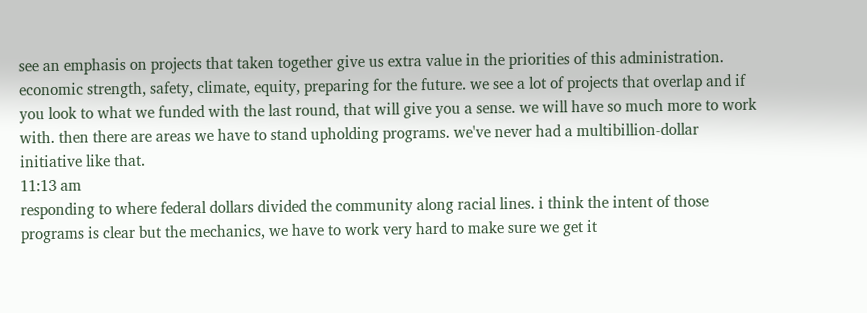see an emphasis on projects that taken together give us extra value in the priorities of this administration. economic strength, safety, climate, equity, preparing for the future. we see a lot of projects that overlap and if you look to what we funded with the last round, that will give you a sense. we will have so much more to work with. then there are areas we have to stand upholding programs. we've never had a multibillion-dollar initiative like that.
11:13 am
responding to where federal dollars divided the community along racial lines. i think the intent of those programs is clear but the mechanics, we have to work very hard to make sure we get it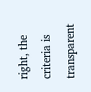right, the criteria is transparent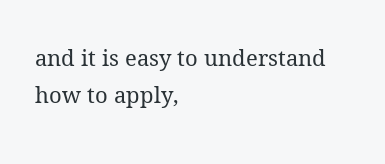and it is easy to understand how to apply,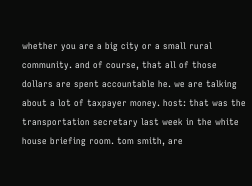whether you are a big city or a small rural community. and of course, that all of those dollars are spent accountable he. we are talking about a lot of taxpayer money. host: that was the transportation secretary last week in the white house briefing room. tom smith, are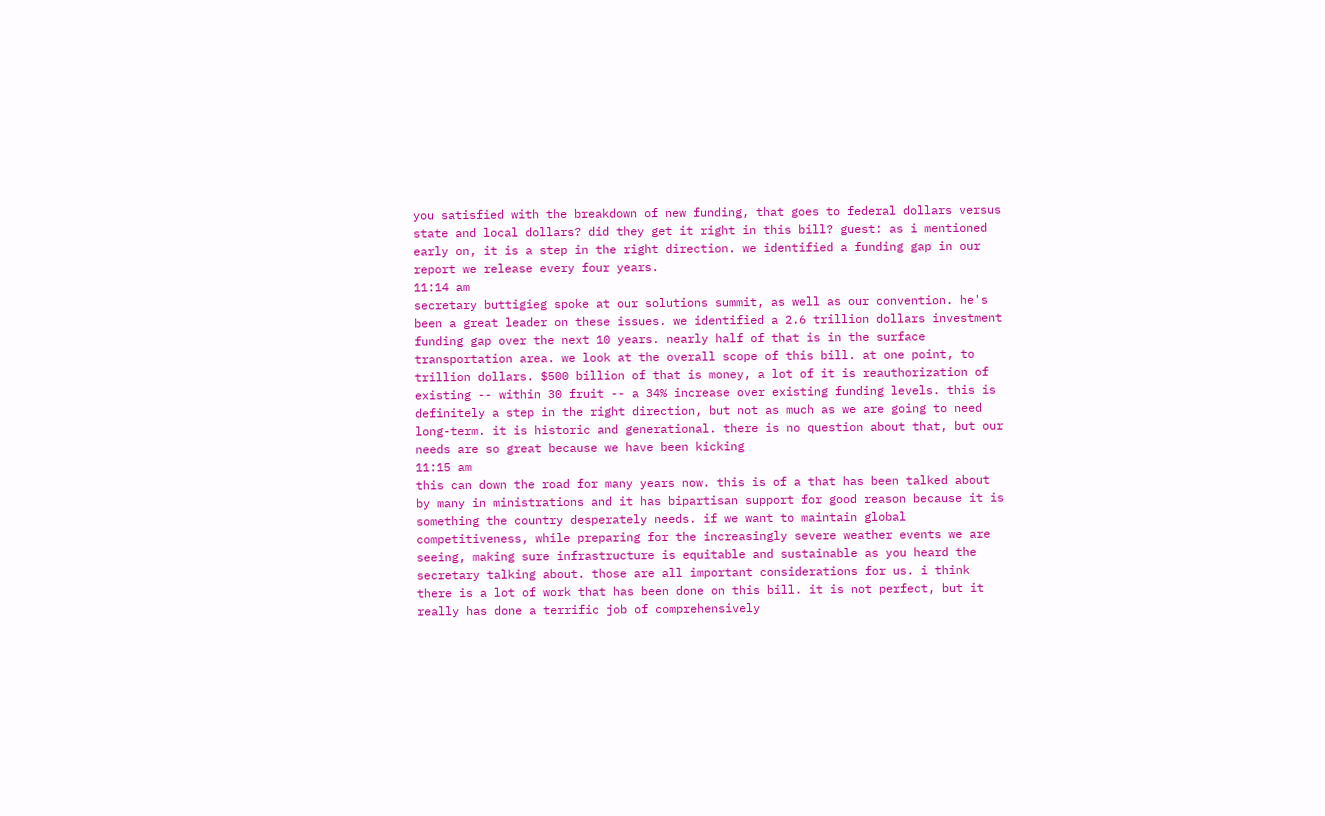you satisfied with the breakdown of new funding, that goes to federal dollars versus state and local dollars? did they get it right in this bill? guest: as i mentioned early on, it is a step in the right direction. we identified a funding gap in our report we release every four years.
11:14 am
secretary buttigieg spoke at our solutions summit, as well as our convention. he's been a great leader on these issues. we identified a 2.6 trillion dollars investment funding gap over the next 10 years. nearly half of that is in the surface transportation area. we look at the overall scope of this bill. at one point, to trillion dollars. $500 billion of that is money, a lot of it is reauthorization of existing -- within 30 fruit -- a 34% increase over existing funding levels. this is definitely a step in the right direction, but not as much as we are going to need long-term. it is historic and generational. there is no question about that, but our needs are so great because we have been kicking
11:15 am
this can down the road for many years now. this is of a that has been talked about by many in ministrations and it has bipartisan support for good reason because it is something the country desperately needs. if we want to maintain global competitiveness, while preparing for the increasingly severe weather events we are seeing, making sure infrastructure is equitable and sustainable as you heard the secretary talking about. those are all important considerations for us. i think there is a lot of work that has been done on this bill. it is not perfect, but it really has done a terrific job of comprehensively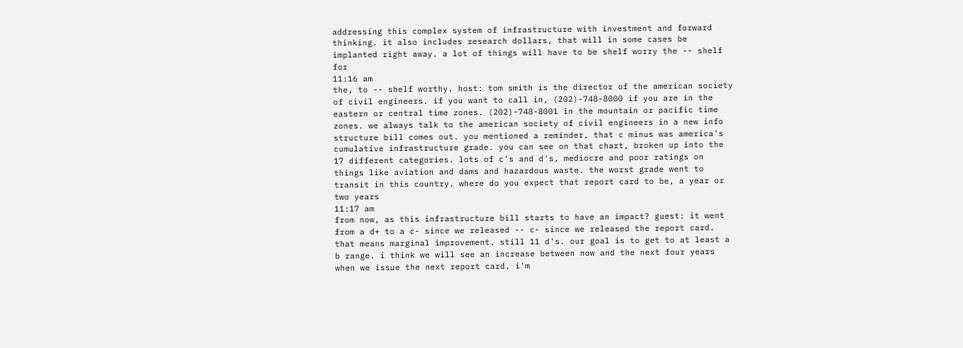addressing this complex system of infrastructure with investment and forward thinking. it also includes research dollars, that will in some cases be implanted right away. a lot of things will have to be shelf worry the -- shelf for
11:16 am
the, to -- shelf worthy. host: tom smith is the director of the american society of civil engineers. if you want to call in, (202)-748-8000 if you are in the eastern or central time zones. (202)-748-8001 in the mountain or pacific time zones. we always talk to the american society of civil engineers in a new info structure bill comes out. you mentioned a reminder, that c minus was america's cumulative infrastructure grade. you can see on that chart, broken up into the 17 different categories. lots of c's and d's, mediocre and poor ratings on things like aviation and dams and hazardous waste. the worst grade went to transit in this country. where do you expect that report card to be, a year or two years
11:17 am
from now, as this infrastructure bill starts to have an impact? guest: it went from a d+ to a c- since we released -- c- since we released the report card. that means marginal improvement. still 11 d's. our goal is to get to at least a b range. i think we will see an increase between now and the next four years when we issue the next report card. i'm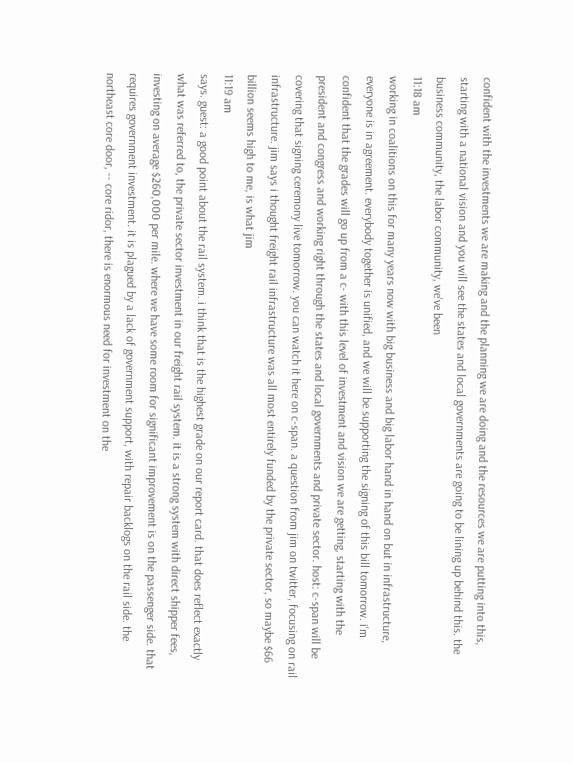confident with the investments we are making and the planning we are doing and the resources we are putting into this, starting with a national vision and you will see the states and local governments are going to be lining up behind this. the business community, the labor community, we've been
11:18 am
working in coalitions on this for many years now with big business and big labor hand in hand on but in infrastructure, everyone is in agreement. everybody together is unified, and we will be supporting the signing of this bill tomorrow. i'm confident that the grades will go up from a c- with this level of investment and vision we are getting, starting with the president and congress and working right through the states and local governments and private sector. host: c-span will be covering that signing ceremony live tomorrow. you can watch it here on c-span. a question from jim on twitter, focusing on rail infrastructure. jim says i thought freight rail infrastructure was all most entirely funded by the private sector, so maybe $66 billion seems high to me, is what jim
11:19 am
says. guest: a good point about the rail system. i think that is the highest grade on our report card. that does reflect exactly what was referred to, the private sector investment in our freight rail system. it is a strong system with direct shipper fees, investing on average $260,000 per mile. where we have some room for significant improvement is on the passenger side. that requires government investment. it is plagued by a lack of government support, with repair backlogs on the rail side. the northeast core door, -- core ridor, there is enormous need for investment on the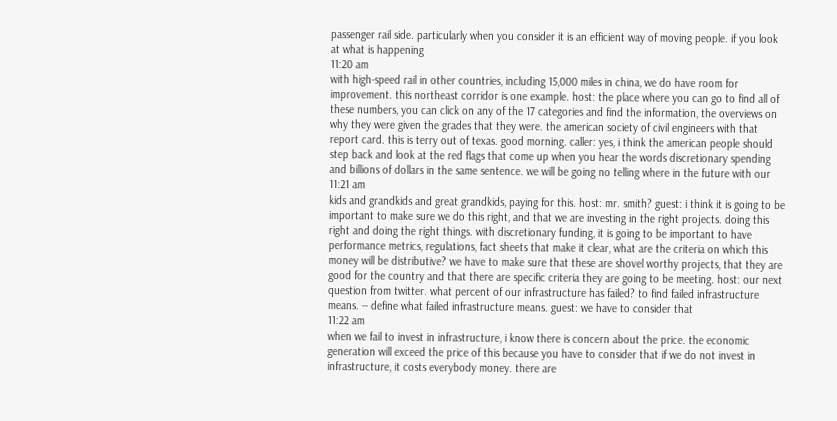passenger rail side. particularly when you consider it is an efficient way of moving people. if you look at what is happening
11:20 am
with high-speed rail in other countries, including 15,000 miles in china, we do have room for improvement. this northeast corridor is one example. host: the place where you can go to find all of these numbers, you can click on any of the 17 categories and find the information, the overviews on why they were given the grades that they were. the american society of civil engineers with that report card. this is terry out of texas. good morning. caller: yes, i think the american people should step back and look at the red flags that come up when you hear the words discretionary spending and billions of dollars in the same sentence. we will be going no telling where in the future with our
11:21 am
kids and grandkids and great grandkids, paying for this. host: mr. smith? guest: i think it is going to be important to make sure we do this right, and that we are investing in the right projects. doing this right and doing the right things. with discretionary funding, it is going to be important to have performance metrics, regulations, fact sheets that make it clear, what are the criteria on which this money will be distributive? we have to make sure that these are shovel worthy projects, that they are good for the country and that there are specific criteria they are going to be meeting. host: our next question from twitter. what percent of our infrastructure has failed? to find failed infrastructure means. -- define what failed infrastructure means. guest: we have to consider that
11:22 am
when we fail to invest in infrastructure, i know there is concern about the price. the economic generation will exceed the price of this because you have to consider that if we do not invest in infrastructure, it costs everybody money. there are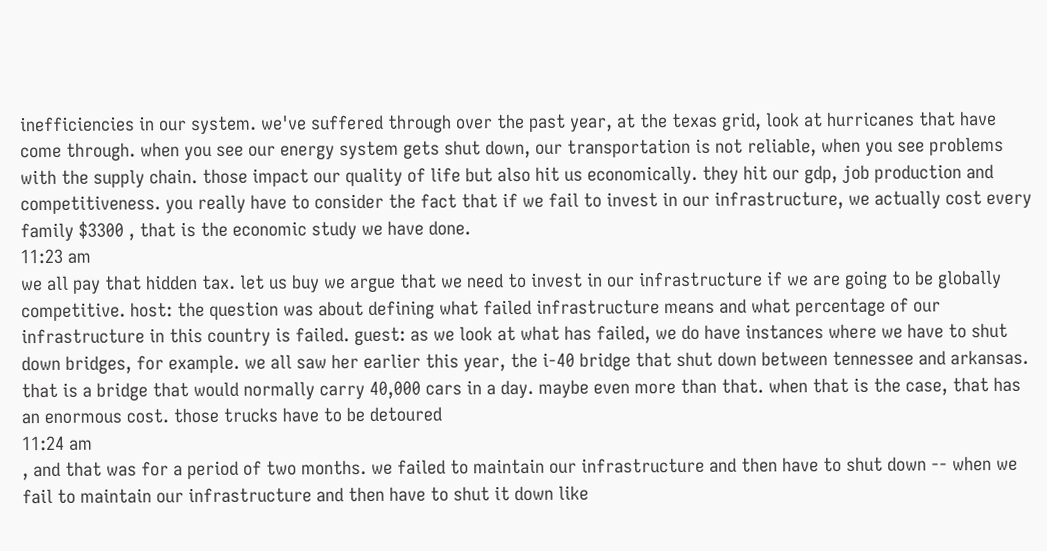inefficiencies in our system. we've suffered through over the past year, at the texas grid, look at hurricanes that have come through. when you see our energy system gets shut down, our transportation is not reliable, when you see problems with the supply chain. those impact our quality of life but also hit us economically. they hit our gdp, job production and competitiveness. you really have to consider the fact that if we fail to invest in our infrastructure, we actually cost every family $3300 , that is the economic study we have done.
11:23 am
we all pay that hidden tax. let us buy we argue that we need to invest in our infrastructure if we are going to be globally competitive. host: the question was about defining what failed infrastructure means and what percentage of our infrastructure in this country is failed. guest: as we look at what has failed, we do have instances where we have to shut down bridges, for example. we all saw her earlier this year, the i-40 bridge that shut down between tennessee and arkansas. that is a bridge that would normally carry 40,000 cars in a day. maybe even more than that. when that is the case, that has an enormous cost. those trucks have to be detoured
11:24 am
, and that was for a period of two months. we failed to maintain our infrastructure and then have to shut down -- when we fail to maintain our infrastructure and then have to shut it down like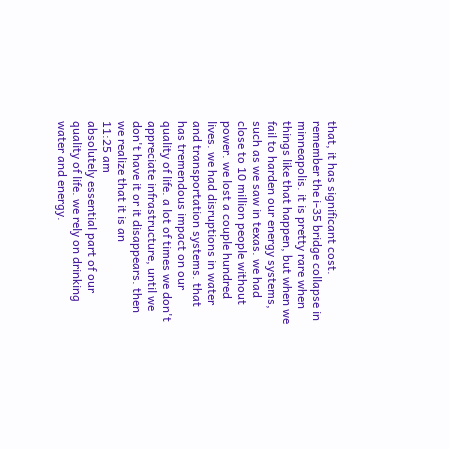that, it has significant cost. remember the i-35 bridge collapse in minneapolis. it is pretty rare when things like that happen, but when we fail to harden our energy systems, such as we saw in texas. we had close to 10 million people without power. we lost a couple hundred lives. we had disruptions in water and transportation systems. that has tremendous impact on our quality of life. a lot of times we don't appreciate infrastructure, until we don't have it or it disappears. then we realize that it is an
11:25 am
absolutely essential part of our quality of life. we rely on drinking water and energy.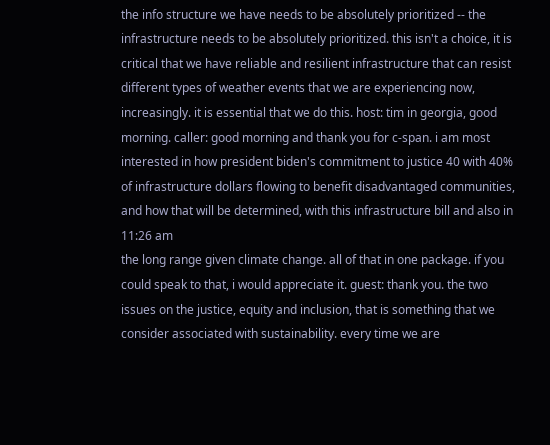the info structure we have needs to be absolutely prioritized -- the infrastructure needs to be absolutely prioritized. this isn't a choice, it is critical that we have reliable and resilient infrastructure that can resist different types of weather events that we are experiencing now, increasingly. it is essential that we do this. host: tim in georgia, good morning. caller: good morning and thank you for c-span. i am most interested in how president biden's commitment to justice 40 with 40% of infrastructure dollars flowing to benefit disadvantaged communities, and how that will be determined, with this infrastructure bill and also in
11:26 am
the long range given climate change. all of that in one package. if you could speak to that, i would appreciate it. guest: thank you. the two issues on the justice, equity and inclusion, that is something that we consider associated with sustainability. every time we are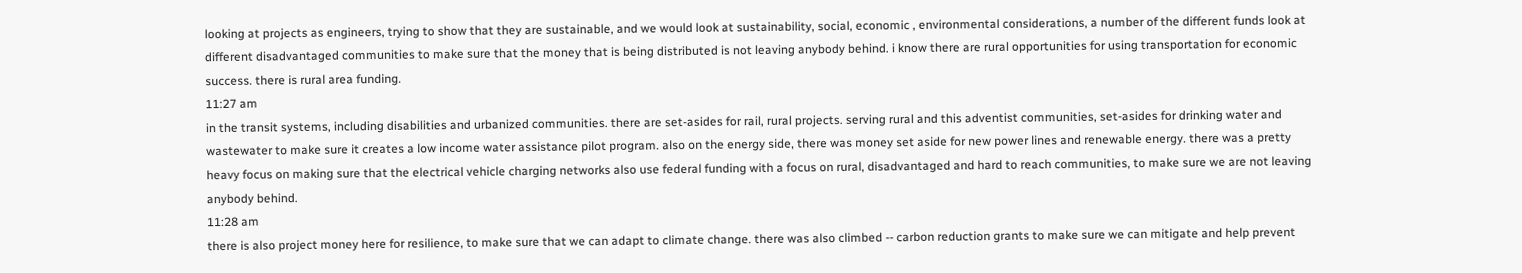looking at projects as engineers, trying to show that they are sustainable, and we would look at sustainability, social, economic , environmental considerations, a number of the different funds look at different disadvantaged communities to make sure that the money that is being distributed is not leaving anybody behind. i know there are rural opportunities for using transportation for economic success. there is rural area funding.
11:27 am
in the transit systems, including disabilities and urbanized communities. there are set-asides for rail, rural projects. serving rural and this adventist communities, set-asides for drinking water and wastewater to make sure it creates a low income water assistance pilot program. also on the energy side, there was money set aside for new power lines and renewable energy. there was a pretty heavy focus on making sure that the electrical vehicle charging networks also use federal funding with a focus on rural, disadvantaged and hard to reach communities, to make sure we are not leaving anybody behind.
11:28 am
there is also project money here for resilience, to make sure that we can adapt to climate change. there was also climbed -- carbon reduction grants to make sure we can mitigate and help prevent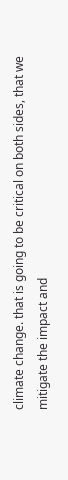climate change. that is going to be critical on both sides, that we mitigate the impact and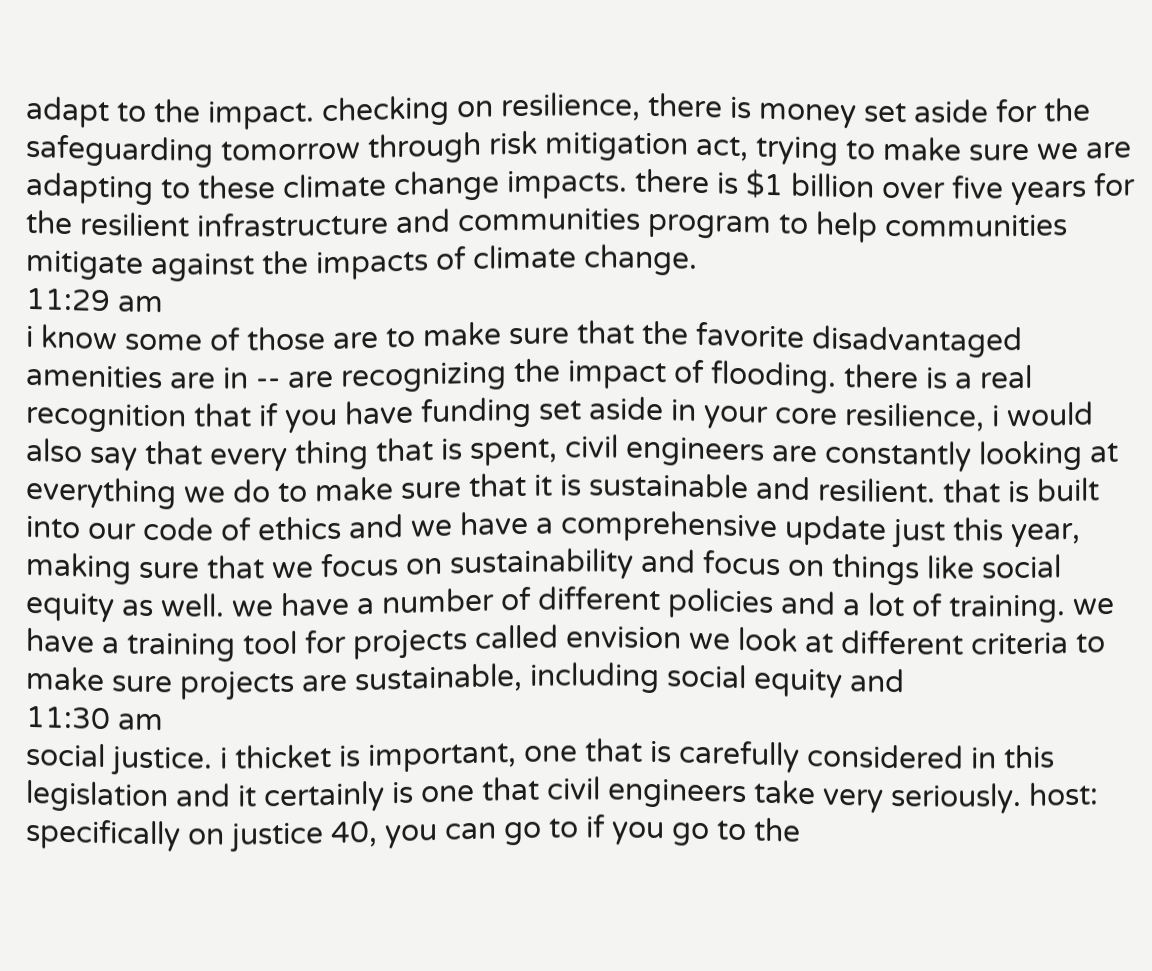adapt to the impact. checking on resilience, there is money set aside for the safeguarding tomorrow through risk mitigation act, trying to make sure we are adapting to these climate change impacts. there is $1 billion over five years for the resilient infrastructure and communities program to help communities mitigate against the impacts of climate change.
11:29 am
i know some of those are to make sure that the favorite disadvantaged amenities are in -- are recognizing the impact of flooding. there is a real recognition that if you have funding set aside in your core resilience, i would also say that every thing that is spent, civil engineers are constantly looking at everything we do to make sure that it is sustainable and resilient. that is built into our code of ethics and we have a comprehensive update just this year, making sure that we focus on sustainability and focus on things like social equity as well. we have a number of different policies and a lot of training. we have a training tool for projects called envision we look at different criteria to make sure projects are sustainable, including social equity and
11:30 am
social justice. i thicket is important, one that is carefully considered in this legislation and it certainly is one that civil engineers take very seriously. host: specifically on justice 40, you can go to if you go to the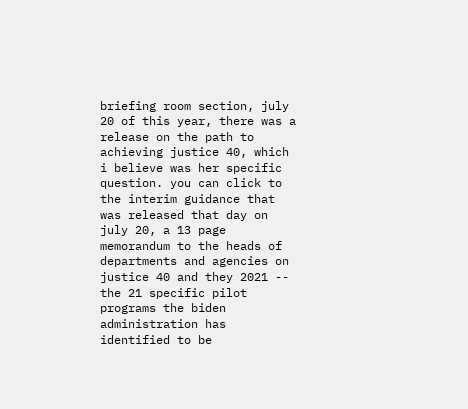briefing room section, july 20 of this year, there was a release on the path to achieving justice 40, which i believe was her specific question. you can click to the interim guidance that was released that day on july 20, a 13 page memorandum to the heads of departments and agencies on justice 40 and they 2021 -- the 21 specific pilot programs the biden administration has identified to be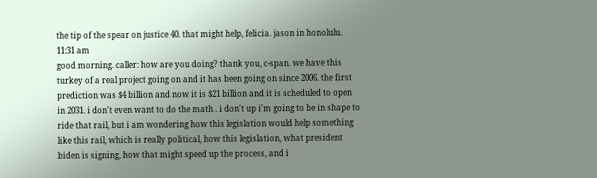the tip of the spear on justice 40. that might help, felicia. jason in honolulu.
11:31 am
good morning. caller: how are you doing? thank you, c-span. we have this turkey of a real project going on and it has been going on since 2006. the first prediction was $4 billion and now it is $21 billion and it is scheduled to open in 2031. i don't even want to do the math . i don't up i'm going to be in shape to ride that rail, but i am wondering how this legislation would help something like this rail, which is really political, how this legislation, what president biden is signing, how that might speed up the process, and i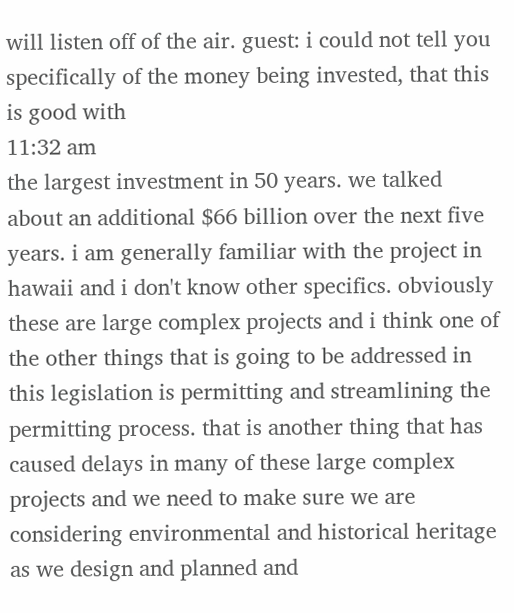will listen off of the air. guest: i could not tell you specifically of the money being invested, that this is good with
11:32 am
the largest investment in 50 years. we talked about an additional $66 billion over the next five years. i am generally familiar with the project in hawaii and i don't know other specifics. obviously these are large complex projects and i think one of the other things that is going to be addressed in this legislation is permitting and streamlining the permitting process. that is another thing that has caused delays in many of these large complex projects and we need to make sure we are considering environmental and historical heritage as we design and planned and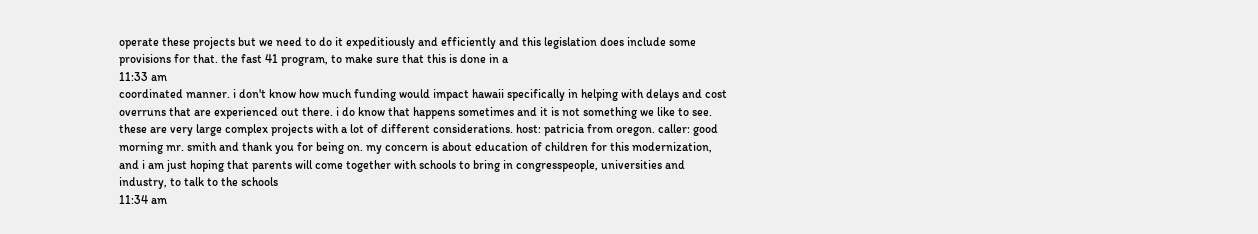operate these projects but we need to do it expeditiously and efficiently and this legislation does include some provisions for that. the fast 41 program, to make sure that this is done in a
11:33 am
coordinated manner. i don't know how much funding would impact hawaii specifically in helping with delays and cost overruns that are experienced out there. i do know that happens sometimes and it is not something we like to see. these are very large complex projects with a lot of different considerations. host: patricia from oregon. caller: good morning mr. smith and thank you for being on. my concern is about education of children for this modernization, and i am just hoping that parents will come together with schools to bring in congresspeople, universities and industry, to talk to the schools
11:34 am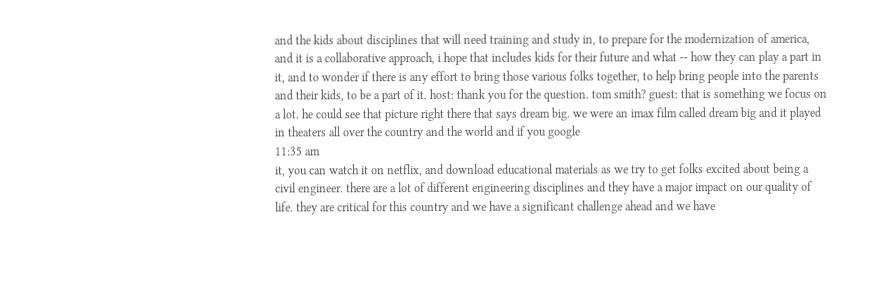and the kids about disciplines that will need training and study in, to prepare for the modernization of america, and it is a collaborative approach, i hope that includes kids for their future and what -- how they can play a part in it, and to wonder if there is any effort to bring those various folks together, to help bring people into the parents and their kids, to be a part of it. host: thank you for the question. tom smith? guest: that is something we focus on a lot. he could see that picture right there that says dream big. we were an imax film called dream big and it played in theaters all over the country and the world and if you google
11:35 am
it, you can watch it on netflix, and download educational materials as we try to get folks excited about being a civil engineer. there are a lot of different engineering disciplines and they have a major impact on our quality of life. they are critical for this country and we have a significant challenge ahead and we have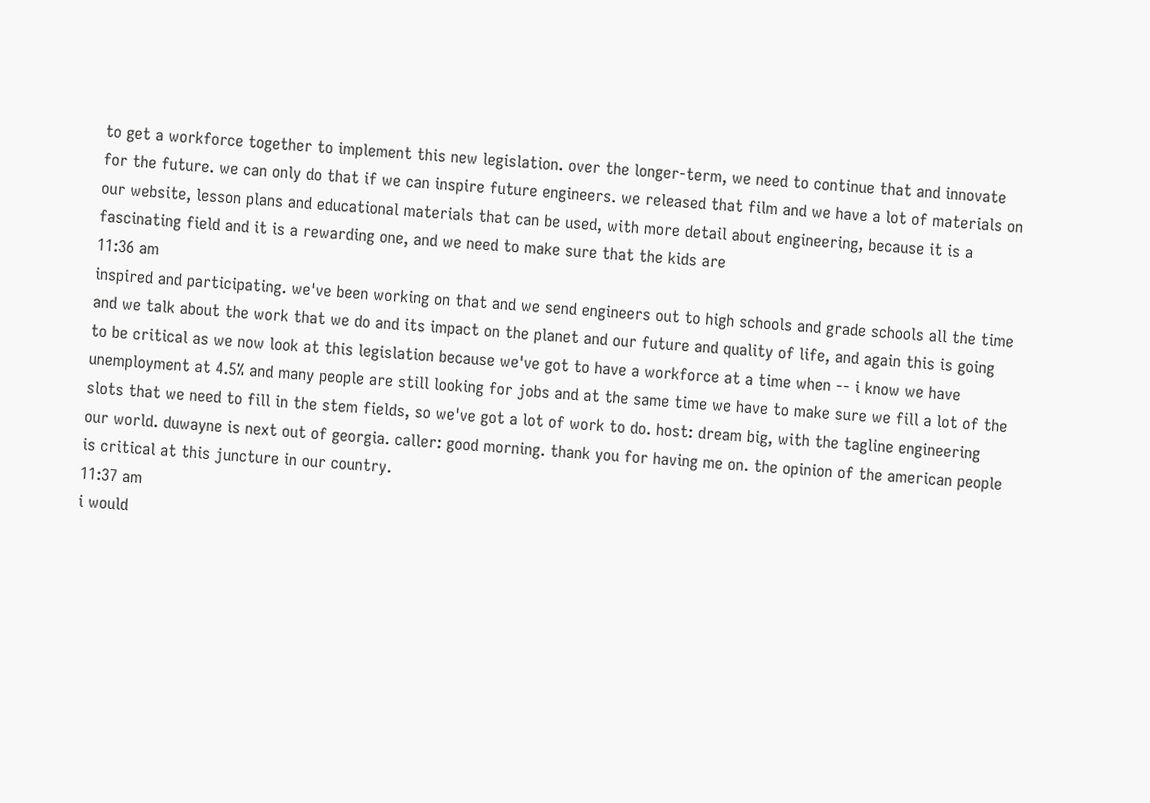to get a workforce together to implement this new legislation. over the longer-term, we need to continue that and innovate for the future. we can only do that if we can inspire future engineers. we released that film and we have a lot of materials on our website, lesson plans and educational materials that can be used, with more detail about engineering, because it is a fascinating field and it is a rewarding one, and we need to make sure that the kids are
11:36 am
inspired and participating. we've been working on that and we send engineers out to high schools and grade schools all the time and we talk about the work that we do and its impact on the planet and our future and quality of life, and again this is going to be critical as we now look at this legislation because we've got to have a workforce at a time when -- i know we have unemployment at 4.5% and many people are still looking for jobs and at the same time we have to make sure we fill a lot of the slots that we need to fill in the stem fields, so we've got a lot of work to do. host: dream big, with the tagline engineering our world. duwayne is next out of georgia. caller: good morning. thank you for having me on. the opinion of the american people is critical at this juncture in our country.
11:37 am
i would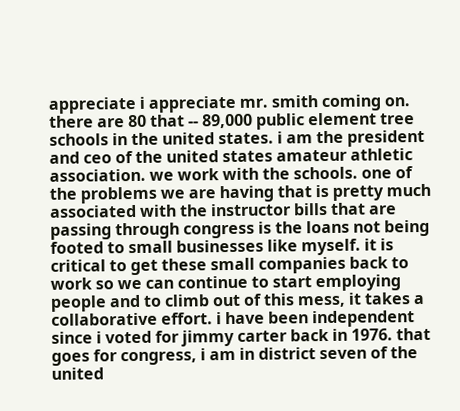appreciate i appreciate mr. smith coming on. there are 80 that -- 89,000 public element tree schools in the united states. i am the president and ceo of the united states amateur athletic association. we work with the schools. one of the problems we are having that is pretty much associated with the instructor bills that are passing through congress is the loans not being footed to small businesses like myself. it is critical to get these small companies back to work so we can continue to start employing people and to climb out of this mess, it takes a collaborative effort. i have been independent since i voted for jimmy carter back in 1976. that goes for congress, i am in district seven of the united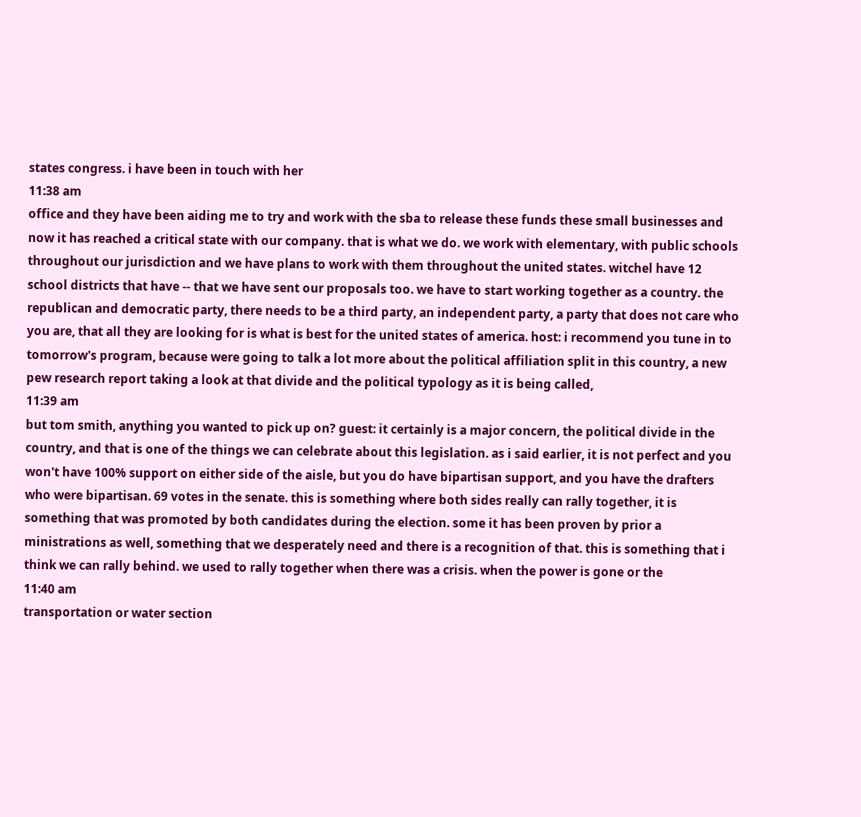states congress. i have been in touch with her
11:38 am
office and they have been aiding me to try and work with the sba to release these funds these small businesses and now it has reached a critical state with our company. that is what we do. we work with elementary, with public schools throughout our jurisdiction and we have plans to work with them throughout the united states. witchel have 12 school districts that have -- that we have sent our proposals too. we have to start working together as a country. the republican and democratic party, there needs to be a third party, an independent party, a party that does not care who you are, that all they are looking for is what is best for the united states of america. host: i recommend you tune in to tomorrow's program, because were going to talk a lot more about the political affiliation split in this country, a new pew research report taking a look at that divide and the political typology as it is being called,
11:39 am
but tom smith, anything you wanted to pick up on? guest: it certainly is a major concern, the political divide in the country, and that is one of the things we can celebrate about this legislation. as i said earlier, it is not perfect and you won't have 100% support on either side of the aisle, but you do have bipartisan support, and you have the drafters who were bipartisan. 69 votes in the senate. this is something where both sides really can rally together, it is something that was promoted by both candidates during the election. some it has been proven by prior a ministrations as well, something that we desperately need and there is a recognition of that. this is something that i think we can rally behind. we used to rally together when there was a crisis. when the power is gone or the
11:40 am
transportation or water section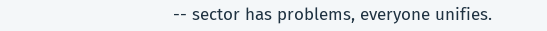-- sector has problems, everyone unifies.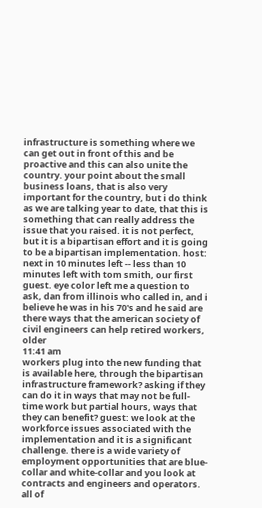infrastructure is something where we can get out in front of this and be proactive and this can also unite the country. your point about the small business loans, that is also very important for the country, but i do think as we are talking year to date, that this is something that can really address the issue that you raised. it is not perfect, but it is a bipartisan effort and it is going to be a bipartisan implementation. host: next in 10 minutes left -- less than 10 minutes left with tom smith, our first guest. eye color left me a question to ask, dan from illinois who called in, and i believe he was in his 70's and he said are there ways that the american society of civil engineers can help retired workers, older
11:41 am
workers plug into the new funding that is available here, through the bipartisan infrastructure framework? asking if they can do it in ways that may not be full-time work but partial hours, ways that they can benefit? guest: we look at the workforce issues associated with the implementation and it is a significant challenge. there is a wide variety of employment opportunities that are blue-collar and white-collar and you look at contracts and engineers and operators. all of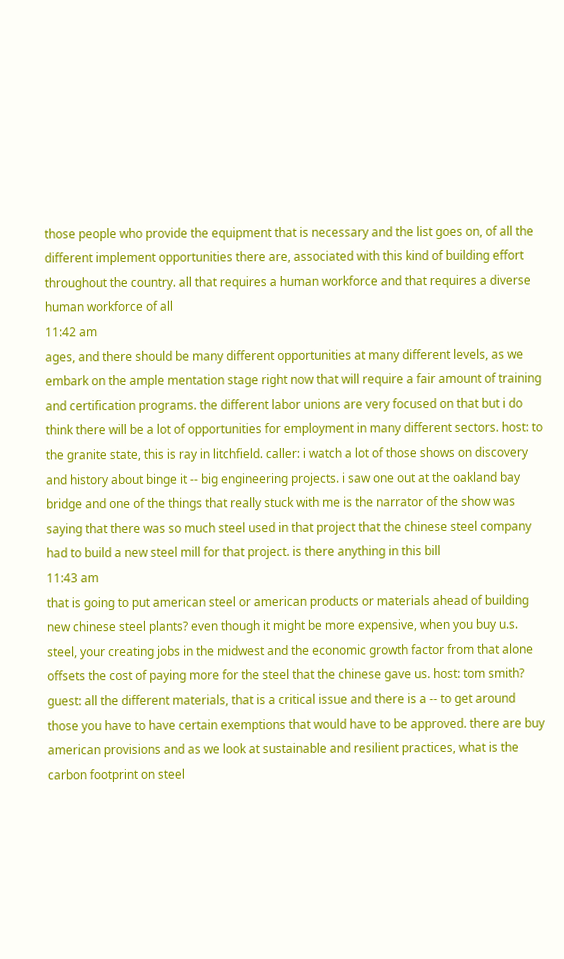those people who provide the equipment that is necessary and the list goes on, of all the different implement opportunities there are, associated with this kind of building effort throughout the country. all that requires a human workforce and that requires a diverse human workforce of all
11:42 am
ages, and there should be many different opportunities at many different levels, as we embark on the ample mentation stage right now that will require a fair amount of training and certification programs. the different labor unions are very focused on that but i do think there will be a lot of opportunities for employment in many different sectors. host: to the granite state, this is ray in litchfield. caller: i watch a lot of those shows on discovery and history about binge it -- big engineering projects. i saw one out at the oakland bay bridge and one of the things that really stuck with me is the narrator of the show was saying that there was so much steel used in that project that the chinese steel company had to build a new steel mill for that project. is there anything in this bill
11:43 am
that is going to put american steel or american products or materials ahead of building new chinese steel plants? even though it might be more expensive, when you buy u.s. steel, your creating jobs in the midwest and the economic growth factor from that alone offsets the cost of paying more for the steel that the chinese gave us. host: tom smith? guest: all the different materials, that is a critical issue and there is a -- to get around those you have to have certain exemptions that would have to be approved. there are buy american provisions and as we look at sustainable and resilient practices, what is the carbon footprint on steel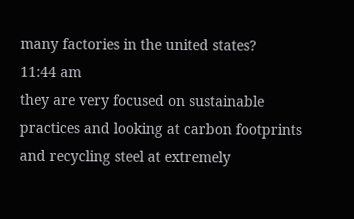many factories in the united states?
11:44 am
they are very focused on sustainable practices and looking at carbon footprints and recycling steel at extremely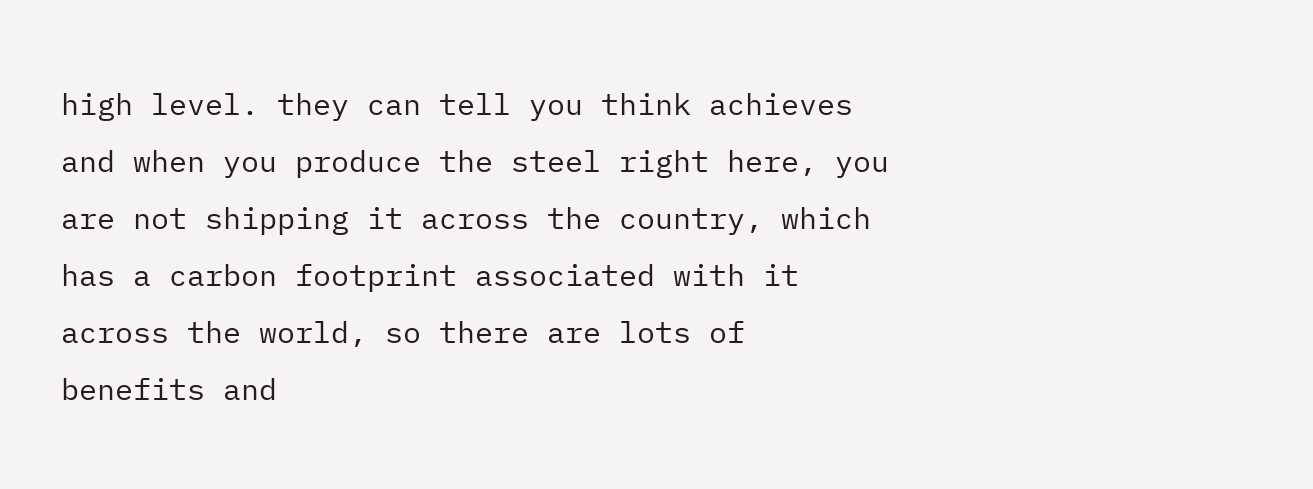high level. they can tell you think achieves and when you produce the steel right here, you are not shipping it across the country, which has a carbon footprint associated with it across the world, so there are lots of benefits and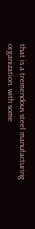that is a tremendous steel manufacturing organization. with some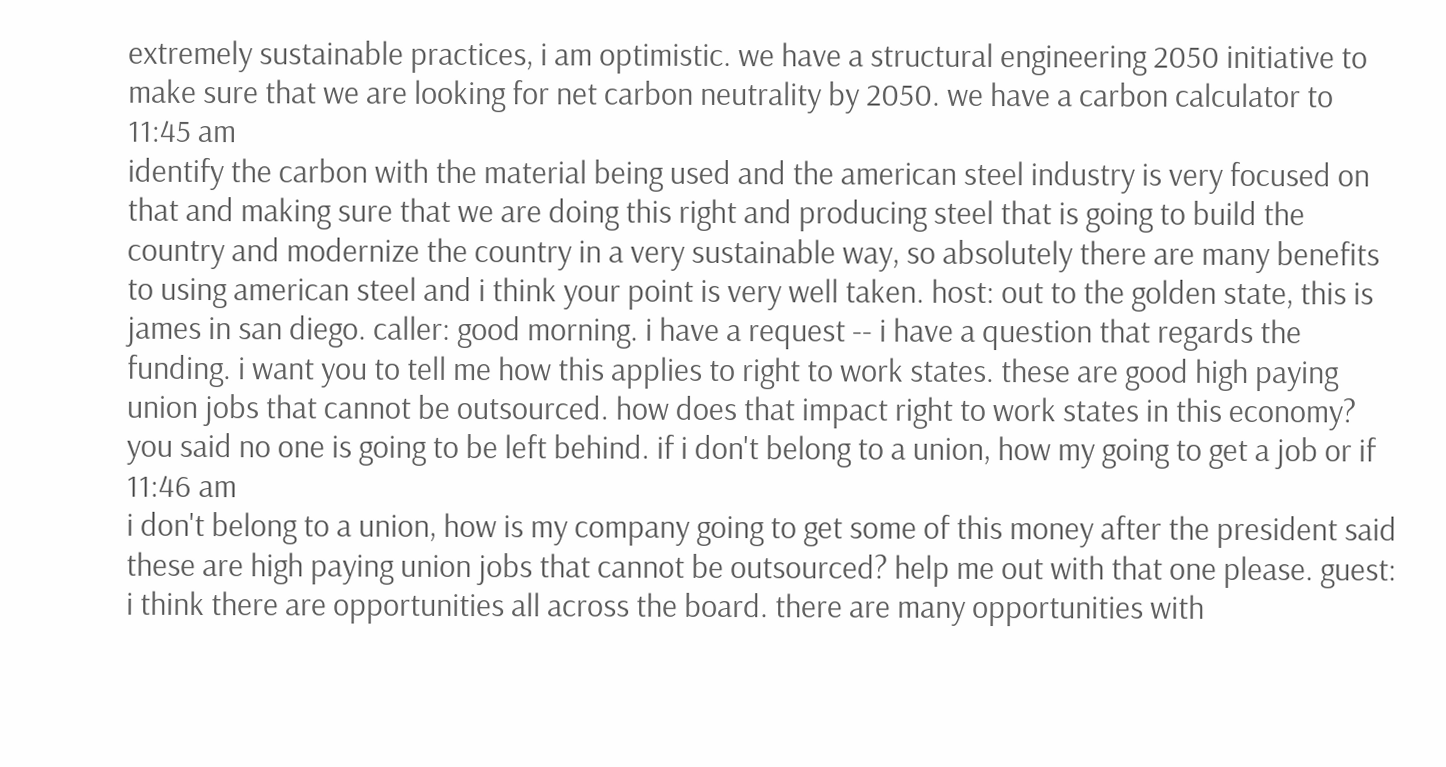extremely sustainable practices, i am optimistic. we have a structural engineering 2050 initiative to make sure that we are looking for net carbon neutrality by 2050. we have a carbon calculator to
11:45 am
identify the carbon with the material being used and the american steel industry is very focused on that and making sure that we are doing this right and producing steel that is going to build the country and modernize the country in a very sustainable way, so absolutely there are many benefits to using american steel and i think your point is very well taken. host: out to the golden state, this is james in san diego. caller: good morning. i have a request -- i have a question that regards the funding. i want you to tell me how this applies to right to work states. these are good high paying union jobs that cannot be outsourced. how does that impact right to work states in this economy? you said no one is going to be left behind. if i don't belong to a union, how my going to get a job or if
11:46 am
i don't belong to a union, how is my company going to get some of this money after the president said these are high paying union jobs that cannot be outsourced? help me out with that one please. guest: i think there are opportunities all across the board. there are many opportunities with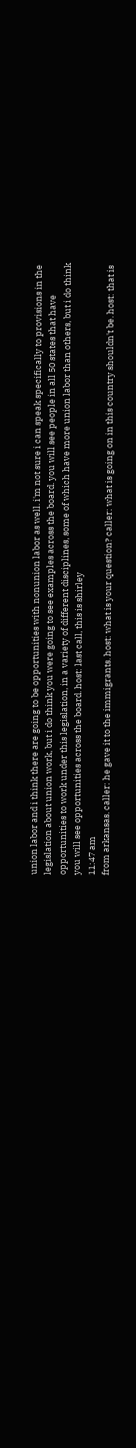union labor and i think there are going to be opportunities with nonunion labor as well. i'm not sure i can speak specifically to provisions in the legislation about union work, but i do think you were going to see examples across the board. you will see people in all 50 states that have opportunities to work under this legislation, in a variety of different disciplines, some of which have more union labor than others, but i do think you will see opportunities across the board. host: last call, this is shirley
11:47 am
from arkansas. caller: he gave it to the immigrants. host: what is your question? caller: what is going on in this country shouldn't be. host: that is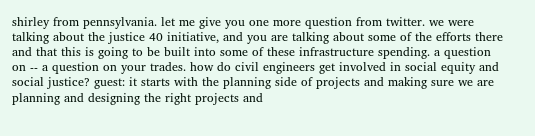shirley from pennsylvania. let me give you one more question from twitter. we were talking about the justice 40 initiative, and you are talking about some of the efforts there and that this is going to be built into some of these infrastructure spending. a question on -- a question on your trades. how do civil engineers get involved in social equity and social justice? guest: it starts with the planning side of projects and making sure we are planning and designing the right projects and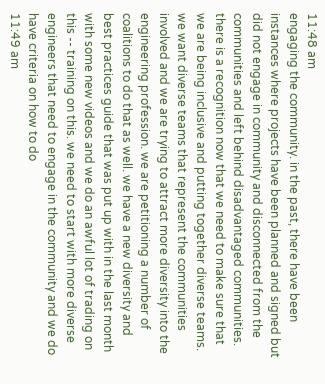11:48 am
engaging the community. in the past, there have been instances where projects have been planned and signed but did not engage in community and disconnected from the communities and left behind disadvantaged communities. there is a recognition now that we need to make sure that we are being inclusive and putting together diverse teams. we want diverse teams that represent the communities involved and we are trying to attract more diversity into the engineering profession. we are petitioning a number of coalitions to do that as well. we have a new diversity and best practices guide that was put up with in the last month with some new videos and we do an awful lot of trading on this -- training on this. we need to start with more diverse engineers that need to engage in the community and we do have criteria on how to do
11:49 am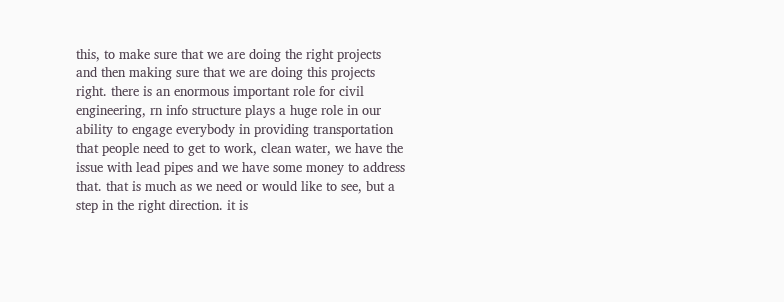this, to make sure that we are doing the right projects and then making sure that we are doing this projects right. there is an enormous important role for civil engineering, rn info structure plays a huge role in our ability to engage everybody in providing transportation that people need to get to work, clean water, we have the issue with lead pipes and we have some money to address that. that is much as we need or would like to see, but a step in the right direction. it is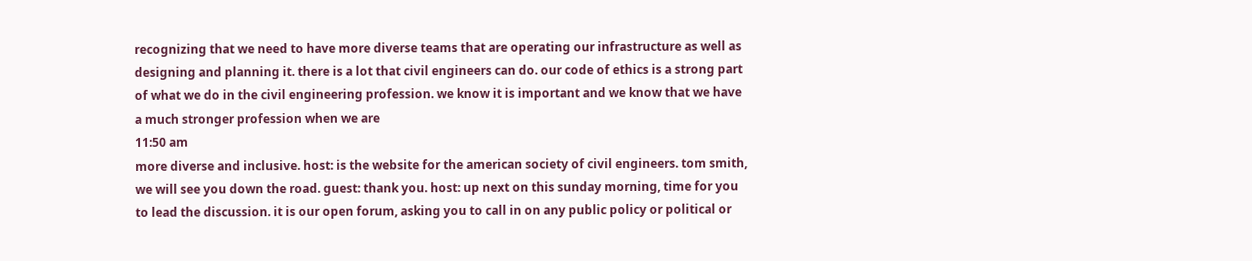recognizing that we need to have more diverse teams that are operating our infrastructure as well as designing and planning it. there is a lot that civil engineers can do. our code of ethics is a strong part of what we do in the civil engineering profession. we know it is important and we know that we have a much stronger profession when we are
11:50 am
more diverse and inclusive. host: is the website for the american society of civil engineers. tom smith, we will see you down the road. guest: thank you. host: up next on this sunday morning, time for you to lead the discussion. it is our open forum, asking you to call in on any public policy or political or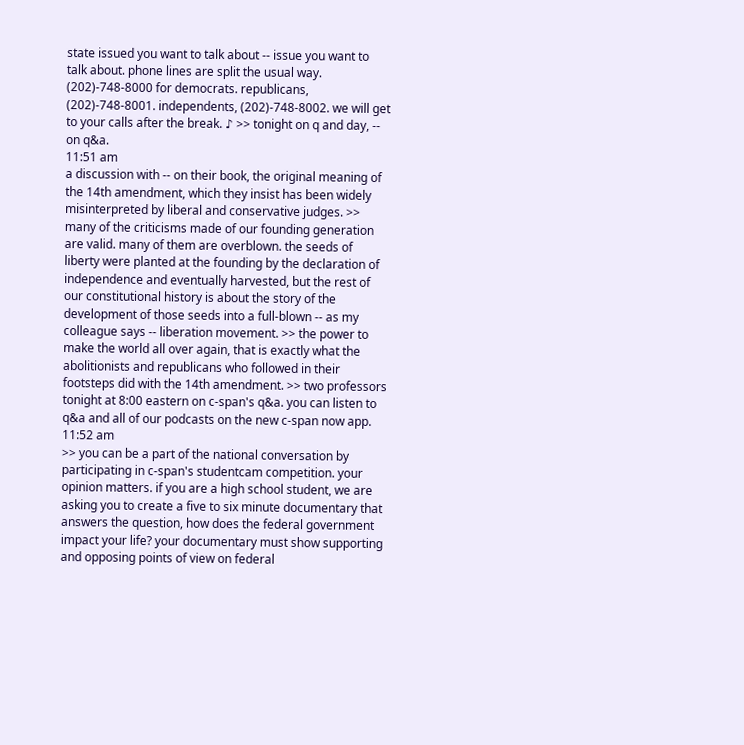state issued you want to talk about -- issue you want to talk about. phone lines are split the usual way. (202)-748-8000 for democrats. republicans, (202)-748-8001. independents, (202)-748-8002. we will get to your calls after the break. ♪ >> tonight on q and day, -- on q&a.
11:51 am
a discussion with -- on their book, the original meaning of the 14th amendment, which they insist has been widely misinterpreted by liberal and conservative judges. >> many of the criticisms made of our founding generation are valid. many of them are overblown. the seeds of liberty were planted at the founding by the declaration of independence and eventually harvested, but the rest of our constitutional history is about the story of the development of those seeds into a full-blown -- as my colleague says -- liberation movement. >> the power to make the world all over again, that is exactly what the abolitionists and republicans who followed in their footsteps did with the 14th amendment. >> two professors tonight at 8:00 eastern on c-span's q&a. you can listen to q&a and all of our podcasts on the new c-span now app.
11:52 am
>> you can be a part of the national conversation by participating in c-span's studentcam competition. your opinion matters. if you are a high school student, we are asking you to create a five to six minute documentary that answers the question, how does the federal government impact your life? your documentary must show supporting and opposing points of view on federal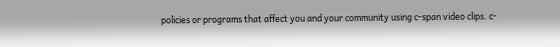policies or programs that affect you and your community using c-span video clips. c-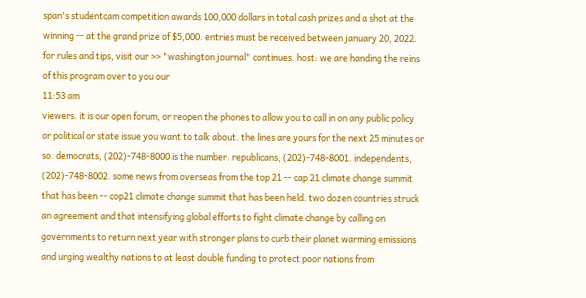span's studentcam competition awards 100,000 dollars in total cash prizes and a shot at the winning -- at the grand prize of $5,000. entries must be received between january 20, 2022. for rules and tips, visit our >> "washington journal" continues. host: we are handing the reins of this program over to you our
11:53 am
viewers. it is our open forum, or reopen the phones to allow you to call in on any public policy or political or state issue you want to talk about. the lines are yours for the next 25 minutes or so. democrats, (202)-748-8000 is the number. republicans, (202)-748-8001. independents, (202)-748-8002. some news from overseas from the top 21 -- cap 21 climate change summit that has been -- cop21 climate change summit that has been held. two dozen countries struck an agreement and that intensifying global efforts to fight climate change by calling on governments to return next year with stronger plans to curb their planet warming emissions and urging wealthy nations to at least double funding to protect poor nations from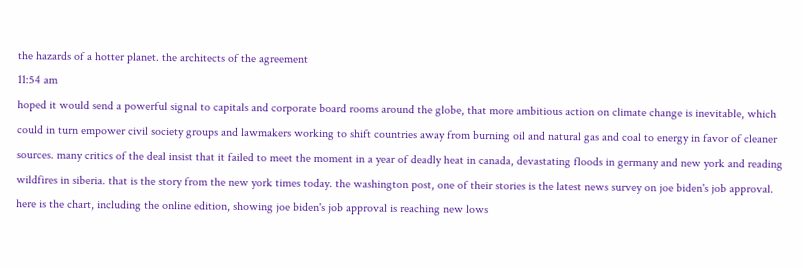the hazards of a hotter planet. the architects of the agreement
11:54 am
hoped it would send a powerful signal to capitals and corporate board rooms around the globe, that more ambitious action on climate change is inevitable, which could in turn empower civil society groups and lawmakers working to shift countries away from burning oil and natural gas and coal to energy in favor of cleaner sources. many critics of the deal insist that it failed to meet the moment in a year of deadly heat in canada, devastating floods in germany and new york and reading wildfires in siberia. that is the story from the new york times today. the washington post, one of their stories is the latest news survey on joe biden's job approval. here is the chart, including the online edition, showing joe biden's job approval is reaching new lows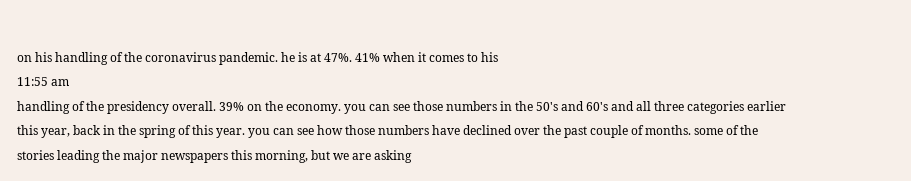on his handling of the coronavirus pandemic. he is at 47%. 41% when it comes to his
11:55 am
handling of the presidency overall. 39% on the economy. you can see those numbers in the 50's and 60's and all three categories earlier this year, back in the spring of this year. you can see how those numbers have declined over the past couple of months. some of the stories leading the major newspapers this morning, but we are asking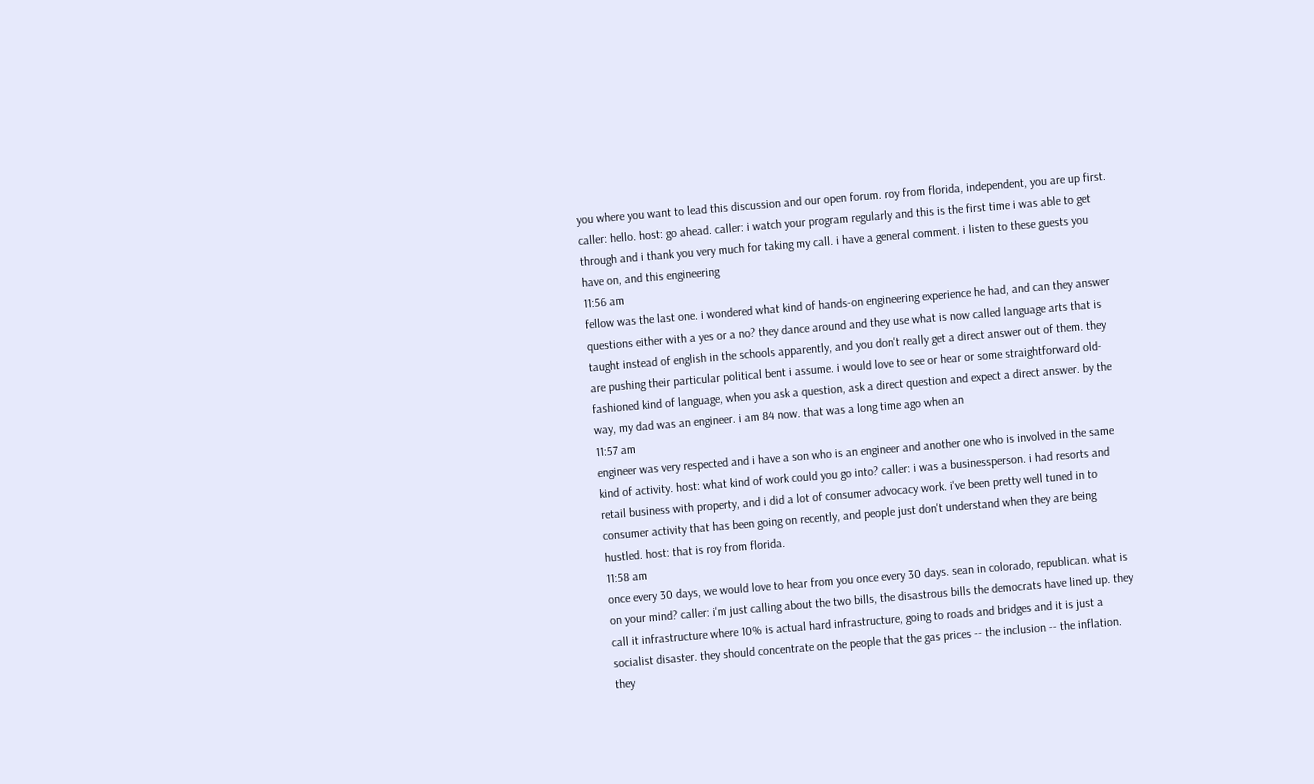you where you want to lead this discussion and our open forum. roy from florida, independent, you are up first. caller: hello. host: go ahead. caller: i watch your program regularly and this is the first time i was able to get through and i thank you very much for taking my call. i have a general comment. i listen to these guests you have on, and this engineering
11:56 am
fellow was the last one. i wondered what kind of hands-on engineering experience he had, and can they answer questions either with a yes or a no? they dance around and they use what is now called language arts that is taught instead of english in the schools apparently, and you don't really get a direct answer out of them. they are pushing their particular political bent i assume. i would love to see or hear or some straightforward old-fashioned kind of language, when you ask a question, ask a direct question and expect a direct answer. by the way, my dad was an engineer. i am 84 now. that was a long time ago when an
11:57 am
engineer was very respected and i have a son who is an engineer and another one who is involved in the same kind of activity. host: what kind of work could you go into? caller: i was a businessperson. i had resorts and retail business with property, and i did a lot of consumer advocacy work. i've been pretty well tuned in to consumer activity that has been going on recently, and people just don't understand when they are being hustled. host: that is roy from florida.
11:58 am
once every 30 days, we would love to hear from you once every 30 days. sean in colorado, republican. what is on your mind? caller: i'm just calling about the two bills, the disastrous bills the democrats have lined up. they call it infrastructure where 10% is actual hard infrastructure, going to roads and bridges and it is just a socialist disaster. they should concentrate on the people that the gas prices -- the inclusion -- the inflation. they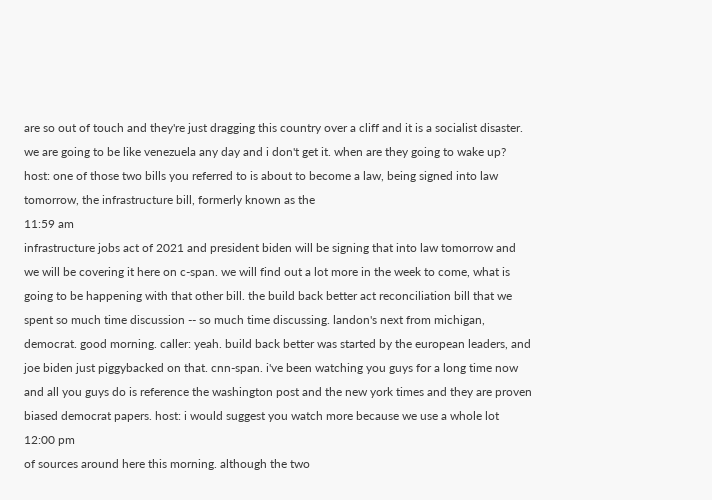are so out of touch and they're just dragging this country over a cliff and it is a socialist disaster. we are going to be like venezuela any day and i don't get it. when are they going to wake up? host: one of those two bills you referred to is about to become a law, being signed into law tomorrow, the infrastructure bill, formerly known as the
11:59 am
infrastructure jobs act of 2021 and president biden will be signing that into law tomorrow and we will be covering it here on c-span. we will find out a lot more in the week to come, what is going to be happening with that other bill. the build back better act reconciliation bill that we spent so much time discussion -- so much time discussing. landon's next from michigan, democrat. good morning. caller: yeah. build back better was started by the european leaders, and joe biden just piggybacked on that. cnn-span. i've been watching you guys for a long time now and all you guys do is reference the washington post and the new york times and they are proven biased democrat papers. host: i would suggest you watch more because we use a whole lot
12:00 pm
of sources around here this morning. although the two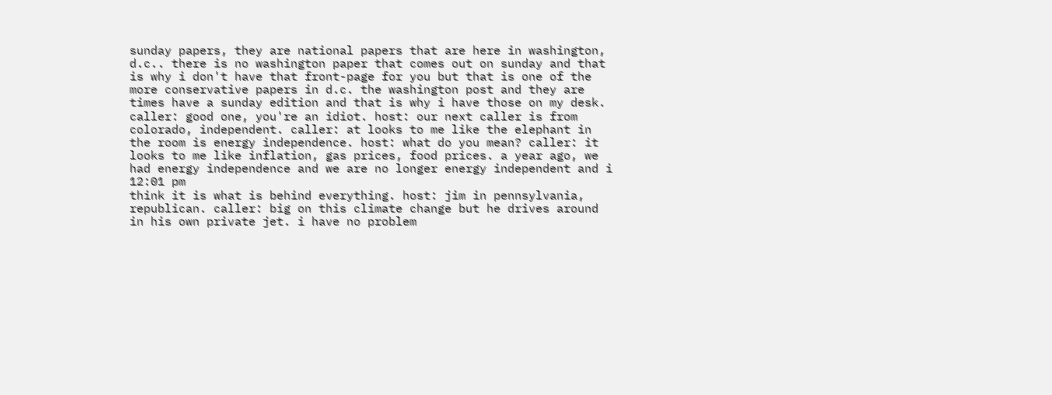sunday papers, they are national papers that are here in washington, d.c.. there is no washington paper that comes out on sunday and that is why i don't have that front-page for you but that is one of the more conservative papers in d.c. the washington post and they are times have a sunday edition and that is why i have those on my desk. caller: good one, you're an idiot. host: our next caller is from colorado, independent. caller: at looks to me like the elephant in the room is energy independence. host: what do you mean? caller: it looks to me like inflation, gas prices, food prices. a year ago, we had energy independence and we are no longer energy independent and i
12:01 pm
think it is what is behind everything. host: jim in pennsylvania, republican. caller: big on this climate change but he drives around in his own private jet. i have no problem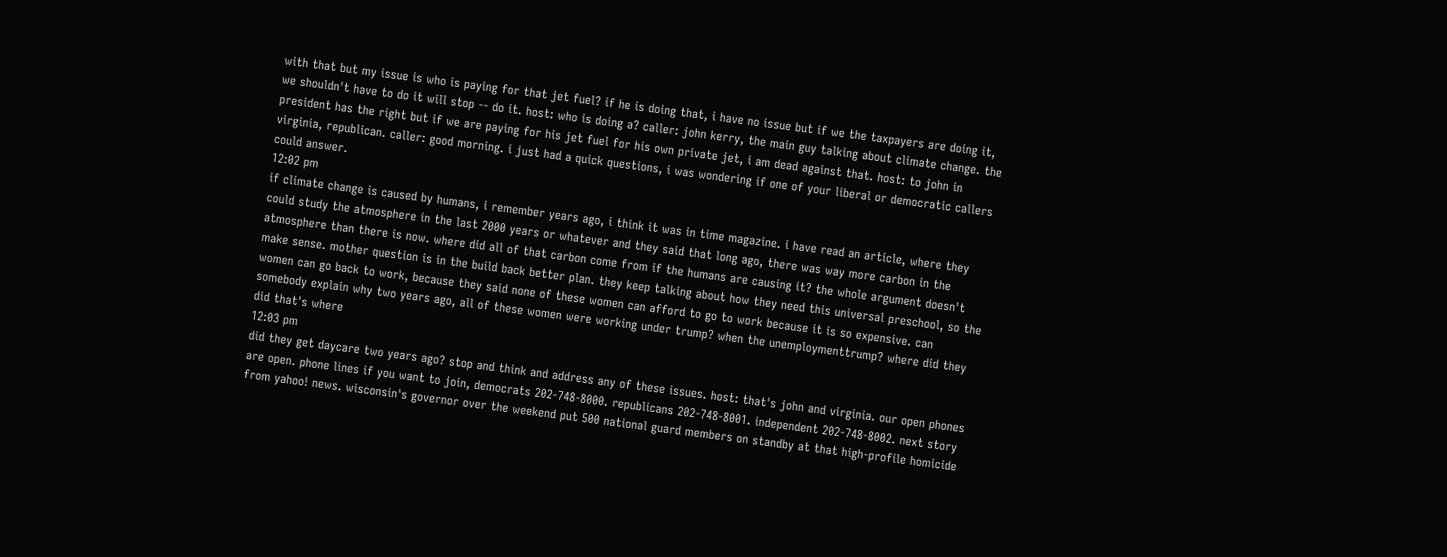with that but my issue is who is paying for that jet fuel? if he is doing that, i have no issue but if we the taxpayers are doing it, we shouldn't have to do it will stop -- do it. host: who is doing a? caller: john kerry, the main guy talking about climate change. the president has the right but if we are paying for his jet fuel for his own private jet, i am dead against that. host: to john in virginia, republican. caller: good morning. i just had a quick questions, i was wondering if one of your liberal or democratic callers could answer.
12:02 pm
if climate change is caused by humans, i remember years ago, i think it was in time magazine. i have read an article, where they could study the atmosphere in the last 2000 years or whatever and they said that long ago, there was way more carbon in the atmosphere than there is now. where did all of that carbon come from if the humans are causing it? the whole argument doesn't make sense. mother question is in the build back better plan. they keep talking about how they need this universal preschool, so the women can go back to work, because they said none of these women can afford to go to work because it is so expensive. can somebody explain why two years ago, all of these women were working under trump? when the unemploymenttrump? where did they did that's where
12:03 pm
did they get daycare two years ago? stop and think and address any of these issues. host: that's john and virginia. our open phones are open. phone lines if you want to join, democrats 202-748-8000. republicans 202-748-8001. independent 202-748-8002. next story from yahoo! news. wisconsin's governor over the weekend put 500 national guard members on standby at that high-profile homicide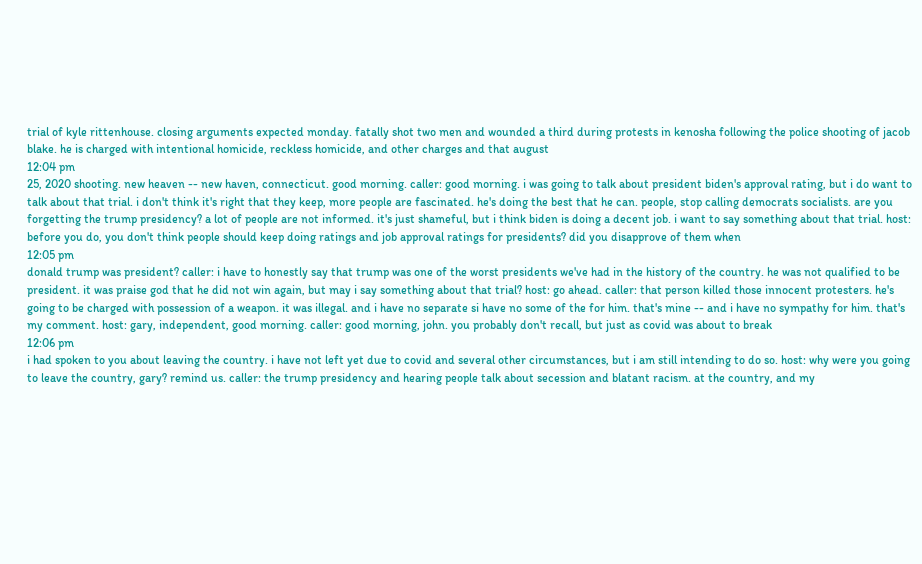trial of kyle rittenhouse. closing arguments expected monday. fatally shot two men and wounded a third during protests in kenosha following the police shooting of jacob blake. he is charged with intentional homicide, reckless homicide, and other charges and that august
12:04 pm
25, 2020 shooting. new heaven -- new haven, connecticut. good morning. caller: good morning. i was going to talk about president biden's approval rating, but i do want to talk about that trial. i don't think it's right that they keep, more people are fascinated. he's doing the best that he can. people, stop calling democrats socialists. are you forgetting the trump presidency? a lot of people are not informed. it's just shameful, but i think biden is doing a decent job. i want to say something about that trial. host: before you do, you don't think people should keep doing ratings and job approval ratings for presidents? did you disapprove of them when
12:05 pm
donald trump was president? caller: i have to honestly say that trump was one of the worst presidents we've had in the history of the country. he was not qualified to be president. it was praise god that he did not win again, but may i say something about that trial? host: go ahead. caller: that person killed those innocent protesters. he's going to be charged with possession of a weapon. it was illegal. and i have no separate si have no some of the for him. that's mine -- and i have no sympathy for him. that's my comment. host: gary, independent, good morning. caller: good morning, john. you probably don't recall, but just as covid was about to break
12:06 pm
i had spoken to you about leaving the country. i have not left yet due to covid and several other circumstances, but i am still intending to do so. host: why were you going to leave the country, gary? remind us. caller: the trump presidency and hearing people talk about secession and blatant racism. at the country, and my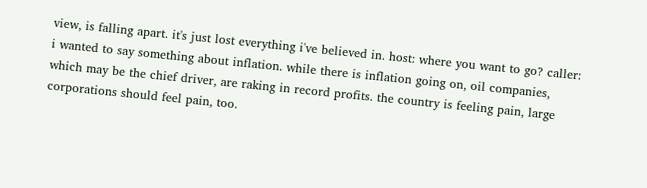view, is falling apart. it's just lost everything i've believed in. host: where you want to go? caller: i wanted to say something about inflation. while there is inflation going on, oil companies, which may be the chief driver, are raking in record profits. the country is feeling pain, large corporations should feel pain, too.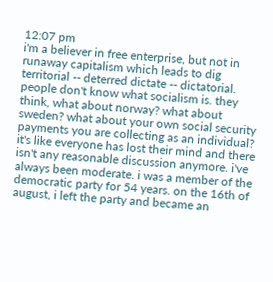12:07 pm
i'm a believer in free enterprise, but not in runaway capitalism which leads to dig territorial -- deterred dictate -- dictatorial. people don't know what socialism is. they think, what about norway? what about sweden? what about your own social security payments you are collecting as an individual? it's like everyone has lost their mind and there isn't any reasonable discussion anymore. i've always been moderate. i was a member of the democratic party for 54 years. on the 16th of august, i left the party and became an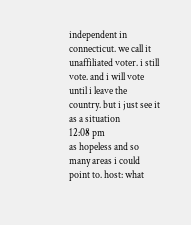independent in connecticut. we call it unaffiliated voter. i still vote. and i will vote until i leave the country. but i just see it as a situation
12:08 pm
as hopeless and so many areas i could point to. host: what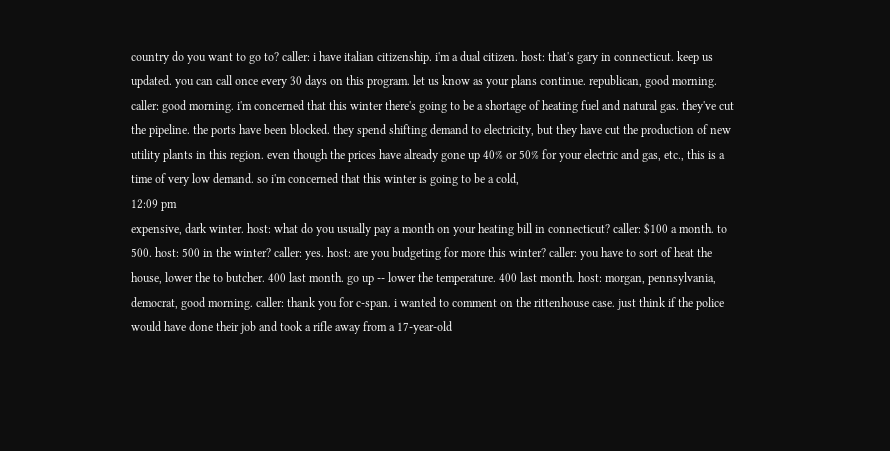country do you want to go to? caller: i have italian citizenship. i'm a dual citizen. host: that's gary in connecticut. keep us updated. you can call once every 30 days on this program. let us know as your plans continue. republican, good morning. caller: good morning. i'm concerned that this winter there's going to be a shortage of heating fuel and natural gas. they've cut the pipeline. the ports have been blocked. they spend shifting demand to electricity, but they have cut the production of new utility plants in this region. even though the prices have already gone up 40% or 50% for your electric and gas, etc., this is a time of very low demand. so i'm concerned that this winter is going to be a cold,
12:09 pm
expensive, dark winter. host: what do you usually pay a month on your heating bill in connecticut? caller: $100 a month. to 500. host: 500 in the winter? caller: yes. host: are you budgeting for more this winter? caller: you have to sort of heat the house, lower the to butcher. 400 last month. go up -- lower the temperature. 400 last month. host: morgan, pennsylvania, democrat, good morning. caller: thank you for c-span. i wanted to comment on the rittenhouse case. just think if the police would have done their job and took a rifle away from a 17-year-old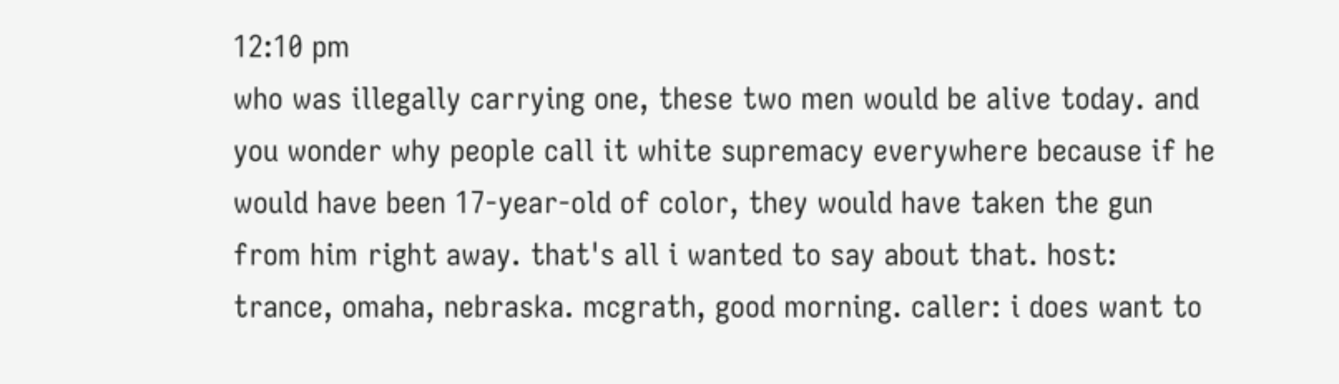12:10 pm
who was illegally carrying one, these two men would be alive today. and you wonder why people call it white supremacy everywhere because if he would have been 17-year-old of color, they would have taken the gun from him right away. that's all i wanted to say about that. host: trance, omaha, nebraska. mcgrath, good morning. caller: i does want to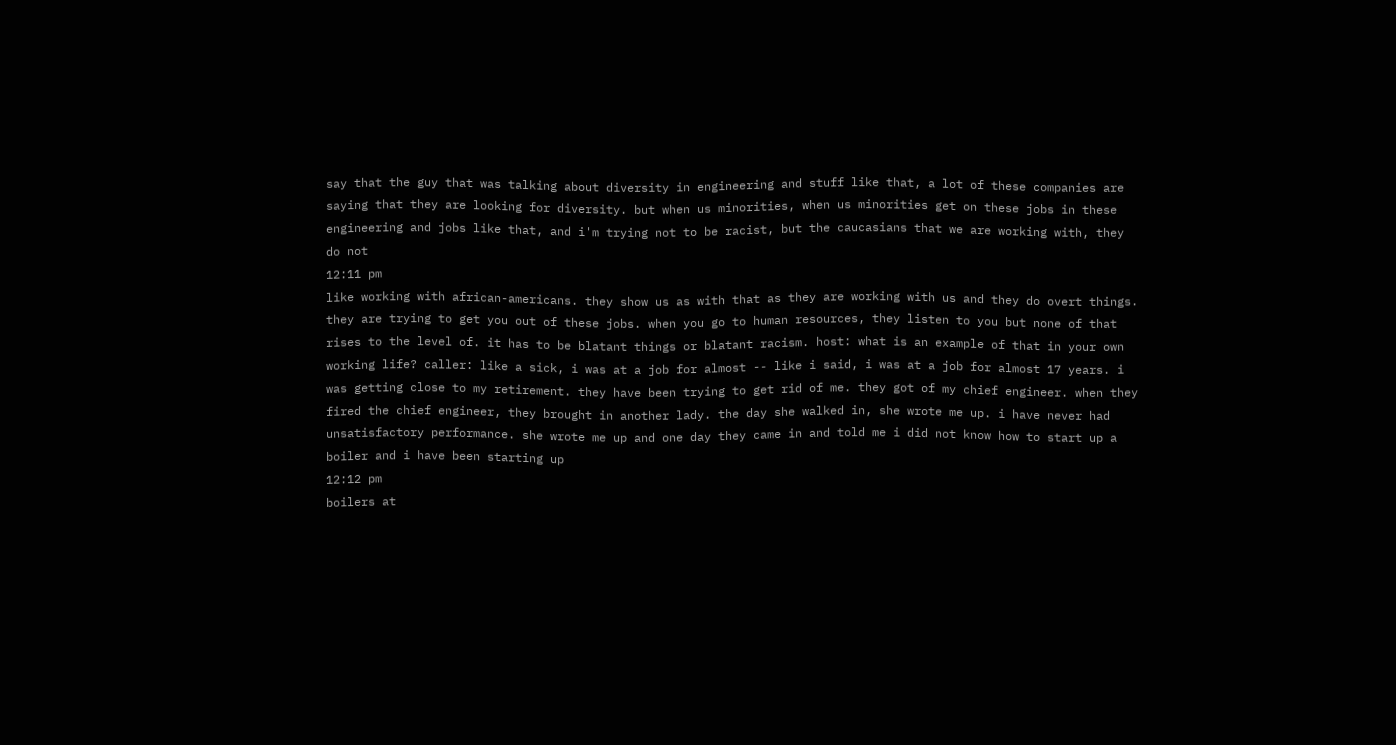say that the guy that was talking about diversity in engineering and stuff like that, a lot of these companies are saying that they are looking for diversity. but when us minorities, when us minorities get on these jobs in these engineering and jobs like that, and i'm trying not to be racist, but the caucasians that we are working with, they do not
12:11 pm
like working with african-americans. they show us as with that as they are working with us and they do overt things. they are trying to get you out of these jobs. when you go to human resources, they listen to you but none of that rises to the level of. it has to be blatant things or blatant racism. host: what is an example of that in your own working life? caller: like a sick, i was at a job for almost -- like i said, i was at a job for almost 17 years. i was getting close to my retirement. they have been trying to get rid of me. they got of my chief engineer. when they fired the chief engineer, they brought in another lady. the day she walked in, she wrote me up. i have never had unsatisfactory performance. she wrote me up and one day they came in and told me i did not know how to start up a boiler and i have been starting up
12:12 pm
boilers at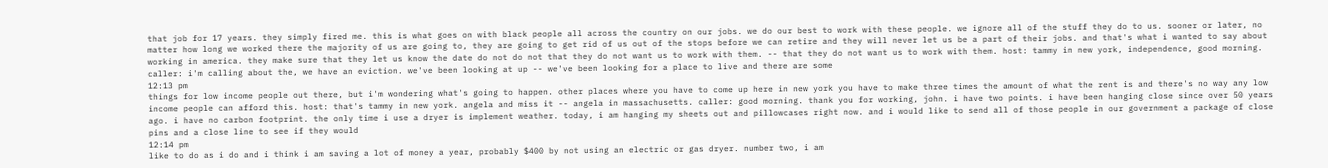that job for 17 years. they simply fired me. this is what goes on with black people all across the country on our jobs. we do our best to work with these people. we ignore all of the stuff they do to us. sooner or later, no matter how long we worked there the majority of us are going to, they are going to get rid of us out of the stops before we can retire and they will never let us be a part of their jobs. and that's what i wanted to say about working in america. they make sure that they let us know the date do not do not that they do not want us to work with them. -- that they do not want us to work with them. host: tammy in new york, independence, good morning. caller: i'm calling about the, we have an eviction. we've been looking at up -- we've been looking for a place to live and there are some
12:13 pm
things for low income people out there, but i'm wondering what's going to happen. other places where you have to come up here in new york you have to make three times the amount of what the rent is and there's no way any low income people can afford this. host: that's tammy in new york. angela and miss it -- angela in massachusetts. caller: good morning. thank you for working, john. i have two points. i have been hanging close since over 50 years ago. i have no carbon footprint. the only time i use a dryer is implement weather. today, i am hanging my sheets out and pillowcases right now. and i would like to send all of those people in our government a package of close pins and a close line to see if they would
12:14 pm
like to do as i do and i think i am saving a lot of money a year, probably $400 by not using an electric or gas dryer. number two, i am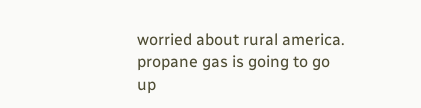worried about rural america. propane gas is going to go up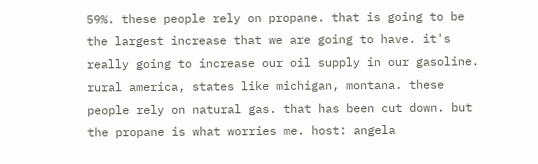59%. these people rely on propane. that is going to be the largest increase that we are going to have. it's really going to increase our oil supply in our gasoline. rural america, states like michigan, montana. these people rely on natural gas. that has been cut down. but the propane is what worries me. host: angela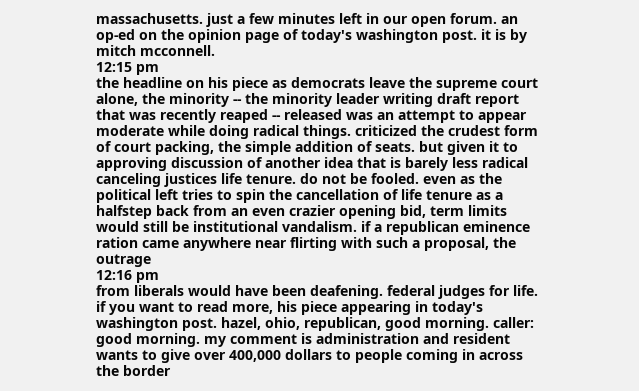massachusetts. just a few minutes left in our open forum. an op-ed on the opinion page of today's washington post. it is by mitch mcconnell.
12:15 pm
the headline on his piece as democrats leave the supreme court alone, the minority -- the minority leader writing draft report that was recently reaped -- released was an attempt to appear moderate while doing radical things. criticized the crudest form of court packing, the simple addition of seats. but given it to approving discussion of another idea that is barely less radical canceling justices life tenure. do not be fooled. even as the political left tries to spin the cancellation of life tenure as a halfstep back from an even crazier opening bid, term limits would still be institutional vandalism. if a republican eminence ration came anywhere near flirting with such a proposal, the outrage
12:16 pm
from liberals would have been deafening. federal judges for life. if you want to read more, his piece appearing in today's washington post. hazel, ohio, republican, good morning. caller: good morning. my comment is administration and resident wants to give over 400,000 dollars to people coming in across the border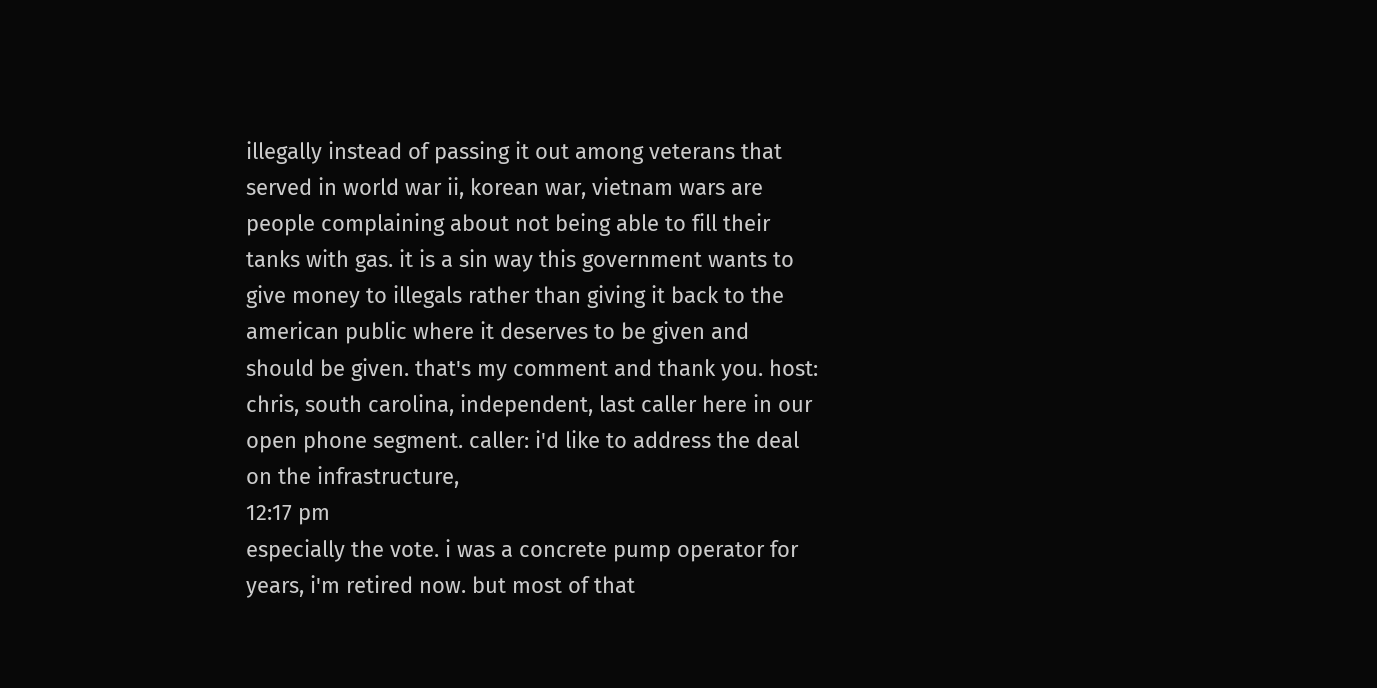illegally instead of passing it out among veterans that served in world war ii, korean war, vietnam wars are people complaining about not being able to fill their tanks with gas. it is a sin way this government wants to give money to illegals rather than giving it back to the american public where it deserves to be given and should be given. that's my comment and thank you. host: chris, south carolina, independent, last caller here in our open phone segment. caller: i'd like to address the deal on the infrastructure,
12:17 pm
especially the vote. i was a concrete pump operator for years, i'm retired now. but most of that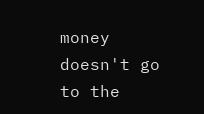money doesn't go to the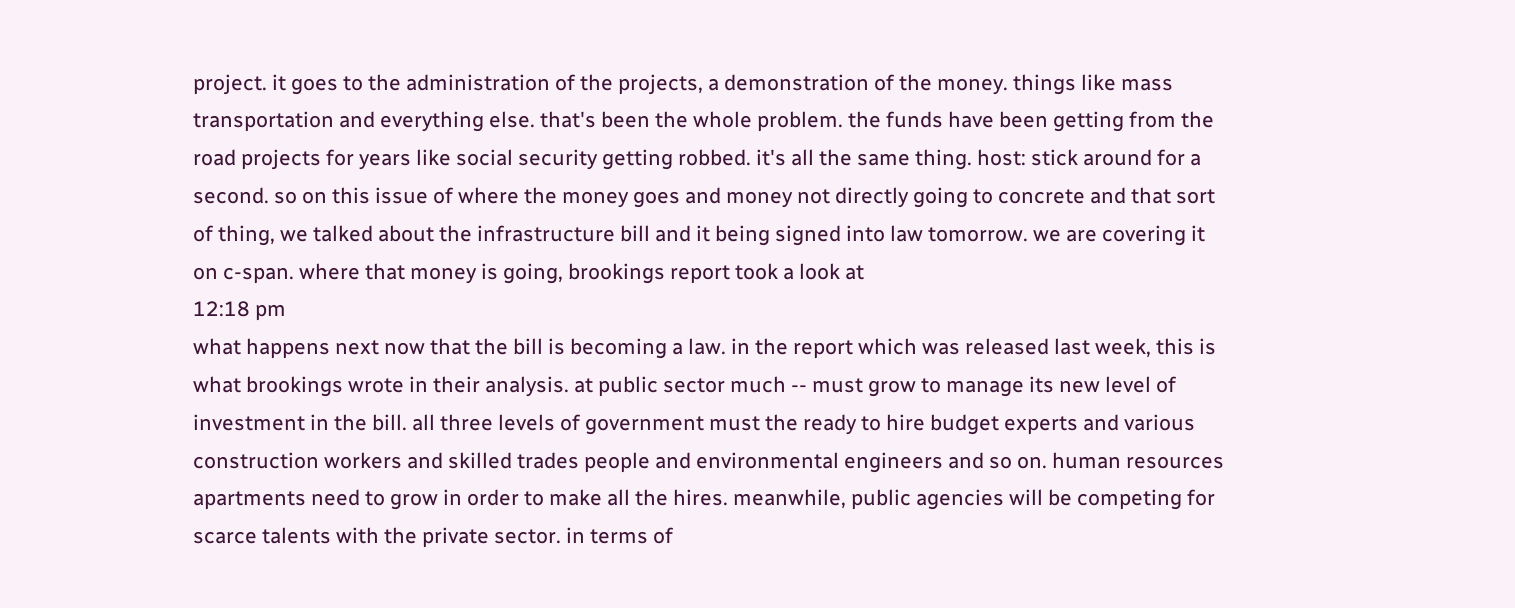project. it goes to the administration of the projects, a demonstration of the money. things like mass transportation and everything else. that's been the whole problem. the funds have been getting from the road projects for years like social security getting robbed. it's all the same thing. host: stick around for a second. so on this issue of where the money goes and money not directly going to concrete and that sort of thing, we talked about the infrastructure bill and it being signed into law tomorrow. we are covering it on c-span. where that money is going, brookings report took a look at
12:18 pm
what happens next now that the bill is becoming a law. in the report which was released last week, this is what brookings wrote in their analysis. at public sector much -- must grow to manage its new level of investment in the bill. all three levels of government must the ready to hire budget experts and various construction workers and skilled trades people and environmental engineers and so on. human resources apartments need to grow in order to make all the hires. meanwhile, public agencies will be competing for scarce talents with the private sector. in terms of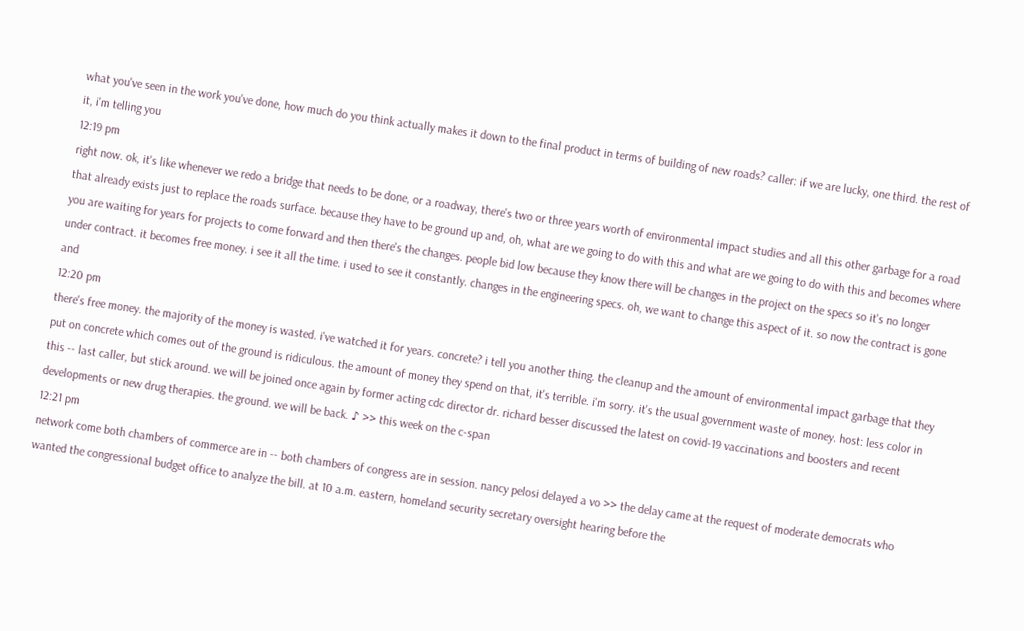what you've seen in the work you've done, how much do you think actually makes it down to the final product in terms of building of new roads? caller: if we are lucky, one third. the rest of it, i'm telling you
12:19 pm
right now. ok, it's like whenever we redo a bridge that needs to be done, or a roadway, there's two or three years worth of environmental impact studies and all this other garbage for a road that already exists just to replace the roads surface. because they have to be ground up and, oh, what are we going to do with this and what are we going to do with this and becomes where you are waiting for years for projects to come forward and then there's the changes. people bid low because they know there will be changes in the project on the specs so it's no longer under contract. it becomes free money. i see it all the time. i used to see it constantly. changes in the engineering specs. oh, we want to change this aspect of it. so now the contract is gone and
12:20 pm
there's free money. the majority of the money is wasted. i've watched it for years. concrete? i tell you another thing. the cleanup and the amount of environmental impact garbage that they put on concrete which comes out of the ground is ridiculous. the amount of money they spend on that, it's terrible. i'm sorry. it's the usual government waste of money. host: less color in this -- last caller, but stick around. we will be joined once again by former acting cdc director dr. richard besser discussed the latest on covid-19 vaccinations and boosters and recent developments or new drug therapies. the ground. we will be back. ♪ >> this week on the c-span
12:21 pm
network come both chambers of commerce are in -- both chambers of congress are in session. nancy pelosi delayed a vo >> the delay came at the request of moderate democrats who wanted the congressional budget office to analyze the bill. at 10 a.m. eastern, homeland security secretary oversight hearing before the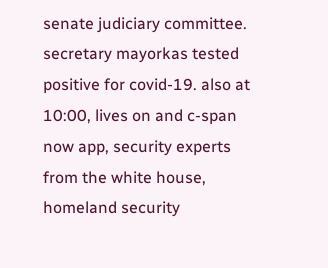senate judiciary committee. secretary mayorkas tested positive for covid-19. also at 10:00, lives on and c-span now app, security experts from the white house, homeland security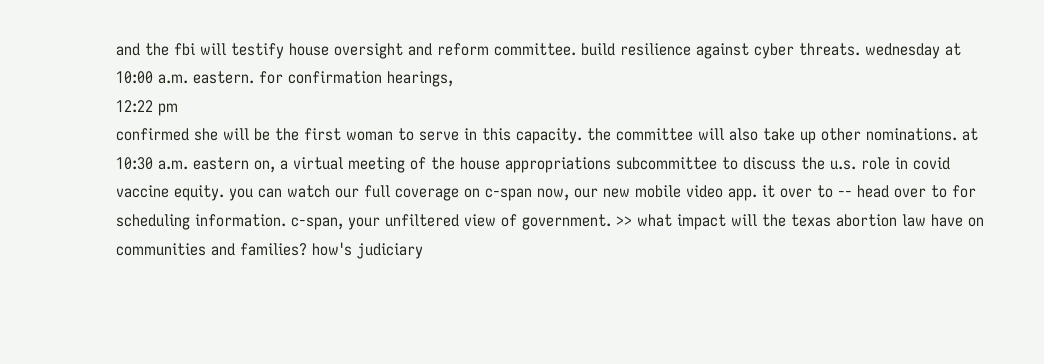and the fbi will testify house oversight and reform committee. build resilience against cyber threats. wednesday at 10:00 a.m. eastern. for confirmation hearings,
12:22 pm
confirmed she will be the first woman to serve in this capacity. the committee will also take up other nominations. at 10:30 a.m. eastern on, a virtual meeting of the house appropriations subcommittee to discuss the u.s. role in covid vaccine equity. you can watch our full coverage on c-span now, our new mobile video app. it over to -- head over to for scheduling information. c-span, your unfiltered view of government. >> what impact will the texas abortion law have on communities and families? how's judiciary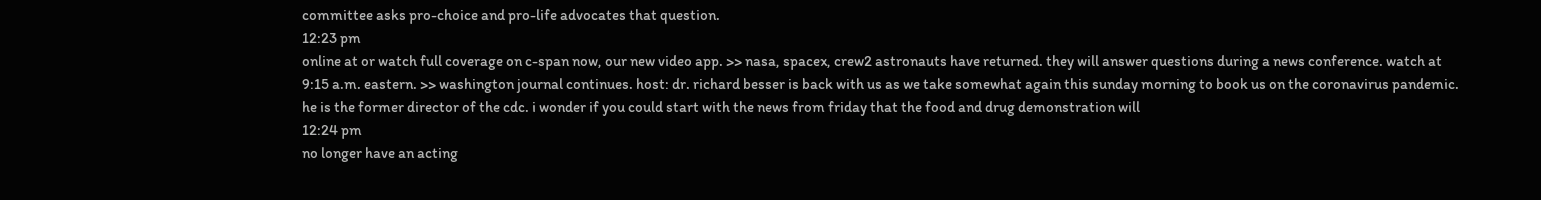committee asks pro-choice and pro-life advocates that question.
12:23 pm
online at or watch full coverage on c-span now, our new video app. >> nasa, spacex, crew2 astronauts have returned. they will answer questions during a news conference. watch at 9:15 a.m. eastern. >> washington journal continues. host: dr. richard besser is back with us as we take somewhat again this sunday morning to book us on the coronavirus pandemic. he is the former director of the cdc. i wonder if you could start with the news from friday that the food and drug demonstration will
12:24 pm
no longer have an acting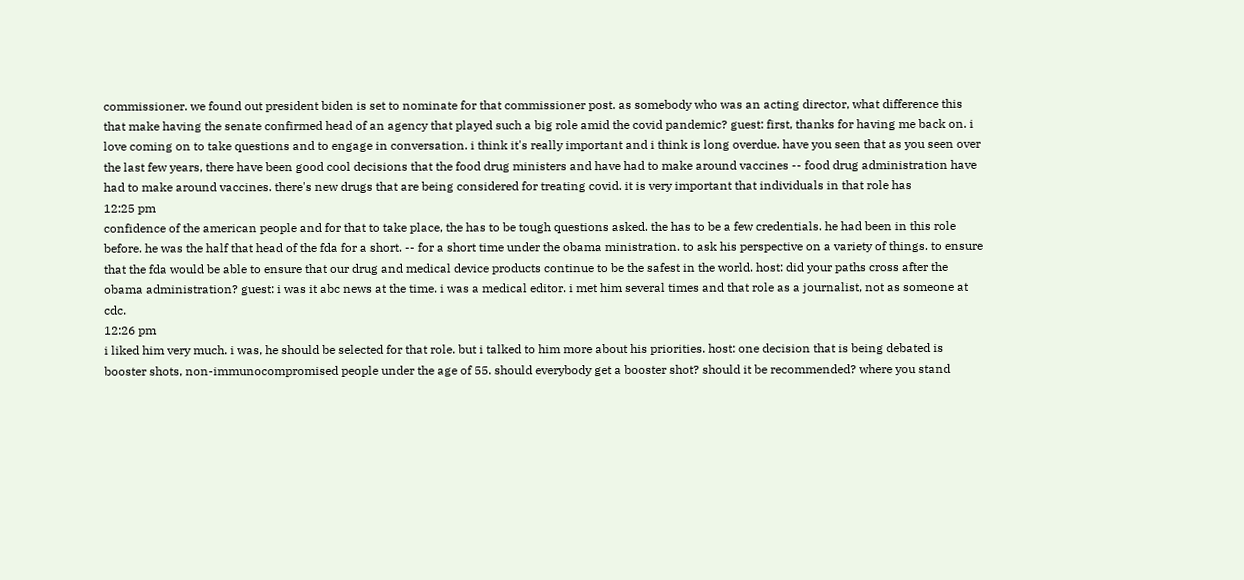commissioner. we found out president biden is set to nominate for that commissioner post. as somebody who was an acting director, what difference this that make having the senate confirmed head of an agency that played such a big role amid the covid pandemic? guest: first, thanks for having me back on. i love coming on to take questions and to engage in conversation. i think it's really important and i think is long overdue. have you seen that as you seen over the last few years, there have been good cool decisions that the food drug ministers and have had to make around vaccines -- food drug administration have had to make around vaccines. there's new drugs that are being considered for treating covid. it is very important that individuals in that role has
12:25 pm
confidence of the american people and for that to take place, the has to be tough questions asked. the has to be a few credentials. he had been in this role before. he was the half that head of the fda for a short. -- for a short time under the obama ministration. to ask his perspective on a variety of things. to ensure that the fda would be able to ensure that our drug and medical device products continue to be the safest in the world. host: did your paths cross after the obama administration? guest: i was it abc news at the time. i was a medical editor. i met him several times and that role as a journalist, not as someone at cdc.
12:26 pm
i liked him very much. i was, he should be selected for that role. but i talked to him more about his priorities. host: one decision that is being debated is booster shots, non-immunocompromised people under the age of 55. should everybody get a booster shot? should it be recommended? where you stand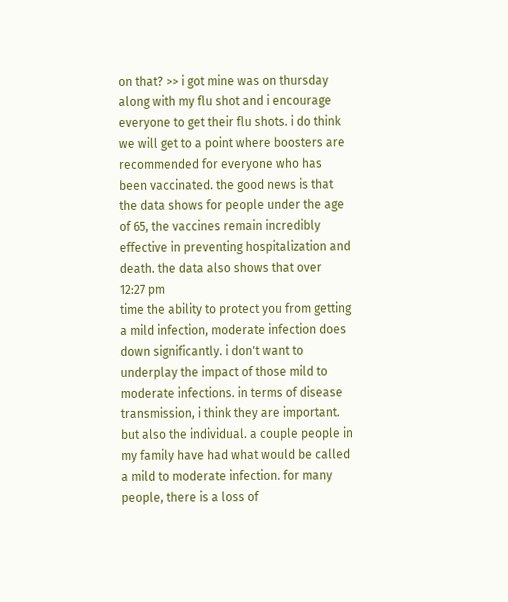on that? >> i got mine was on thursday along with my flu shot and i encourage everyone to get their flu shots. i do think we will get to a point where boosters are recommended for everyone who has been vaccinated. the good news is that the data shows for people under the age of 65, the vaccines remain incredibly effective in preventing hospitalization and death. the data also shows that over
12:27 pm
time the ability to protect you from getting a mild infection, moderate infection does down significantly. i don't want to underplay the impact of those mild to moderate infections. in terms of disease transmission, i think they are important. but also the individual. a couple people in my family have had what would be called a mild to moderate infection. for many people, there is a loss of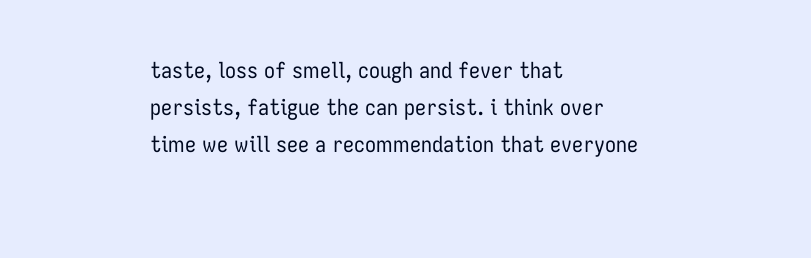taste, loss of smell, cough and fever that persists, fatigue the can persist. i think over time we will see a recommendation that everyone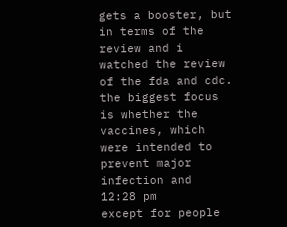gets a booster, but in terms of the review and i watched the review of the fda and cdc. the biggest focus is whether the vaccines, which were intended to prevent major infection and
12:28 pm
except for people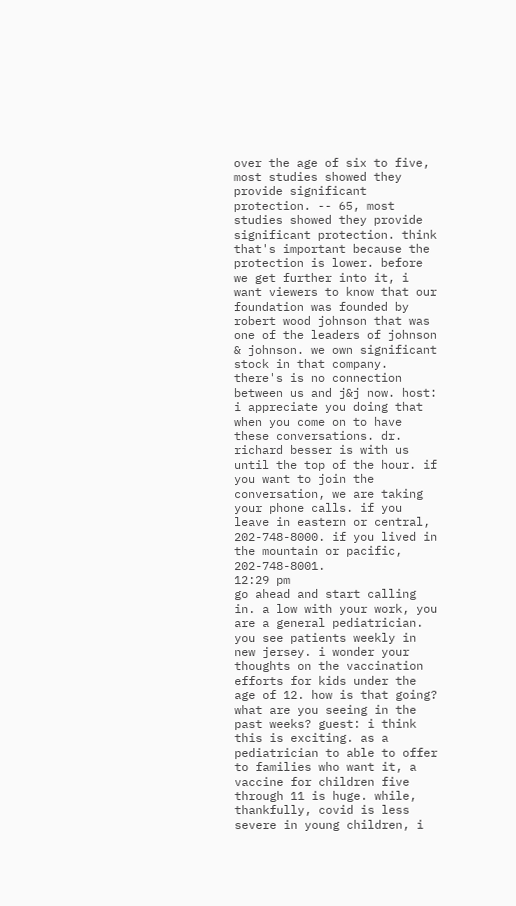over the age of six to five, most studies showed they provide significant protection. -- 65, most studies showed they provide significant protection. think that's important because the protection is lower. before we get further into it, i want viewers to know that our foundation was founded by robert wood johnson that was one of the leaders of johnson & johnson. we own significant stock in that company. there's is no connection between us and j&j now. host: i appreciate you doing that when you come on to have these conversations. dr. richard besser is with us until the top of the hour. if you want to join the conversation, we are taking your phone calls. if you leave in eastern or central, 202-748-8000. if you lived in the mountain or pacific, 202-748-8001.
12:29 pm
go ahead and start calling in. a low with your work, you are a general pediatrician. you see patients weekly in new jersey. i wonder your thoughts on the vaccination efforts for kids under the age of 12. how is that going? what are you seeing in the past weeks? guest: i think this is exciting. as a pediatrician to able to offer to families who want it, a vaccine for children five through 11 is huge. while, thankfully, covid is less severe in young children, i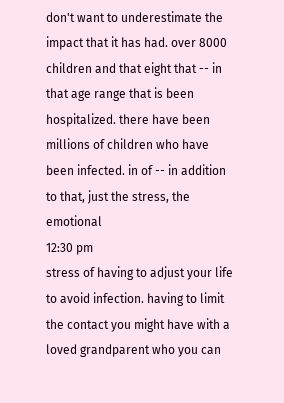don't want to underestimate the impact that it has had. over 8000 children and that eight that -- in that age range that is been hospitalized. there have been millions of children who have been infected. in of -- in addition to that, just the stress, the emotional
12:30 pm
stress of having to adjust your life to avoid infection. having to limit the contact you might have with a loved grandparent who you can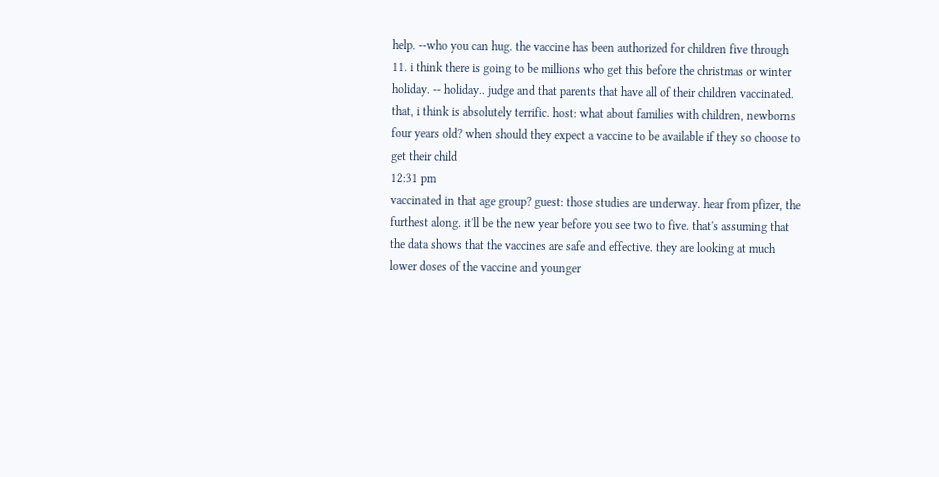help. --who you can hug. the vaccine has been authorized for children five through 11. i think there is going to be millions who get this before the christmas or winter holiday. -- holiday.. judge and that parents that have all of their children vaccinated. that, i think is absolutely terrific. host: what about families with children, newborns four years old? when should they expect a vaccine to be available if they so choose to get their child
12:31 pm
vaccinated in that age group? guest: those studies are underway. hear from pfizer, the furthest along. it'll be the new year before you see two to five. that's assuming that the data shows that the vaccines are safe and effective. they are looking at much lower doses of the vaccine and younger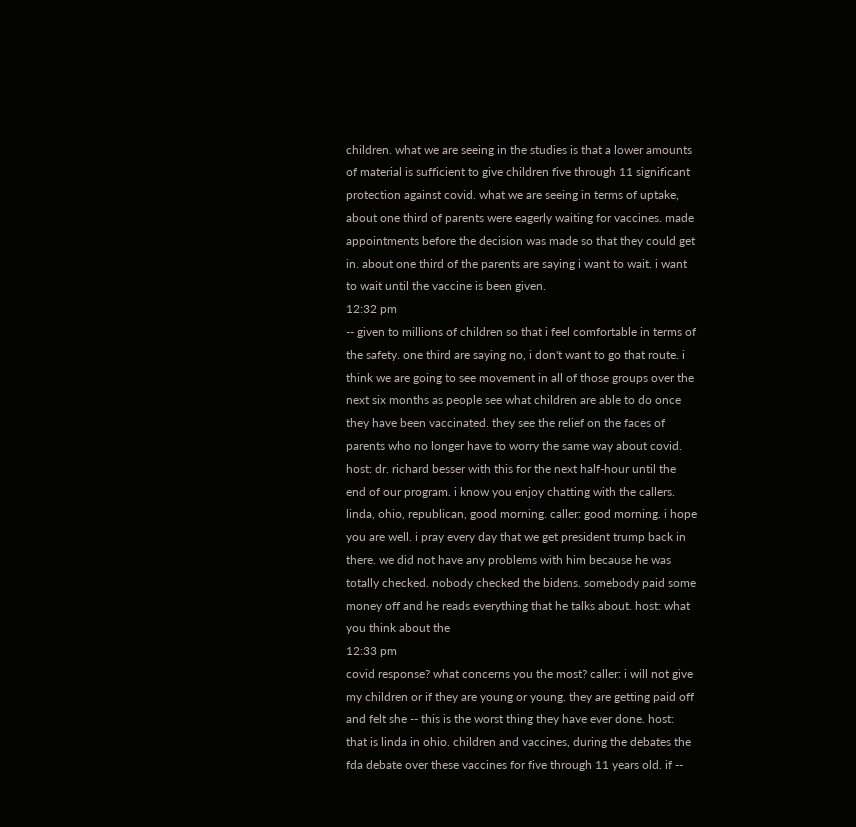children. what we are seeing in the studies is that a lower amounts of material is sufficient to give children five through 11 significant protection against covid. what we are seeing in terms of uptake, about one third of parents were eagerly waiting for vaccines. made appointments before the decision was made so that they could get in. about one third of the parents are saying i want to wait. i want to wait until the vaccine is been given.
12:32 pm
-- given to millions of children so that i feel comfortable in terms of the safety. one third are saying no, i don't want to go that route. i think we are going to see movement in all of those groups over the next six months as people see what children are able to do once they have been vaccinated. they see the relief on the faces of parents who no longer have to worry the same way about covid. host: dr. richard besser with this for the next half-hour until the end of our program. i know you enjoy chatting with the callers. linda, ohio, republican, good morning. caller: good morning. i hope you are well. i pray every day that we get president trump back in there. we did not have any problems with him because he was totally checked. nobody checked the bidens. somebody paid some money off and he reads everything that he talks about. host: what you think about the
12:33 pm
covid response? what concerns you the most? caller: i will not give my children or if they are young or young. they are getting paid off and felt she -- this is the worst thing they have ever done. host: that is linda in ohio. children and vaccines, during the debates the fda debate over these vaccines for five through 11 years old. if --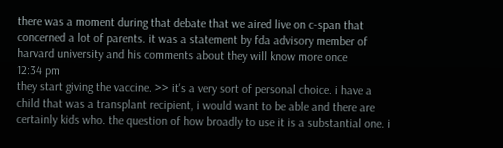there was a moment during that debate that we aired live on c-span that concerned a lot of parents. it was a statement by fda advisory member of harvard university and his comments about they will know more once
12:34 pm
they start giving the vaccine. >> it's a very sort of personal choice. i have a child that was a transplant recipient, i would want to be able and there are certainly kids who. the question of how broadly to use it is a substantial one. i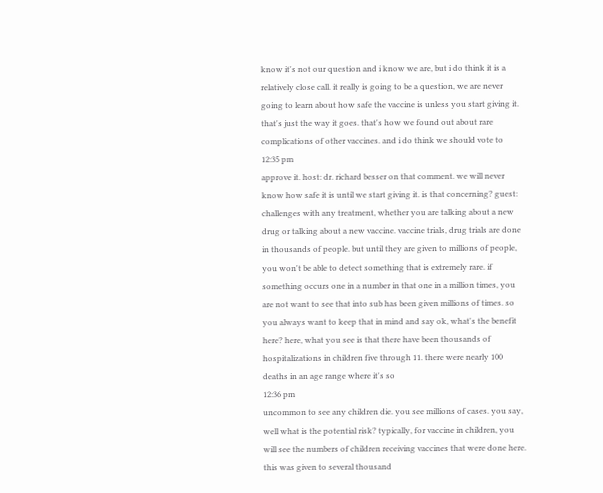know it's not our question and i know we are, but i do think it is a relatively close call. it really is going to be a question, we are never going to learn about how safe the vaccine is unless you start giving it. that's just the way it goes. that's how we found out about rare complications of other vaccines. and i do think we should vote to
12:35 pm
approve it. host: dr. richard besser on that comment. we will never know how safe it is until we start giving it. is that concerning? guest: challenges with any treatment, whether you are talking about a new drug or talking about a new vaccine. vaccine trials, drug trials are done in thousands of people. but until they are given to millions of people, you won't be able to detect something that is extremely rare. if something occurs one in a number in that one in a million times, you are not want to see that into sub has been given millions of times. so you always want to keep that in mind and say ok, what's the benefit here? here, what you see is that there have been thousands of hospitalizations in children five through 11. there were nearly 100 deaths in an age range where it's so
12:36 pm
uncommon to see any children die. you see millions of cases. you say, well what is the potential risk? typically, for vaccine in children, you will see the numbers of children receiving vaccines that were done here. this was given to several thousand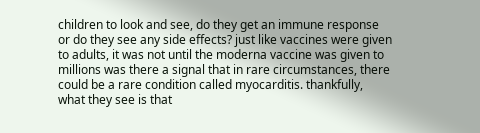children to look and see, do they get an immune response or do they see any side effects? just like vaccines were given to adults, it was not until the moderna vaccine was given to millions was there a signal that in rare circumstances, there could be a rare condition called myocarditis. thankfully, what they see is that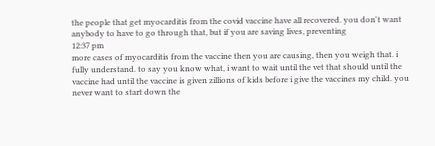the people that get myocarditis from the covid vaccine have all recovered. you don't want anybody to have to go through that, but if you are saving lives, preventing
12:37 pm
more cases of myocarditis from the vaccine then you are causing, then you weigh that. i fully understand. to say you know what, i want to wait until the vet that should until the vaccine had until the vaccine is given zillions of kids before i give the vaccines my child. you never want to start down the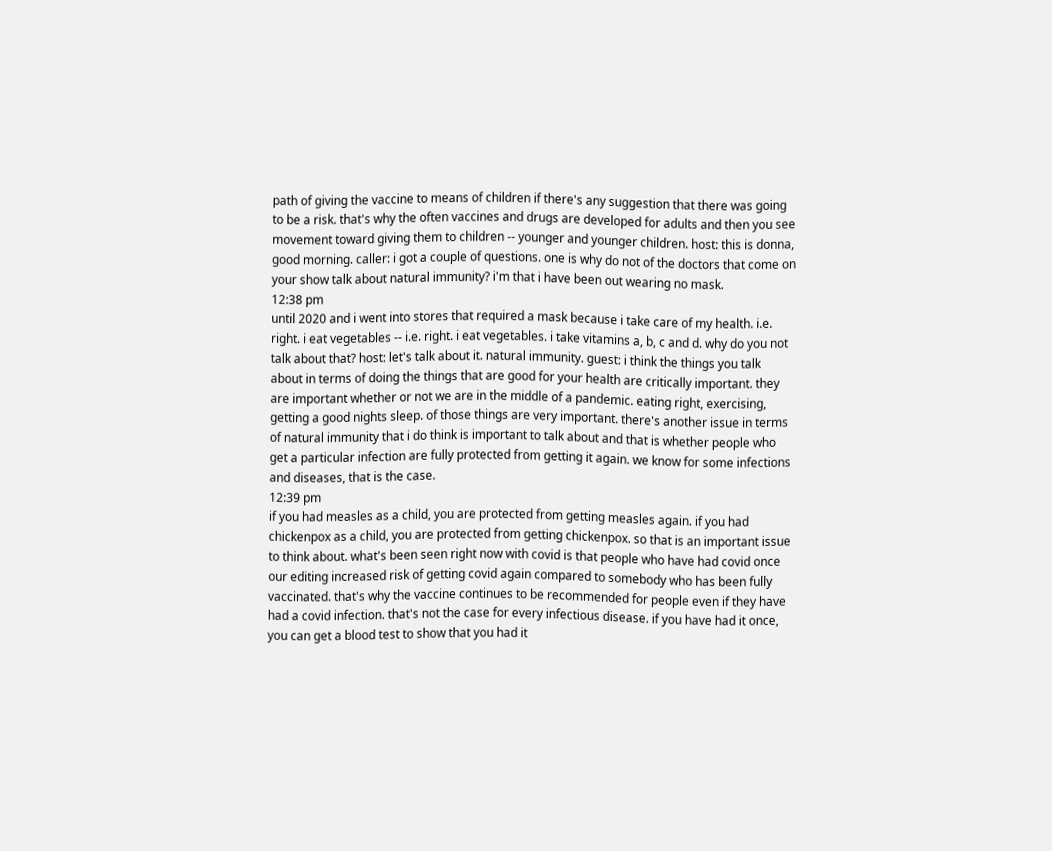path of giving the vaccine to means of children if there's any suggestion that there was going to be a risk. that's why the often vaccines and drugs are developed for adults and then you see movement toward giving them to children -- younger and younger children. host: this is donna, good morning. caller: i got a couple of questions. one is why do not of the doctors that come on your show talk about natural immunity? i'm that i have been out wearing no mask.
12:38 pm
until 2020 and i went into stores that required a mask because i take care of my health. i.e. right. i eat vegetables -- i.e. right. i eat vegetables. i take vitamins a, b, c and d. why do you not talk about that? host: let's talk about it. natural immunity. guest: i think the things you talk about in terms of doing the things that are good for your health are critically important. they are important whether or not we are in the middle of a pandemic. eating right, exercising, getting a good nights sleep. of those things are very important. there's another issue in terms of natural immunity that i do think is important to talk about and that is whether people who get a particular infection are fully protected from getting it again. we know for some infections and diseases, that is the case.
12:39 pm
if you had measles as a child, you are protected from getting measles again. if you had chickenpox as a child, you are protected from getting chickenpox. so that is an important issue to think about. what's been seen right now with covid is that people who have had covid once our editing increased risk of getting covid again compared to somebody who has been fully vaccinated. that's why the vaccine continues to be recommended for people even if they have had a covid infection. that's not the case for every infectious disease. if you have had it once, you can get a blood test to show that you had it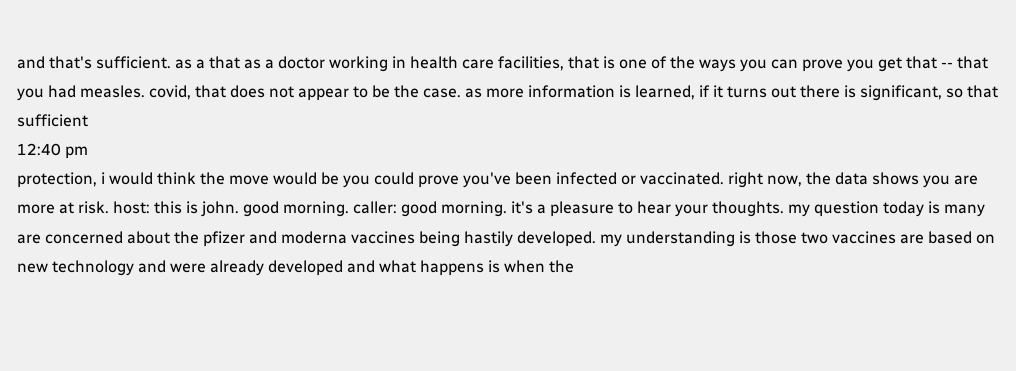and that's sufficient. as a that as a doctor working in health care facilities, that is one of the ways you can prove you get that -- that you had measles. covid, that does not appear to be the case. as more information is learned, if it turns out there is significant, so that sufficient
12:40 pm
protection, i would think the move would be you could prove you've been infected or vaccinated. right now, the data shows you are more at risk. host: this is john. good morning. caller: good morning. it's a pleasure to hear your thoughts. my question today is many are concerned about the pfizer and moderna vaccines being hastily developed. my understanding is those two vaccines are based on new technology and were already developed and what happens is when the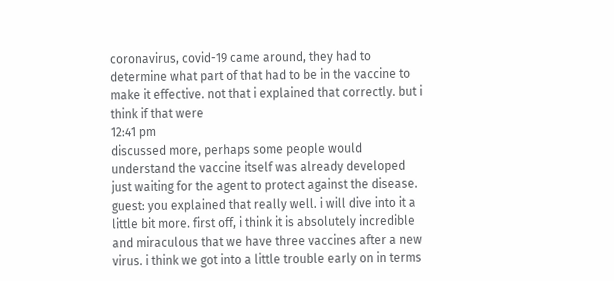coronavirus, covid-19 came around, they had to determine what part of that had to be in the vaccine to make it effective. not that i explained that correctly. but i think if that were
12:41 pm
discussed more, perhaps some people would understand the vaccine itself was already developed just waiting for the agent to protect against the disease. guest: you explained that really well. i will dive into it a little bit more. first off, i think it is absolutely incredible and miraculous that we have three vaccines after a new virus. i think we got into a little trouble early on in terms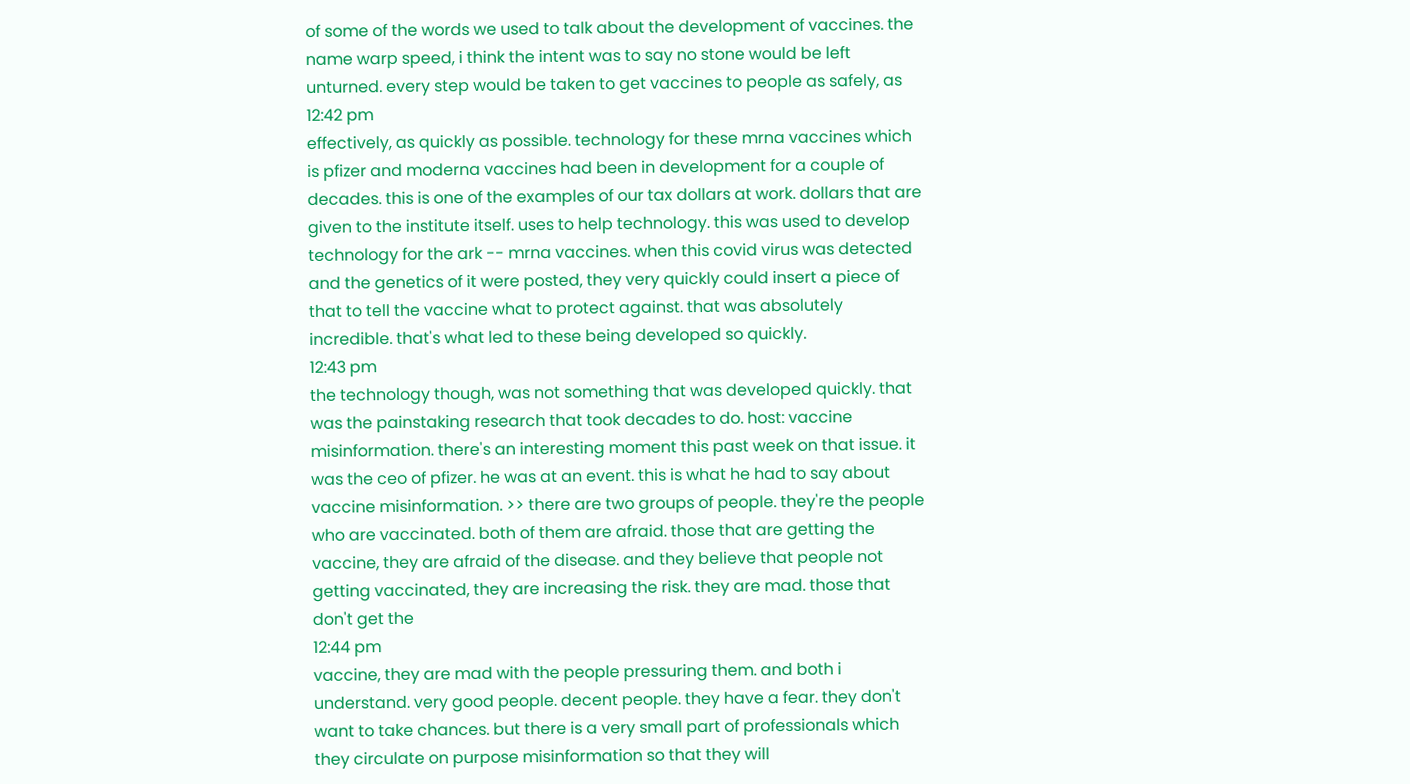of some of the words we used to talk about the development of vaccines. the name warp speed, i think the intent was to say no stone would be left unturned. every step would be taken to get vaccines to people as safely, as
12:42 pm
effectively, as quickly as possible. technology for these mrna vaccines which is pfizer and moderna vaccines had been in development for a couple of decades. this is one of the examples of our tax dollars at work. dollars that are given to the institute itself. uses to help technology. this was used to develop technology for the ark -- mrna vaccines. when this covid virus was detected and the genetics of it were posted, they very quickly could insert a piece of that to tell the vaccine what to protect against. that was absolutely incredible. that's what led to these being developed so quickly.
12:43 pm
the technology though, was not something that was developed quickly. that was the painstaking research that took decades to do. host: vaccine misinformation. there's an interesting moment this past week on that issue. it was the ceo of pfizer. he was at an event. this is what he had to say about vaccine misinformation. >> there are two groups of people. they're the people who are vaccinated. both of them are afraid. those that are getting the vaccine, they are afraid of the disease. and they believe that people not getting vaccinated, they are increasing the risk. they are mad. those that don't get the
12:44 pm
vaccine, they are mad with the people pressuring them. and both i understand. very good people. decent people. they have a fear. they don't want to take chances. but there is a very small part of professionals which they circulate on purpose misinformation so that they will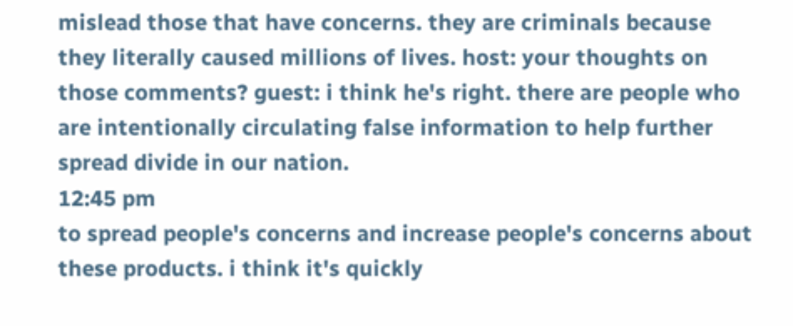mislead those that have concerns. they are criminals because they literally caused millions of lives. host: your thoughts on those comments? guest: i think he's right. there are people who are intentionally circulating false information to help further spread divide in our nation.
12:45 pm
to spread people's concerns and increase people's concerns about these products. i think it's quickly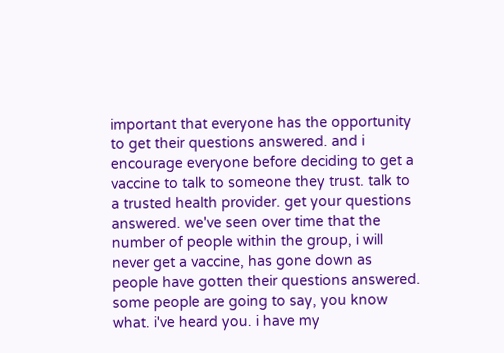important that everyone has the opportunity to get their questions answered. and i encourage everyone before deciding to get a vaccine to talk to someone they trust. talk to a trusted health provider. get your questions answered. we've seen over time that the number of people within the group, i will never get a vaccine, has gone down as people have gotten their questions answered. some people are going to say, you know what. i've heard you. i have my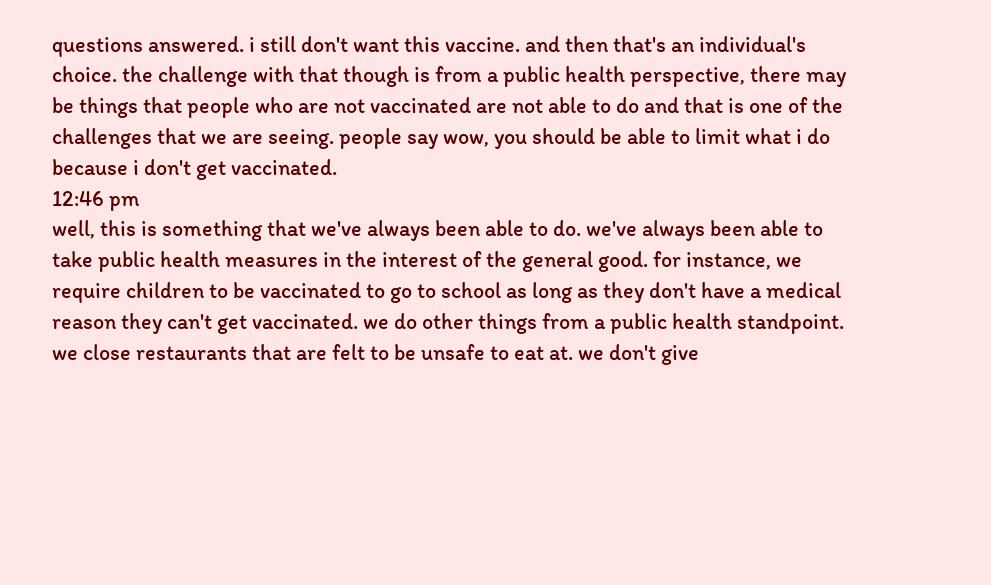questions answered. i still don't want this vaccine. and then that's an individual's choice. the challenge with that though is from a public health perspective, there may be things that people who are not vaccinated are not able to do and that is one of the challenges that we are seeing. people say wow, you should be able to limit what i do because i don't get vaccinated.
12:46 pm
well, this is something that we've always been able to do. we've always been able to take public health measures in the interest of the general good. for instance, we require children to be vaccinated to go to school as long as they don't have a medical reason they can't get vaccinated. we do other things from a public health standpoint. we close restaurants that are felt to be unsafe to eat at. we don't give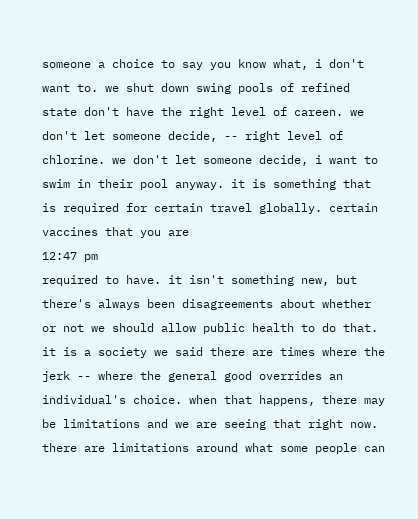someone a choice to say you know what, i don't want to. we shut down swing pools of refined state don't have the right level of careen. we don't let someone decide, -- right level of chlorine. we don't let someone decide, i want to swim in their pool anyway. it is something that is required for certain travel globally. certain vaccines that you are
12:47 pm
required to have. it isn't something new, but there's always been disagreements about whether or not we should allow public health to do that. it is a society we said there are times where the jerk -- where the general good overrides an individual's choice. when that happens, there may be limitations and we are seeing that right now. there are limitations around what some people can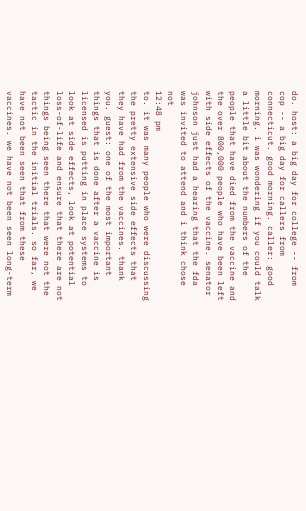do. host: a big day for college -- from cop -- a big day for callers from connecticut. good morning. caller: good morning. i was wondering if you could talk a little bit about the numbers of the people that have died from the vaccine and the over 800,000 people who have been left with side effects of the vaccine. senator johnson just had a hearing that the fda was invited to attend and i think chose not
12:48 pm
to. it was many people who were discussing the pretty extensive side effects that they have had from the vaccines. thank you. guest: one of the most important things that is done after a vaccine is licensed is putting in place systems to look at side effects, look at potential loss-of-life and ensure that there are not things being seen there that were not the tactic in the initial trials. so far, we have not been seen that from these vaccines. we have not been seen long-term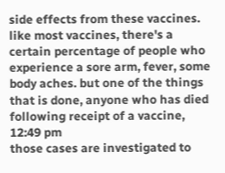side effects from these vaccines. like most vaccines, there's a certain percentage of people who experience a sore arm, fever, some body aches. but one of the things that is done, anyone who has died following receipt of a vaccine,
12:49 pm
those cases are investigated to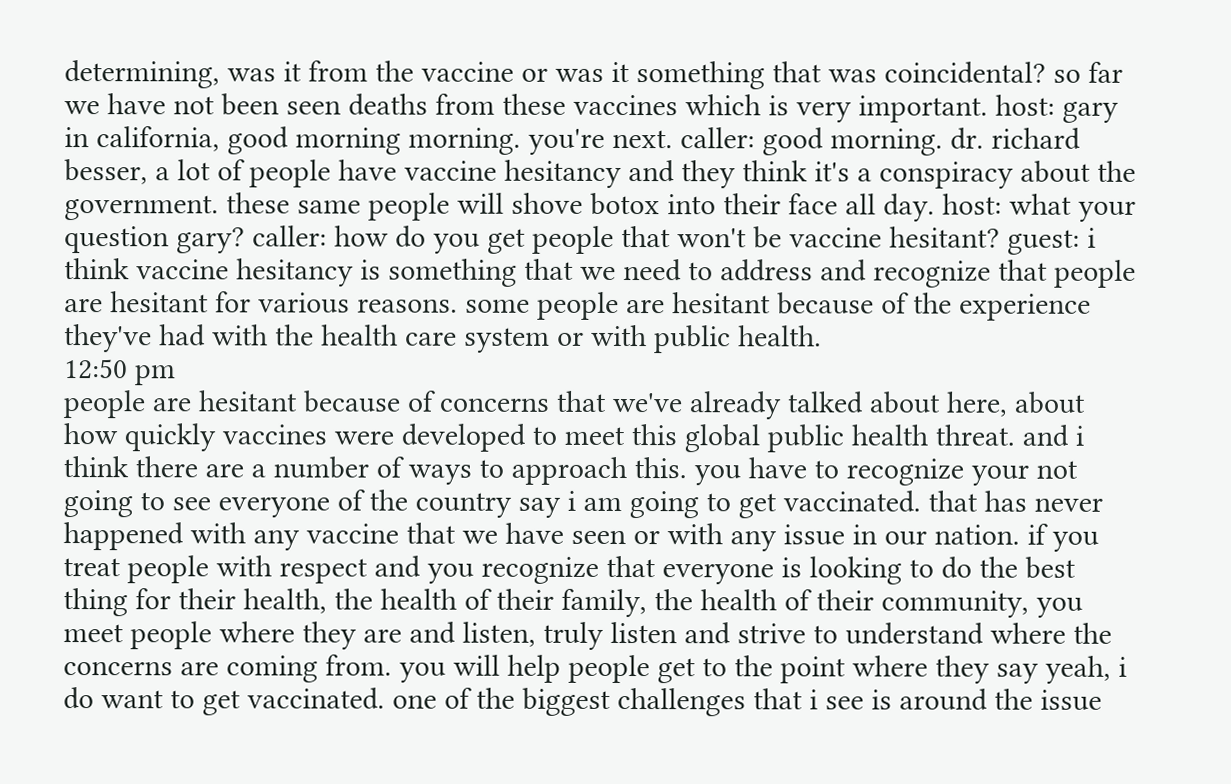determining, was it from the vaccine or was it something that was coincidental? so far we have not been seen deaths from these vaccines which is very important. host: gary in california, good morning morning. you're next. caller: good morning. dr. richard besser, a lot of people have vaccine hesitancy and they think it's a conspiracy about the government. these same people will shove botox into their face all day. host: what your question gary? caller: how do you get people that won't be vaccine hesitant? guest: i think vaccine hesitancy is something that we need to address and recognize that people are hesitant for various reasons. some people are hesitant because of the experience they've had with the health care system or with public health.
12:50 pm
people are hesitant because of concerns that we've already talked about here, about how quickly vaccines were developed to meet this global public health threat. and i think there are a number of ways to approach this. you have to recognize your not going to see everyone of the country say i am going to get vaccinated. that has never happened with any vaccine that we have seen or with any issue in our nation. if you treat people with respect and you recognize that everyone is looking to do the best thing for their health, the health of their family, the health of their community, you meet people where they are and listen, truly listen and strive to understand where the concerns are coming from. you will help people get to the point where they say yeah, i do want to get vaccinated. one of the biggest challenges that i see is around the issue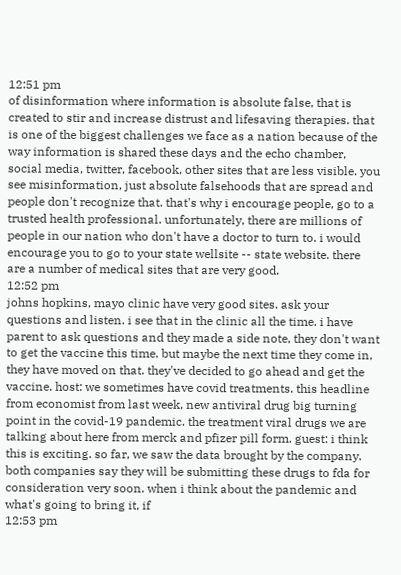12:51 pm
of disinformation where information is absolute false, that is created to stir and increase distrust and lifesaving therapies. that is one of the biggest challenges we face as a nation because of the way information is shared these days and the echo chamber, social media, twitter, facebook, other sites that are less visible. you see misinformation, just absolute falsehoods that are spread and people don't recognize that. that's why i encourage people, go to a trusted health professional. unfortunately, there are millions of people in our nation who don't have a doctor to turn to. i would encourage you to go to your state wellsite -- state website. there are a number of medical sites that are very good.
12:52 pm
johns hopkins, mayo clinic have very good sites. ask your questions and listen. i see that in the clinic all the time. i have parent to ask questions and they made a side note, they don't want to get the vaccine this time. but maybe the next time they come in, they have moved on that. they've decided to go ahead and get the vaccine. host: we sometimes have covid treatments. this headline from economist from last week, new antiviral drug big turning point in the covid-19 pandemic. the treatment viral drugs we are talking about here from merck and pfizer pill form. guest: i think this is exciting. so far, we saw the data brought by the company. both companies say they will be submitting these drugs to fda for consideration very soon. when i think about the pandemic and what's going to bring it, if
12:53 pm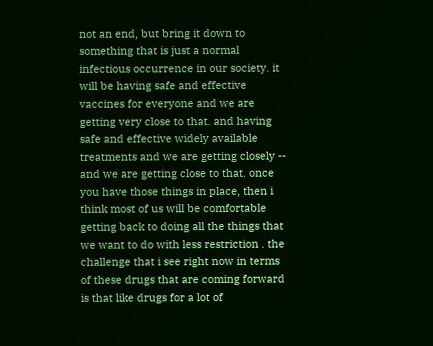not an end, but bring it down to something that is just a normal infectious occurrence in our society. it will be having safe and effective vaccines for everyone and we are getting very close to that. and having safe and effective widely available treatments and we are getting closely -- and we are getting close to that. once you have those things in place, then i think most of us will be comfortable getting back to doing all the things that we want to do with less restriction . the challenge that i see right now in terms of these drugs that are coming forward is that like drugs for a lot of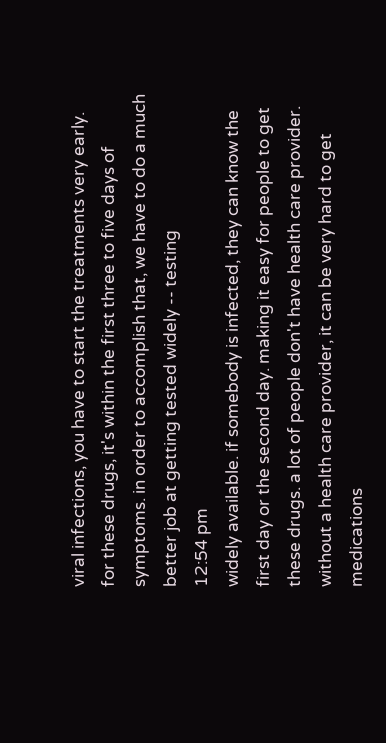viral infections, you have to start the treatments very early. for these drugs, it's within the first three to five days of symptoms. in order to accomplish that, we have to do a much better job at getting tested widely -- testing
12:54 pm
widely available. if somebody is infected, they can know the first day or the second day. making it easy for people to get these drugs. a lot of people don't have health care provider. without a health care provider, it can be very hard to get medications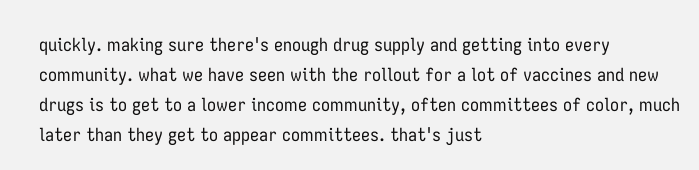quickly. making sure there's enough drug supply and getting into every community. what we have seen with the rollout for a lot of vaccines and new drugs is to get to a lower income community, often committees of color, much later than they get to appear committees. that's just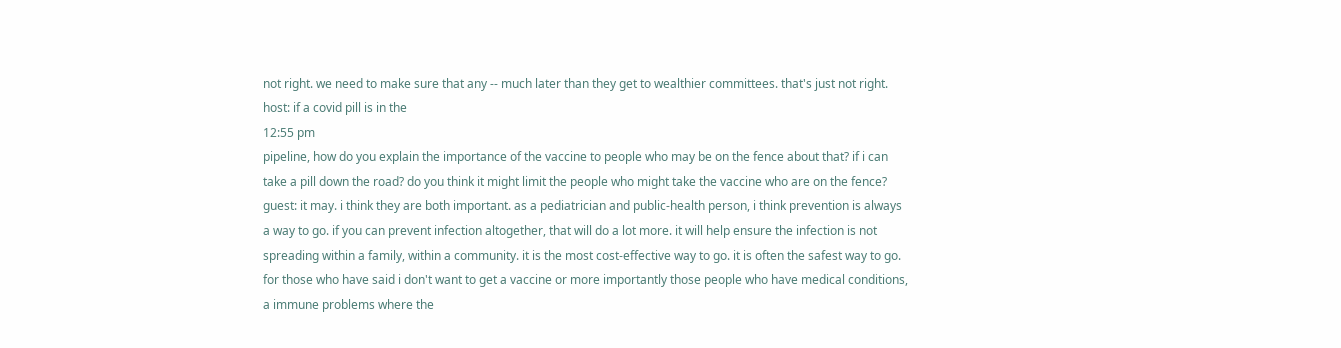not right. we need to make sure that any -- much later than they get to wealthier committees. that's just not right. host: if a covid pill is in the
12:55 pm
pipeline, how do you explain the importance of the vaccine to people who may be on the fence about that? if i can take a pill down the road? do you think it might limit the people who might take the vaccine who are on the fence? guest: it may. i think they are both important. as a pediatrician and public-health person, i think prevention is always a way to go. if you can prevent infection altogether, that will do a lot more. it will help ensure the infection is not spreading within a family, within a community. it is the most cost-effective way to go. it is often the safest way to go. for those who have said i don't want to get a vaccine or more importantly those people who have medical conditions, a immune problems where the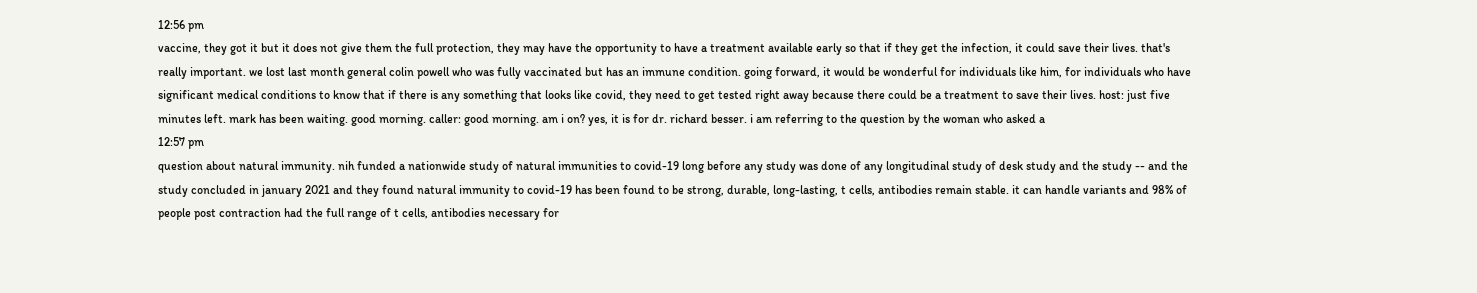12:56 pm
vaccine, they got it but it does not give them the full protection, they may have the opportunity to have a treatment available early so that if they get the infection, it could save their lives. that's really important. we lost last month general colin powell who was fully vaccinated but has an immune condition. going forward, it would be wonderful for individuals like him, for individuals who have significant medical conditions to know that if there is any something that looks like covid, they need to get tested right away because there could be a treatment to save their lives. host: just five minutes left. mark has been waiting. good morning. caller: good morning. am i on? yes, it is for dr. richard besser. i am referring to the question by the woman who asked a
12:57 pm
question about natural immunity. nih funded a nationwide study of natural immunities to covid-19 long before any study was done of any longitudinal study of desk study and the study -- and the study concluded in january 2021 and they found natural immunity to covid-19 has been found to be strong, durable, long-lasting, t cells, antibodies remain stable. it can handle variants and 98% of people post contraction had the full range of t cells, antibodies necessary for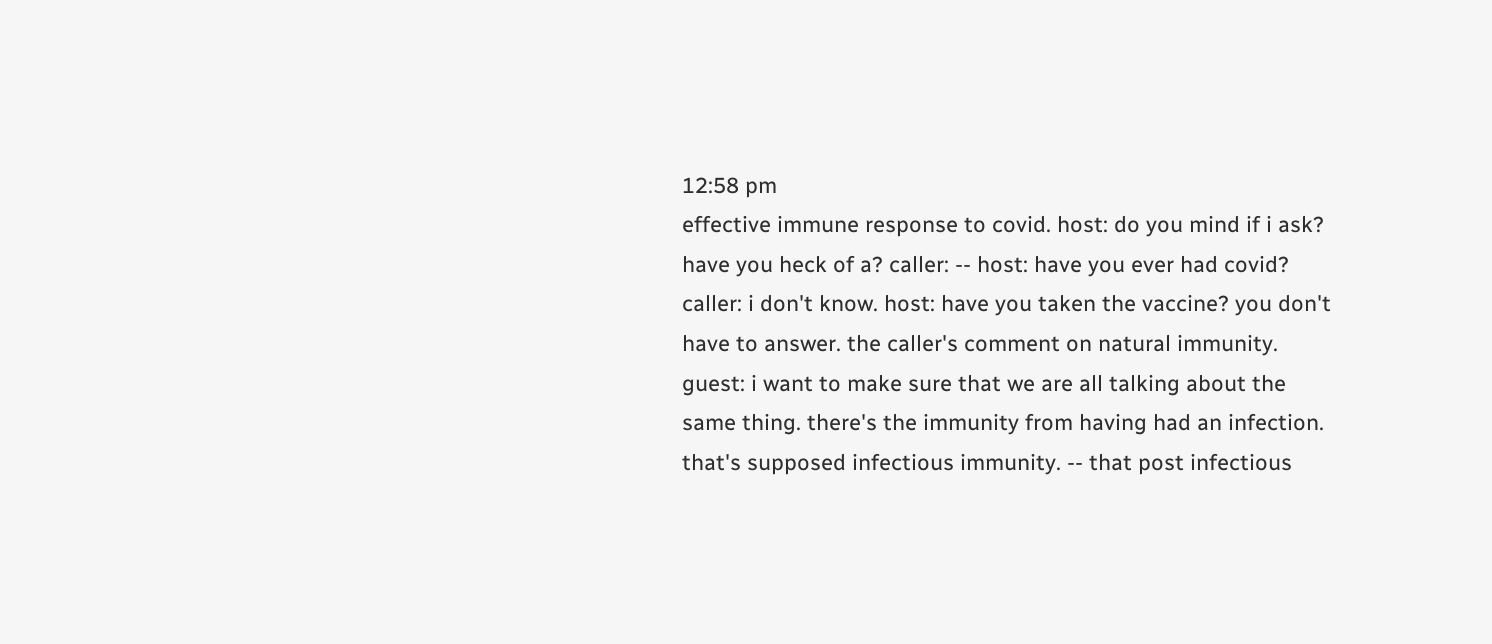12:58 pm
effective immune response to covid. host: do you mind if i ask? have you heck of a? caller: -- host: have you ever had covid? caller: i don't know. host: have you taken the vaccine? you don't have to answer. the caller's comment on natural immunity. guest: i want to make sure that we are all talking about the same thing. there's the immunity from having had an infection. that's supposed infectious immunity. -- that post infectious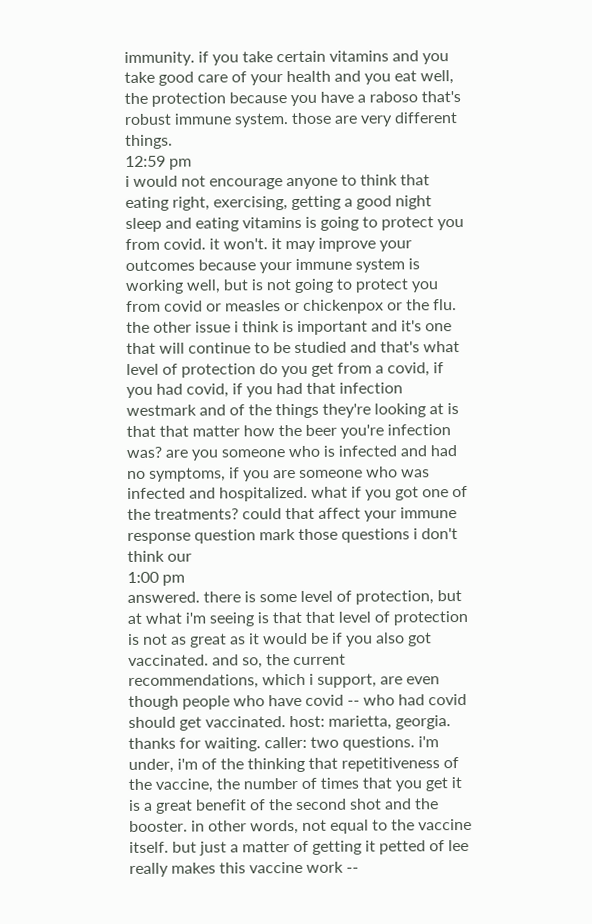immunity. if you take certain vitamins and you take good care of your health and you eat well, the protection because you have a raboso that's robust immune system. those are very different things.
12:59 pm
i would not encourage anyone to think that eating right, exercising, getting a good night sleep and eating vitamins is going to protect you from covid. it won't. it may improve your outcomes because your immune system is working well, but is not going to protect you from covid or measles or chickenpox or the flu. the other issue i think is important and it's one that will continue to be studied and that's what level of protection do you get from a covid, if you had covid, if you had that infection westmark and of the things they're looking at is that that matter how the beer you're infection was? are you someone who is infected and had no symptoms, if you are someone who was infected and hospitalized. what if you got one of the treatments? could that affect your immune response question mark those questions i don't think our
1:00 pm
answered. there is some level of protection, but at what i'm seeing is that that level of protection is not as great as it would be if you also got vaccinated. and so, the current recommendations, which i support, are even though people who have covid -- who had covid should get vaccinated. host: marietta, georgia. thanks for waiting. caller: two questions. i'm under, i'm of the thinking that repetitiveness of the vaccine, the number of times that you get it is a great benefit of the second shot and the booster. in other words, not equal to the vaccine itself. but just a matter of getting it petted of lee really makes this vaccine work --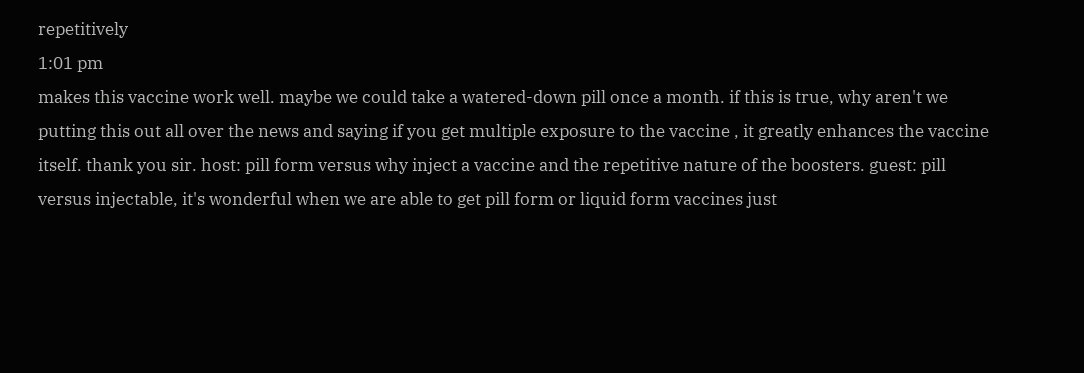repetitively
1:01 pm
makes this vaccine work well. maybe we could take a watered-down pill once a month. if this is true, why aren't we putting this out all over the news and saying if you get multiple exposure to the vaccine , it greatly enhances the vaccine itself. thank you sir. host: pill form versus why inject a vaccine and the repetitive nature of the boosters. guest: pill versus injectable, it's wonderful when we are able to get pill form or liquid form vaccines just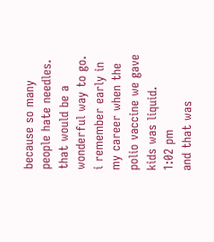because so many people hate needles. that would be a wonderful way to go. i remember early in my career when the polio vaccine we gave kids was liquid.
1:02 pm
and that was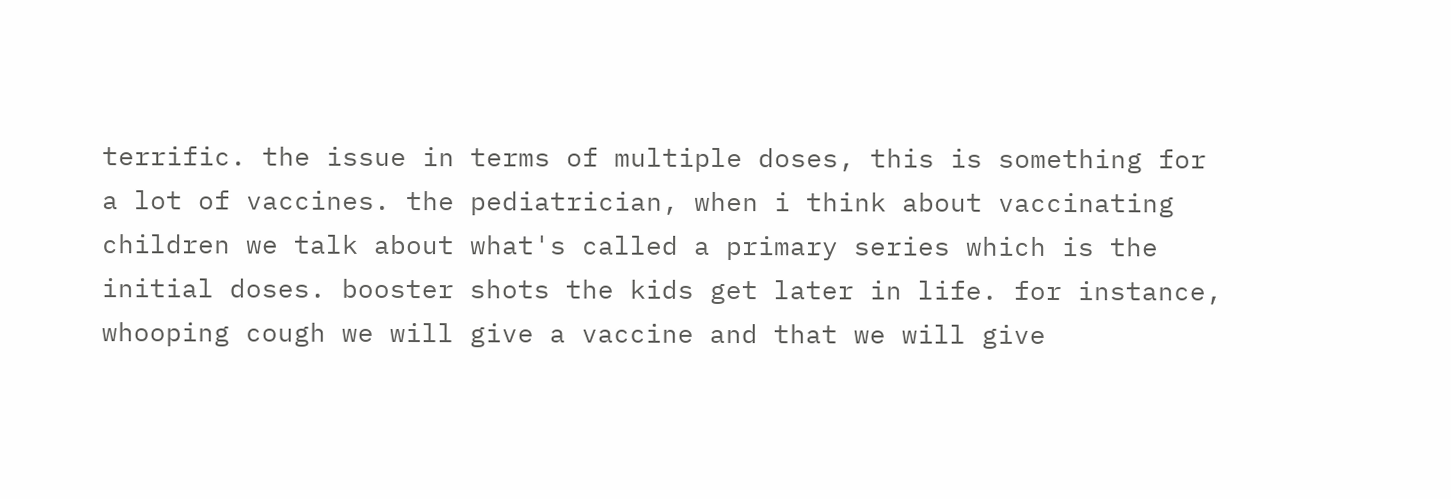terrific. the issue in terms of multiple doses, this is something for a lot of vaccines. the pediatrician, when i think about vaccinating children we talk about what's called a primary series which is the initial doses. booster shots the kids get later in life. for instance, whooping cough we will give a vaccine and that we will give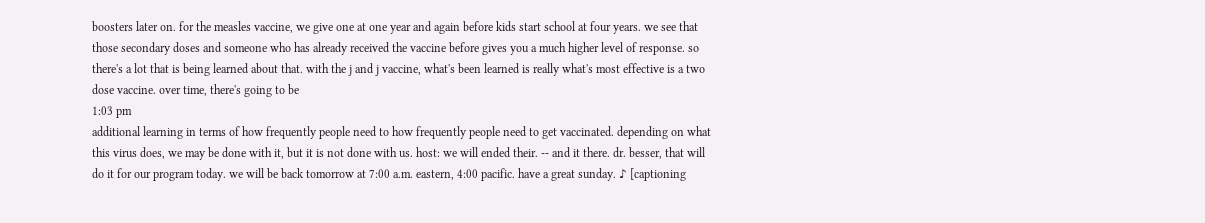boosters later on. for the measles vaccine, we give one at one year and again before kids start school at four years. we see that those secondary doses and someone who has already received the vaccine before gives you a much higher level of response. so there's a lot that is being learned about that. with the j and j vaccine, what's been learned is really what's most effective is a two dose vaccine. over time, there's going to be
1:03 pm
additional learning in terms of how frequently people need to how frequently people need to get vaccinated. depending on what this virus does, we may be done with it, but it is not done with us. host: we will ended their. -- and it there. dr. besser, that will do it for our program today. we will be back tomorrow at 7:00 a.m. eastern, 4:00 pacific. have a great sunday. ♪ [captioning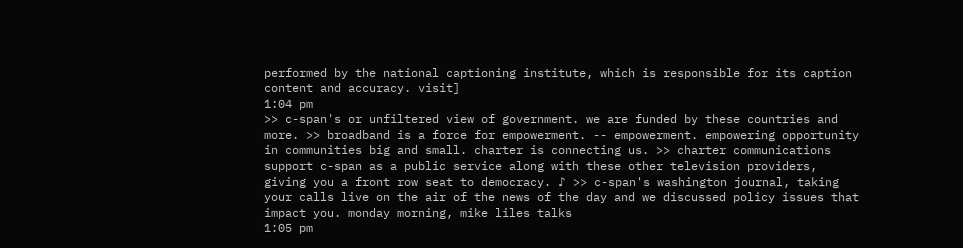performed by the national captioning institute, which is responsible for its caption content and accuracy. visit]
1:04 pm
>> c-span's or unfiltered view of government. we are funded by these countries and more. >> broadband is a force for empowerment. -- empowerment. empowering opportunity in communities big and small. charter is connecting us. >> charter communications support c-span as a public service along with these other television providers, giving you a front row seat to democracy. ♪ >> c-span's washington journal, taking your calls live on the air of the news of the day and we discussed policy issues that impact you. monday morning, mike liles talks
1:05 pm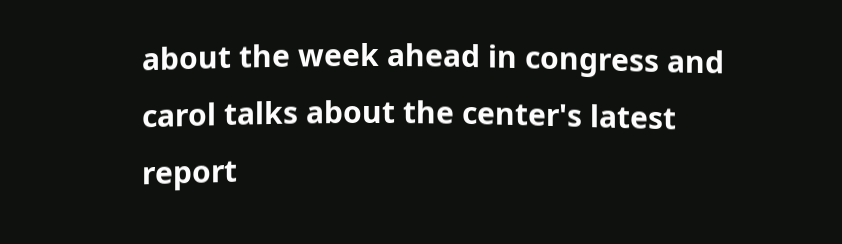about the week ahead in congress and carol talks about the center's latest report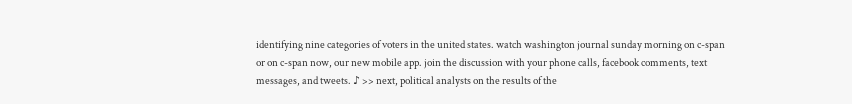identifying nine categories of voters in the united states. watch washington journal sunday morning on c-span or on c-span now, our new mobile app. join the discussion with your phone calls, facebook comments, text messages, and tweets. ♪ >> next, political analysts on the results of the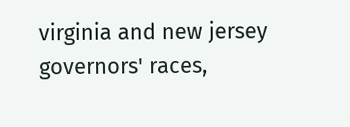virginia and new jersey governors' races,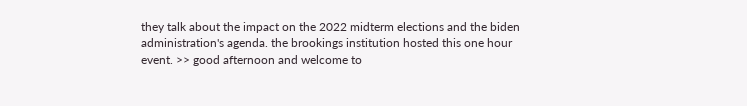they talk about the impact on the 2022 midterm elections and the biden administration's agenda. the brookings institution hosted this one hour event. >> good afternoon and welcome to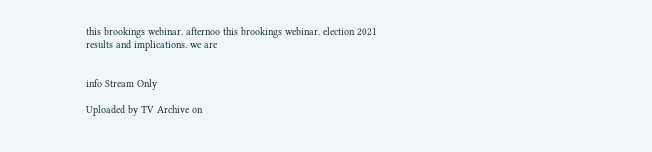this brookings webinar. afternoo this brookings webinar. election 2021 results and implications. we are


info Stream Only

Uploaded by TV Archive on